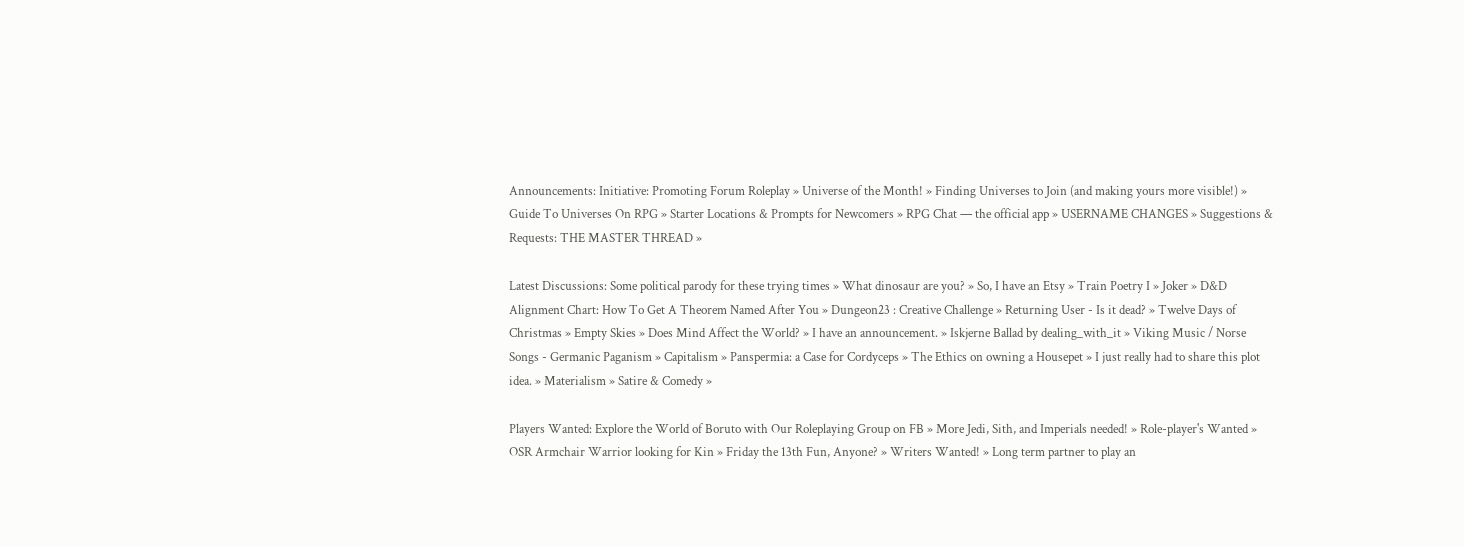Announcements: Initiative: Promoting Forum Roleplay » Universe of the Month! » Finding Universes to Join (and making yours more visible!) » Guide To Universes On RPG » Starter Locations & Prompts for Newcomers » RPG Chat — the official app » USERNAME CHANGES » Suggestions & Requests: THE MASTER THREAD »

Latest Discussions: Some political parody for these trying times » What dinosaur are you? » So, I have an Etsy » Train Poetry I » Joker » D&D Alignment Chart: How To Get A Theorem Named After You » Dungeon23 : Creative Challenge » Returning User - Is it dead? » Twelve Days of Christmas » Empty Skies » Does Mind Affect the World? » I have an announcement. » Iskjerne Ballad by dealing_with_it » Viking Music / Norse Songs - Germanic Paganism » Capitalism » Panspermia: a Case for Cordyceps » The Ethics on owning a Housepet » I just really had to share this plot idea. » Materialism » Satire & Comedy »

Players Wanted: Explore the World of Boruto with Our Roleplaying Group on FB » More Jedi, Sith, and Imperials needed! » Role-player's Wanted » OSR Armchair Warrior looking for Kin » Friday the 13th Fun, Anyone? » Writers Wanted! » Long term partner to play an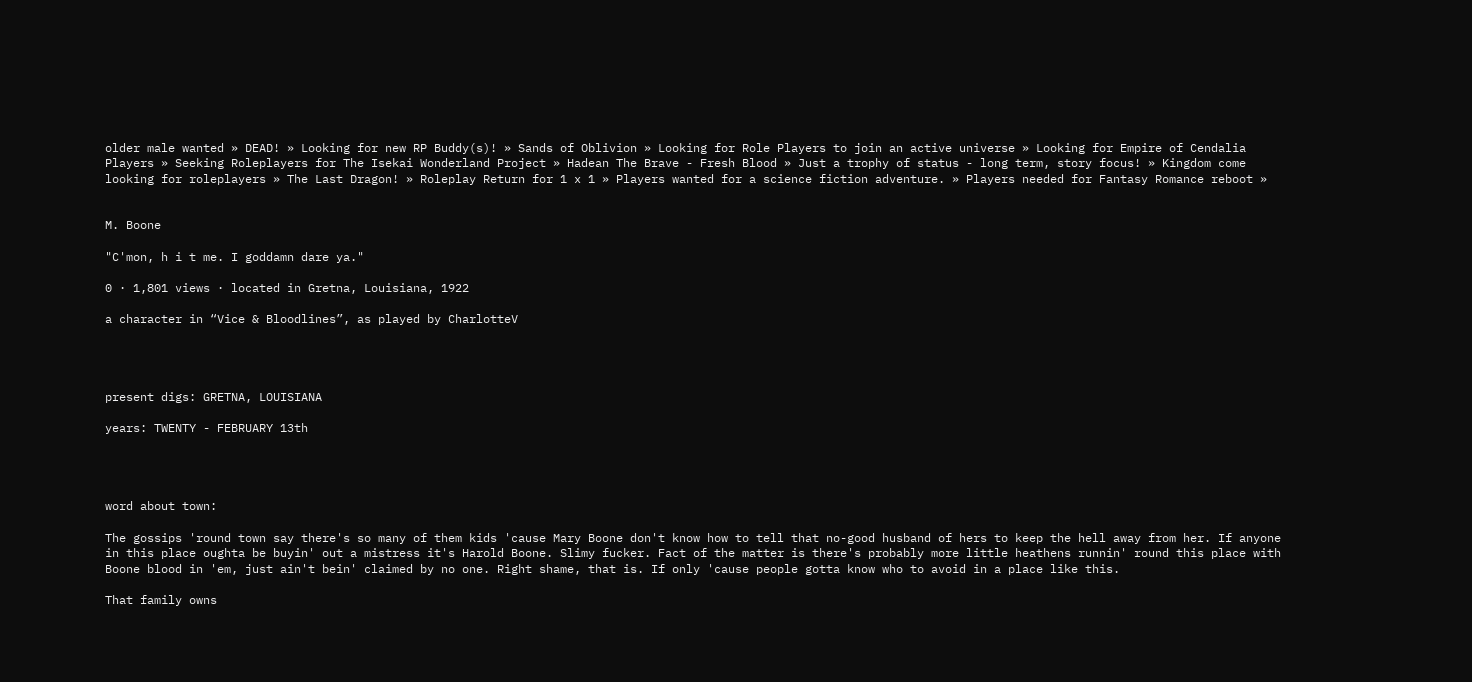older male wanted » DEAD! » Looking for new RP Buddy(s)! » Sands of Oblivion » Looking for Role Players to join an active universe » Looking for Empire of Cendalia Players » Seeking Roleplayers for The Isekai Wonderland Project » Hadean The Brave - Fresh Blood » Just a trophy of status - long term, story focus! » Kingdom come looking for roleplayers » The Last Dragon! » Roleplay Return for 1 x 1 » Players wanted for a science fiction adventure. » Players needed for Fantasy Romance reboot »


M. Boone

"C'mon, h i t me. I goddamn dare ya."

0 · 1,801 views · located in Gretna, Louisiana, 1922

a character in “Vice & Bloodlines”, as played by CharlotteV




present digs: GRETNA, LOUISIANA

years: TWENTY - FEBRUARY 13th




word about town:

The gossips 'round town say there's so many of them kids 'cause Mary Boone don't know how to tell that no-good husband of hers to keep the hell away from her. If anyone in this place oughta be buyin' out a mistress it's Harold Boone. Slimy fucker. Fact of the matter is there's probably more little heathens runnin' round this place with Boone blood in 'em, just ain't bein' claimed by no one. Right shame, that is. If only 'cause people gotta know who to avoid in a place like this.

That family owns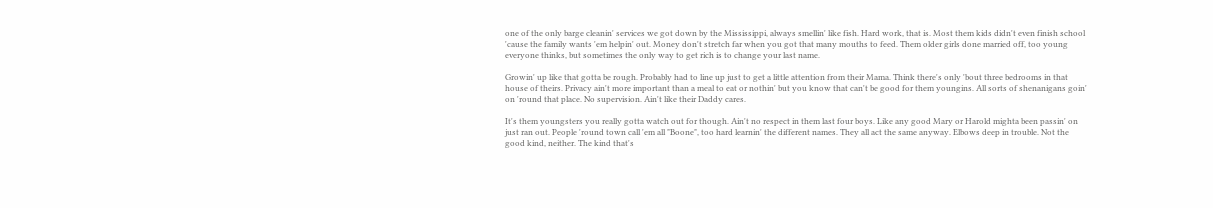one of the only barge cleanin' services we got down by the Mississippi, always smellin' like fish. Hard work, that is. Most them kids didn't even finish school 'cause the family wants 'em helpin' out. Money don't stretch far when you got that many mouths to feed. Them older girls done married off, too young everyone thinks, but sometimes the only way to get rich is to change your last name.

Growin' up like that gotta be rough. Probably had to line up just to get a little attention from their Mama. Think there's only 'bout three bedrooms in that house of theirs. Privacy ain't more important than a meal to eat or nothin' but you know that can't be good for them youngins. All sorts of shenanigans goin' on 'round that place. No supervision. Ain't like their Daddy cares.

It's them youngsters you really gotta watch out for though. Ain't no respect in them last four boys. Like any good Mary or Harold mighta been passin' on just ran out. People 'round town call 'em all "Boone", too hard learnin' the different names. They all act the same anyway. Elbows deep in trouble. Not the good kind, neither. The kind that's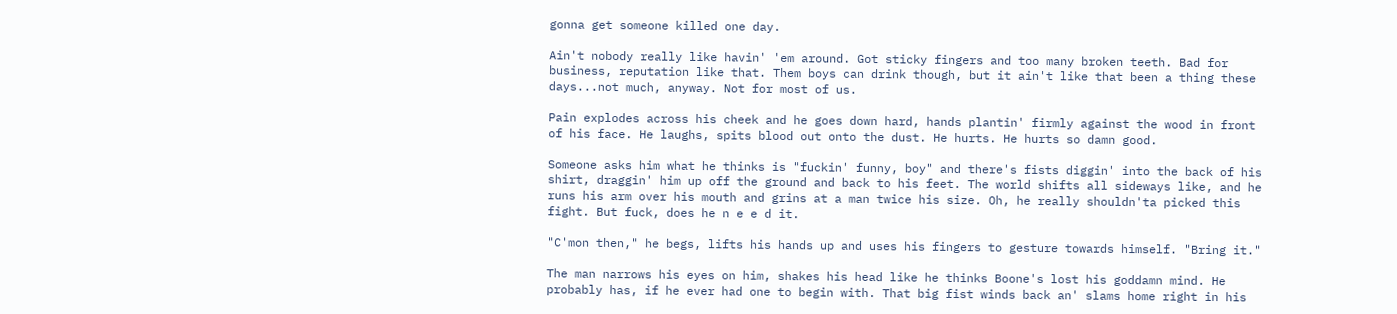gonna get someone killed one day.

Ain't nobody really like havin' 'em around. Got sticky fingers and too many broken teeth. Bad for business, reputation like that. Them boys can drink though, but it ain't like that been a thing these days...not much, anyway. Not for most of us.

Pain explodes across his cheek and he goes down hard, hands plantin' firmly against the wood in front of his face. He laughs, spits blood out onto the dust. He hurts. He hurts so damn good.

Someone asks him what he thinks is "fuckin' funny, boy" and there's fists diggin' into the back of his shirt, draggin' him up off the ground and back to his feet. The world shifts all sideways like, and he runs his arm over his mouth and grins at a man twice his size. Oh, he really shouldn'ta picked this fight. But fuck, does he n e e d it.

"C'mon then," he begs, lifts his hands up and uses his fingers to gesture towards himself. "Bring it."

The man narrows his eyes on him, shakes his head like he thinks Boone's lost his goddamn mind. He probably has, if he ever had one to begin with. That big fist winds back an' slams home right in his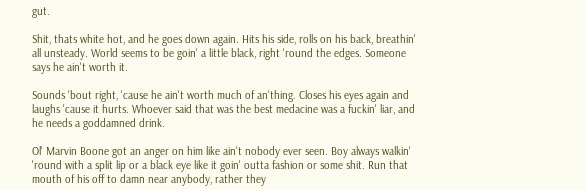gut.

Shit, thats white hot, and he goes down again. Hits his side, rolls on his back, breathin' all unsteady. World seems to be goin' a little black, right 'round the edges. Someone says he ain't worth it.

Sounds 'bout right, 'cause he ain't worth much of an'thing. Closes his eyes again and laughs 'cause it hurts. Whoever said that was the best medacine was a fuckin' liar, and he needs a goddamned drink.

Ol' Marvin Boone got an anger on him like ain't nobody ever seen. Boy always walkin' 'round with a split lip or a black eye like it goin' outta fashion or some shit. Run that mouth of his off to damn near anybody, rather they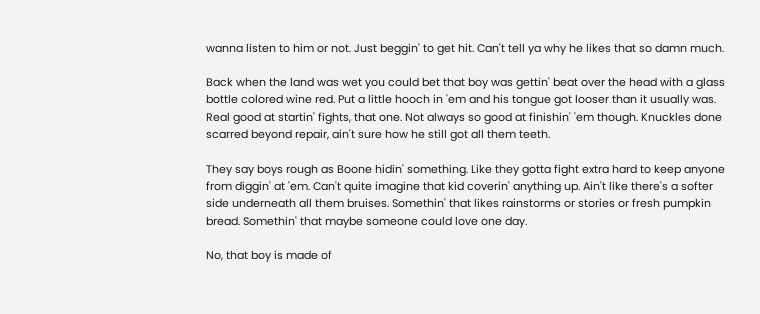wanna listen to him or not. Just beggin' to get hit. Can't tell ya why he likes that so damn much.

Back when the land was wet you could bet that boy was gettin' beat over the head with a glass bottle colored wine red. Put a little hooch in 'em and his tongue got looser than it usually was. Real good at startin' fights, that one. Not always so good at finishin' 'em though. Knuckles done scarred beyond repair, ain't sure how he still got all them teeth.

They say boys rough as Boone hidin' something. Like they gotta fight extra hard to keep anyone from diggin' at 'em. Can't quite imagine that kid coverin' anything up. Ain't like there's a softer side underneath all them bruises. Somethin' that likes rainstorms or stories or fresh pumpkin bread. Somethin' that maybe someone could love one day.

No, that boy is made of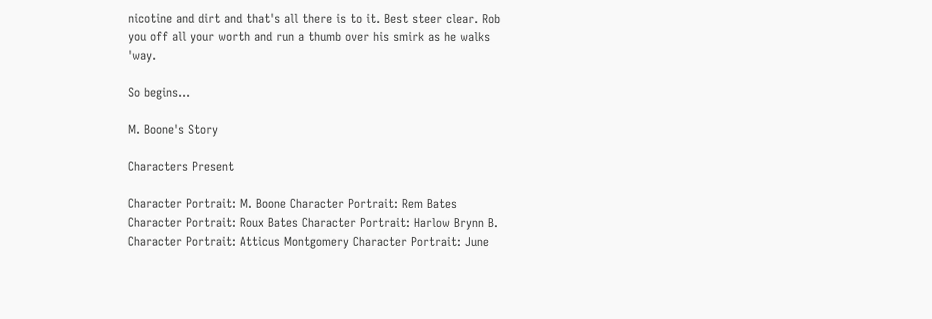nicotine and dirt and that's all there is to it. Best steer clear. Rob you off all your worth and run a thumb over his smirk as he walks 'way.

So begins...

M. Boone's Story

Characters Present

Character Portrait: M. Boone Character Portrait: Rem Bates Character Portrait: Roux Bates Character Portrait: Harlow Brynn B. Character Portrait: Atticus Montgomery Character Portrait: June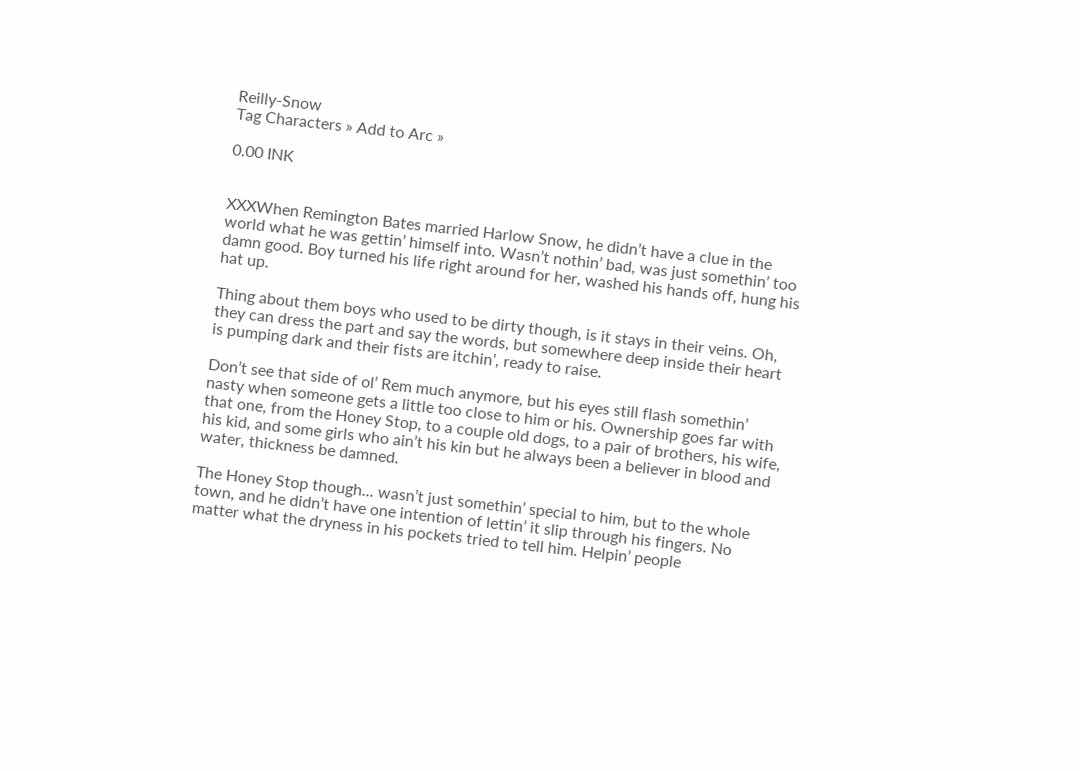Reilly-Snow
Tag Characters » Add to Arc »

0.00 INK


XXXWhen Remington Bates married Harlow Snow, he didn’t have a clue in the world what he was gettin’ himself into. Wasn’t nothin’ bad, was just somethin’ too damn good. Boy turned his life right around for her, washed his hands off, hung his hat up.

Thing about them boys who used to be dirty though, is it stays in their veins. Oh, they can dress the part and say the words, but somewhere deep inside their heart is pumping dark and their fists are itchin’, ready to raise.

Don’t see that side of ol’ Rem much anymore, but his eyes still flash somethin’ nasty when someone gets a little too close to him or his. Ownership goes far with that one, from the Honey Stop, to a couple old dogs, to a pair of brothers, his wife, his kid, and some girls who ain’t his kin but he always been a believer in blood and water, thickness be damned.

The Honey Stop though... wasn’t just somethin’ special to him, but to the whole town, and he didn’t have one intention of lettin’ it slip through his fingers. No matter what the dryness in his pockets tried to tell him. Helpin’ people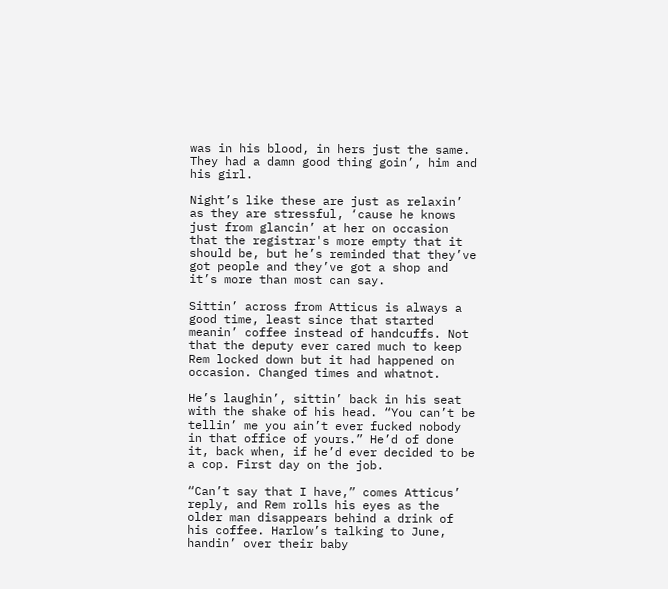was in his blood, in hers just the same. They had a damn good thing goin’, him and his girl.

Night’s like these are just as relaxin’ as they are stressful, ‘cause he knows just from glancin’ at her on occasion that the registrar's more empty that it should be, but he’s reminded that they’ve got people and they’ve got a shop and it’s more than most can say.

Sittin’ across from Atticus is always a good time, least since that started meanin’ coffee instead of handcuffs. Not that the deputy ever cared much to keep Rem locked down but it had happened on occasion. Changed times and whatnot.

He’s laughin’, sittin’ back in his seat with the shake of his head. “You can’t be tellin’ me you ain’t ever fucked nobody in that office of yours.” He’d of done it, back when, if he’d ever decided to be a cop. First day on the job.

“Can’t say that I have,” comes Atticus’ reply, and Rem rolls his eyes as the older man disappears behind a drink of his coffee. Harlow’s talking to June, handin’ over their baby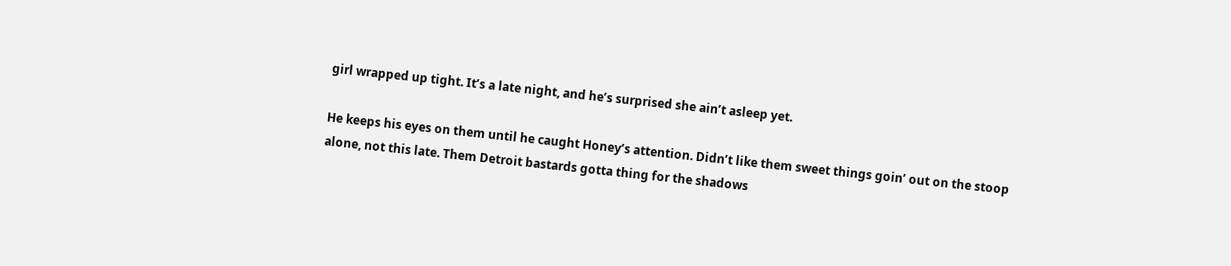girl wrapped up tight. It’s a late night, and he’s surprised she ain’t asleep yet.

He keeps his eyes on them until he caught Honey’s attention. Didn’t like them sweet things goin’ out on the stoop alone, not this late. Them Detroit bastards gotta thing for the shadows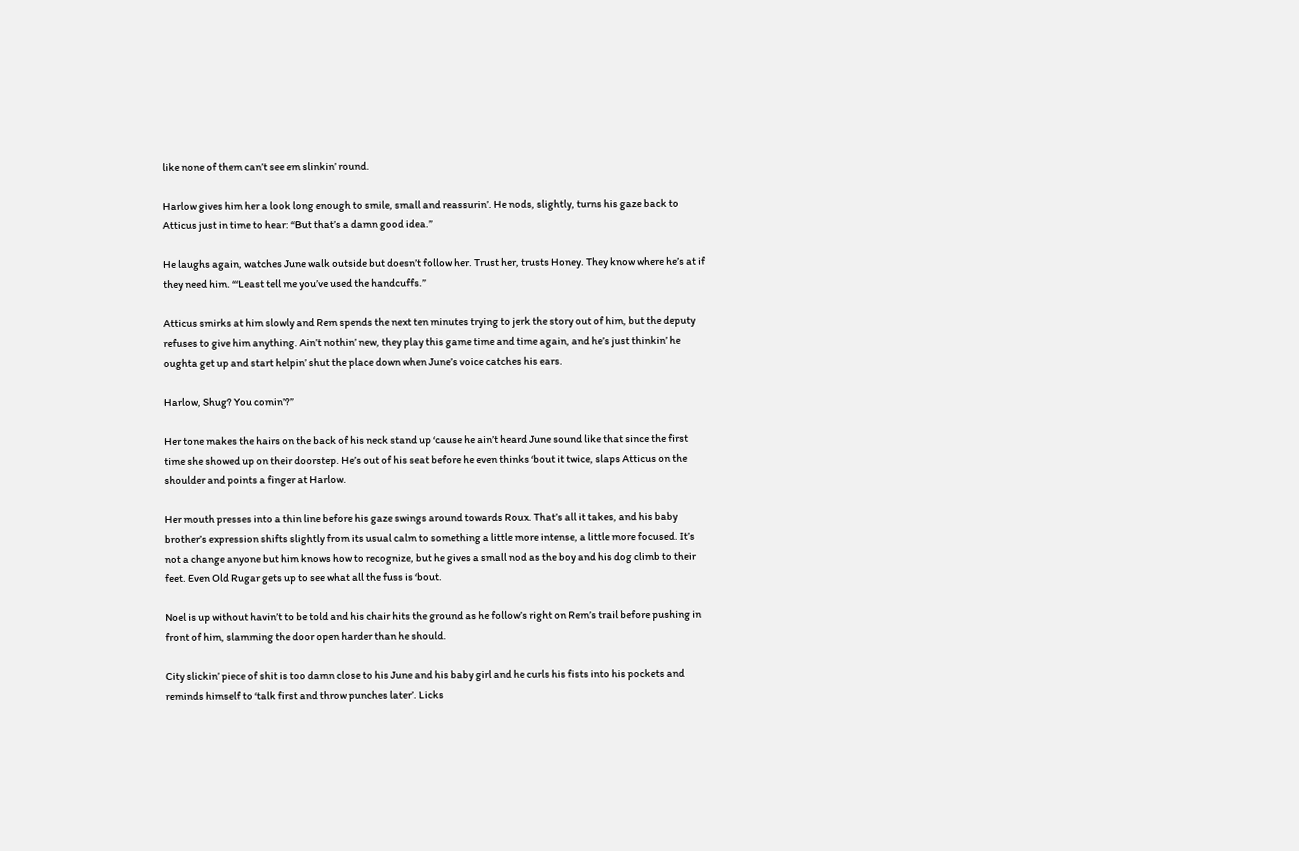like none of them can’t see em slinkin’ round.

Harlow gives him her a look long enough to smile, small and reassurin’. He nods, slightly, turns his gaze back to Atticus just in time to hear: “But that’s a damn good idea.”

He laughs again, watches June walk outside but doesn’t follow her. Trust her, trusts Honey. They know where he’s at if they need him. “‘Least tell me you’ve used the handcuffs.”

Atticus smirks at him slowly and Rem spends the next ten minutes trying to jerk the story out of him, but the deputy refuses to give him anything. Ain’t nothin’ new, they play this game time and time again, and he’s just thinkin’ he oughta get up and start helpin’ shut the place down when June’s voice catches his ears.

Harlow, Shug? You comin’?”

Her tone makes the hairs on the back of his neck stand up ‘cause he ain’t heard June sound like that since the first time she showed up on their doorstep. He’s out of his seat before he even thinks ‘bout it twice, slaps Atticus on the shoulder and points a finger at Harlow.

Her mouth presses into a thin line before his gaze swings around towards Roux. That’s all it takes, and his baby brother’s expression shifts slightly from its usual calm to something a little more intense, a little more focused. It’s not a change anyone but him knows how to recognize, but he gives a small nod as the boy and his dog climb to their feet. Even Old Rugar gets up to see what all the fuss is ‘bout.

Noel is up without havin’t to be told and his chair hits the ground as he follow’s right on Rem’s trail before pushing in front of him, slamming the door open harder than he should.

City slickin’ piece of shit is too damn close to his June and his baby girl and he curls his fists into his pockets and reminds himself to ‘talk first and throw punches later’. Licks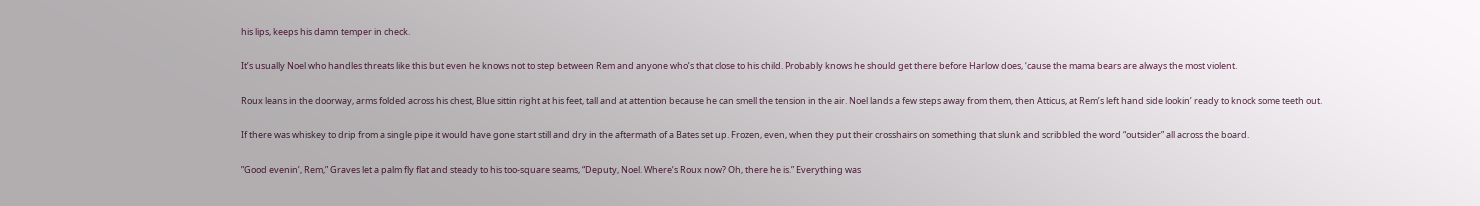his lips, keeps his damn temper in check.

It’s usually Noel who handles threats like this but even he knows not to step between Rem and anyone who’s that close to his child. Probably knows he should get there before Harlow does, ‘cause the mama bears are always the most violent.

Roux leans in the doorway, arms folded across his chest, Blue sittin right at his feet, tall and at attention because he can smell the tension in the air. Noel lands a few steps away from them, then Atticus, at Rem’s left hand side lookin’ ready to knock some teeth out.

If there was whiskey to drip from a single pipe it would have gone start still and dry in the aftermath of a Bates set up. Frozen, even, when they put their crosshairs on something that slunk and scribbled the word “outsider” all across the board.

”Good evenin’, Rem,” Graves let a palm fly flat and steady to his too-square seams, “Deputy, Noel. Where’s Roux now? Oh, there he is.” Everything was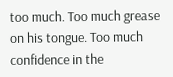too much. Too much grease on his tongue. Too much confidence in the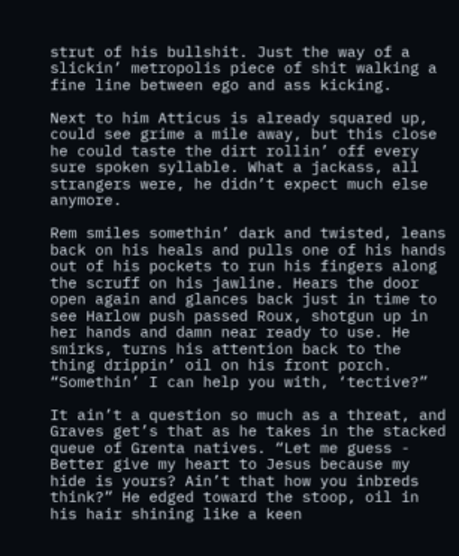strut of his bullshit. Just the way of a slickin’ metropolis piece of shit walking a fine line between ego and ass kicking.

Next to him Atticus is already squared up, could see grime a mile away, but this close he could taste the dirt rollin’ off every sure spoken syllable. What a jackass, all strangers were, he didn’t expect much else anymore.

Rem smiles somethin’ dark and twisted, leans back on his heals and pulls one of his hands out of his pockets to run his fingers along the scruff on his jawline. Hears the door open again and glances back just in time to see Harlow push passed Roux, shotgun up in her hands and damn near ready to use. He smirks, turns his attention back to the thing drippin’ oil on his front porch. “Somethin’ I can help you with, ‘tective?”

It ain’t a question so much as a threat, and Graves get’s that as he takes in the stacked queue of Grenta natives. “Let me guess - Better give my heart to Jesus because my hide is yours? Ain’t that how you inbreds think?” He edged toward the stoop, oil in his hair shining like a keen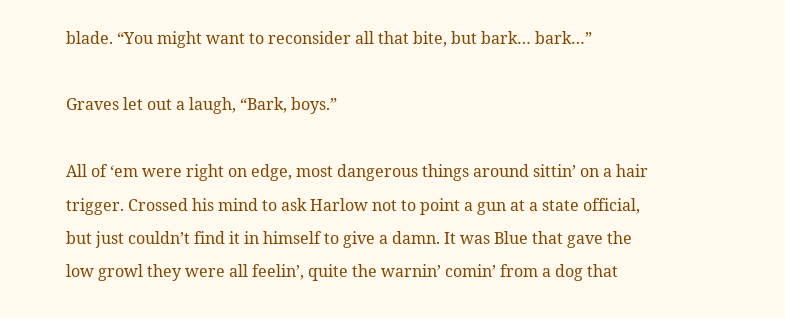blade. “You might want to reconsider all that bite, but bark… bark…”

Graves let out a laugh, “Bark, boys.”

All of ‘em were right on edge, most dangerous things around sittin’ on a hair trigger. Crossed his mind to ask Harlow not to point a gun at a state official, but just couldn’t find it in himself to give a damn. It was Blue that gave the low growl they were all feelin’, quite the warnin’ comin’ from a dog that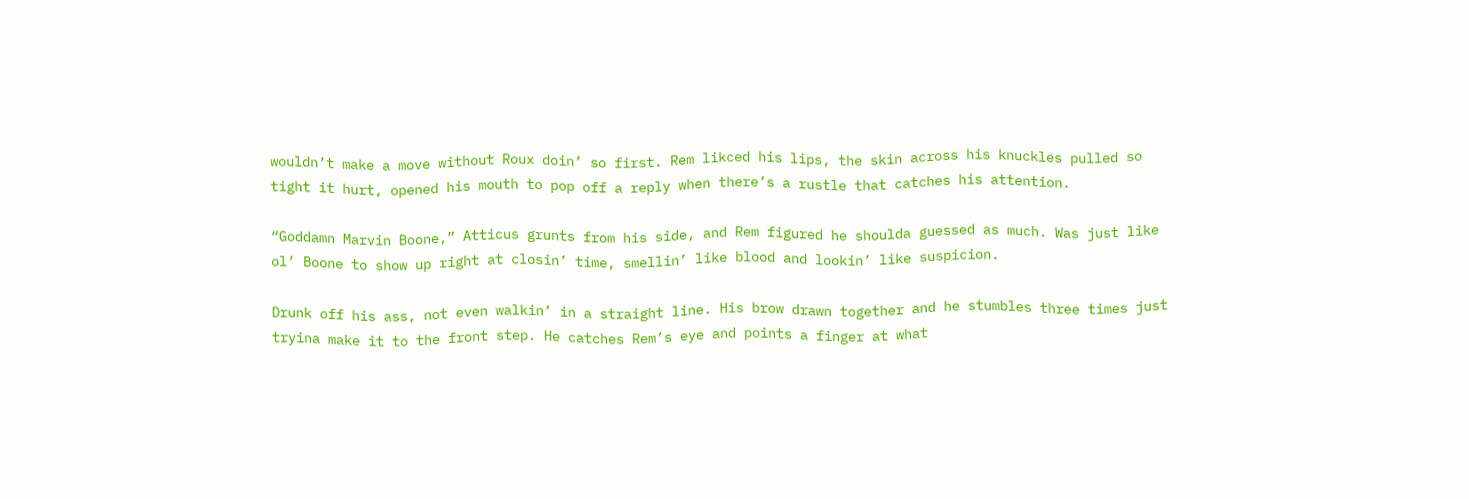wouldn’t make a move without Roux doin’ so first. Rem likced his lips, the skin across his knuckles pulled so tight it hurt, opened his mouth to pop off a reply when there’s a rustle that catches his attention.

“Goddamn Marvin Boone,” Atticus grunts from his side, and Rem figured he shoulda guessed as much. Was just like ol’ Boone to show up right at closin’ time, smellin’ like blood and lookin’ like suspicion.

Drunk off his ass, not even walkin’ in a straight line. His brow drawn together and he stumbles three times just tryina make it to the front step. He catches Rem’s eye and points a finger at what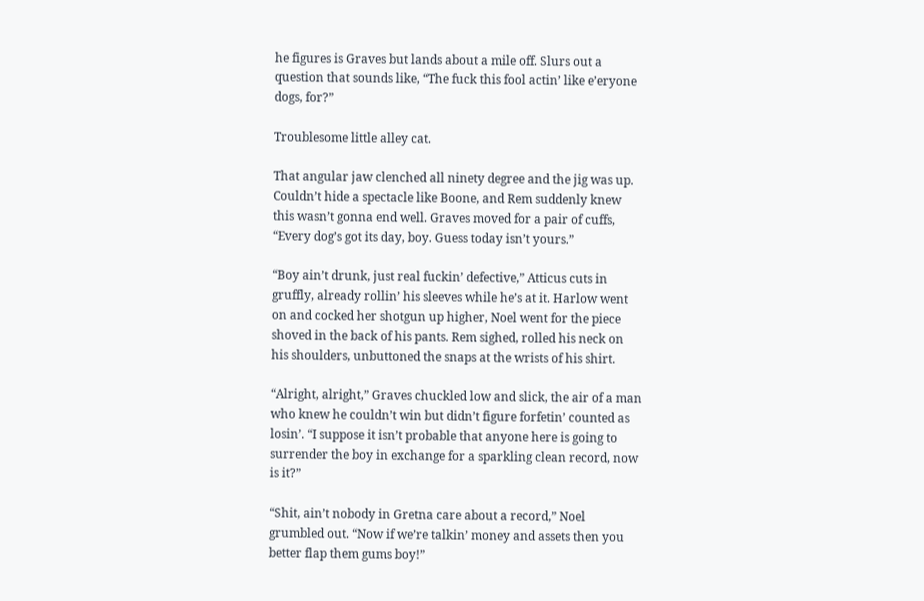he figures is Graves but lands about a mile off. Slurs out a question that sounds like, “The fuck this fool actin’ like e’eryone dogs, for?”

Troublesome little alley cat.

That angular jaw clenched all ninety degree and the jig was up. Couldn’t hide a spectacle like Boone, and Rem suddenly knew this wasn’t gonna end well. Graves moved for a pair of cuffs, “Every dog’s got its day, boy. Guess today isn’t yours.”

“Boy ain’t drunk, just real fuckin’ defective,” Atticus cuts in gruffly, already rollin’ his sleeves while he’s at it. Harlow went on and cocked her shotgun up higher, Noel went for the piece shoved in the back of his pants. Rem sighed, rolled his neck on his shoulders, unbuttoned the snaps at the wrists of his shirt.

“Alright, alright,” Graves chuckled low and slick, the air of a man who knew he couldn’t win but didn’t figure forfetin’ counted as losin’. “I suppose it isn’t probable that anyone here is going to surrender the boy in exchange for a sparkling clean record, now is it?”

“Shit, ain’t nobody in Gretna care about a record,” Noel grumbled out. “Now if we’re talkin’ money and assets then you better flap them gums boy!”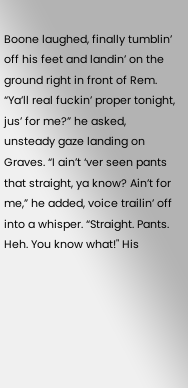Boone laughed, finally tumblin’ off his feet and landin’ on the ground right in front of Rem. “Ya’ll real fuckin’ proper tonight, jus’ for me?” he asked, unsteady gaze landing on Graves. “I ain’t ‘ver seen pants that straight, ya know? Ain’t for me,” he added, voice trailin’ off into a whisper. “Straight. Pants. Heh. You know what!" His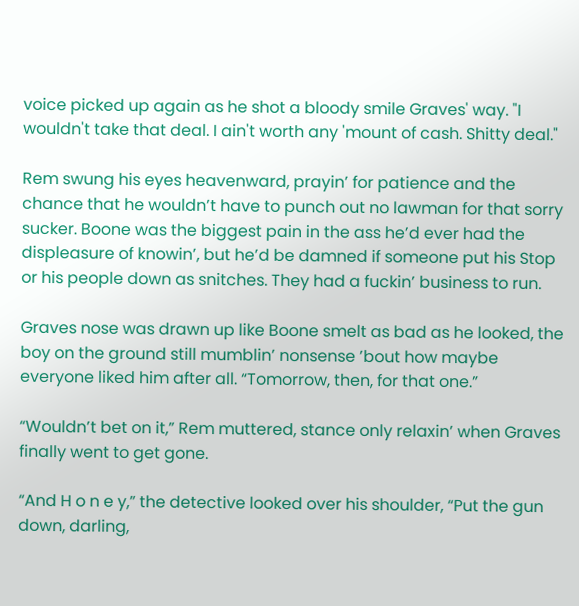voice picked up again as he shot a bloody smile Graves' way. "I wouldn't take that deal. I ain't worth any 'mount of cash. Shitty deal."

Rem swung his eyes heavenward, prayin’ for patience and the chance that he wouldn’t have to punch out no lawman for that sorry sucker. Boone was the biggest pain in the ass he’d ever had the displeasure of knowin’, but he’d be damned if someone put his Stop or his people down as snitches. They had a fuckin’ business to run.

Graves nose was drawn up like Boone smelt as bad as he looked, the boy on the ground still mumblin’ nonsense ’bout how maybe everyone liked him after all. “Tomorrow, then, for that one.”

“Wouldn’t bet on it,” Rem muttered, stance only relaxin’ when Graves finally went to get gone.

“And H o n e y,” the detective looked over his shoulder, “Put the gun down, darling,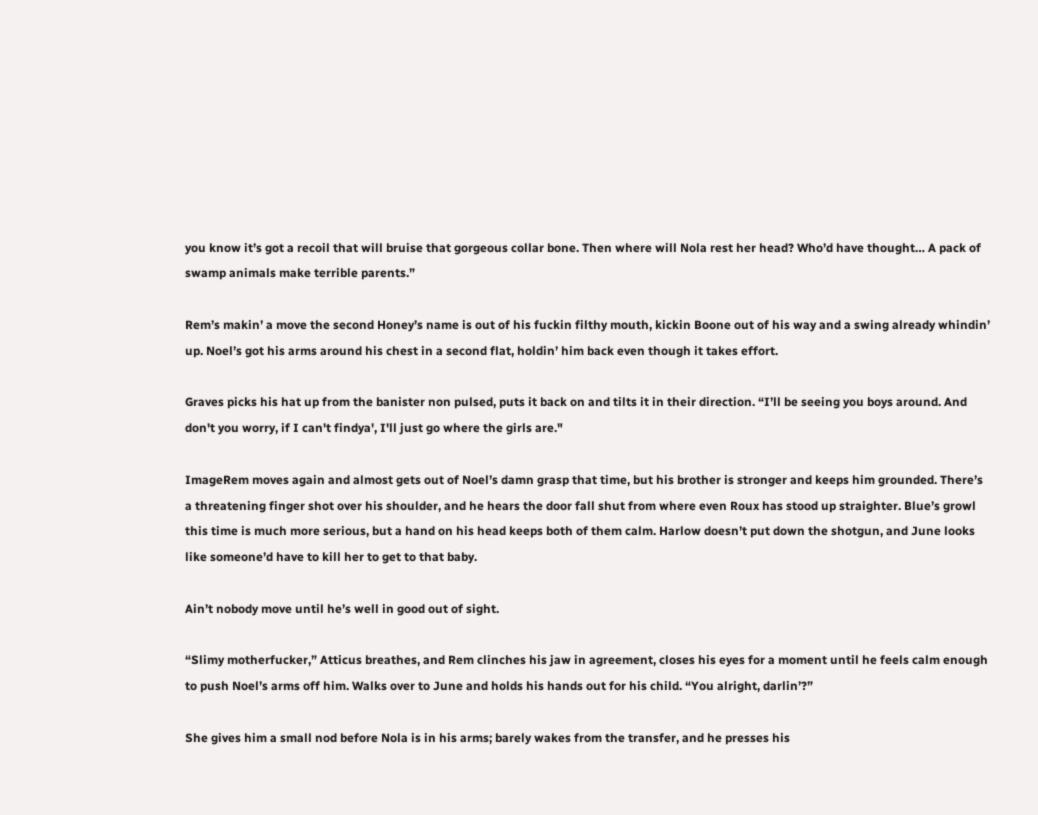you know it’s got a recoil that will bruise that gorgeous collar bone. Then where will Nola rest her head? Who’d have thought… A pack of swamp animals make terrible parents.”

Rem’s makin’ a move the second Honey’s name is out of his fuckin filthy mouth, kickin Boone out of his way and a swing already whindin’ up. Noel’s got his arms around his chest in a second flat, holdin’ him back even though it takes effort.

Graves picks his hat up from the banister non pulsed, puts it back on and tilts it in their direction. “I’ll be seeing you boys around. And don't you worry, if I can't findya', I'll just go where the girls are."

ImageRem moves again and almost gets out of Noel’s damn grasp that time, but his brother is stronger and keeps him grounded. There’s a threatening finger shot over his shoulder, and he hears the door fall shut from where even Roux has stood up straighter. Blue’s growl this time is much more serious, but a hand on his head keeps both of them calm. Harlow doesn’t put down the shotgun, and June looks like someone’d have to kill her to get to that baby.

Ain’t nobody move until he’s well in good out of sight.

“Slimy motherfucker,” Atticus breathes, and Rem clinches his jaw in agreement, closes his eyes for a moment until he feels calm enough to push Noel’s arms off him. Walks over to June and holds his hands out for his child. “You alright, darlin’?”

She gives him a small nod before Nola is in his arms; barely wakes from the transfer, and he presses his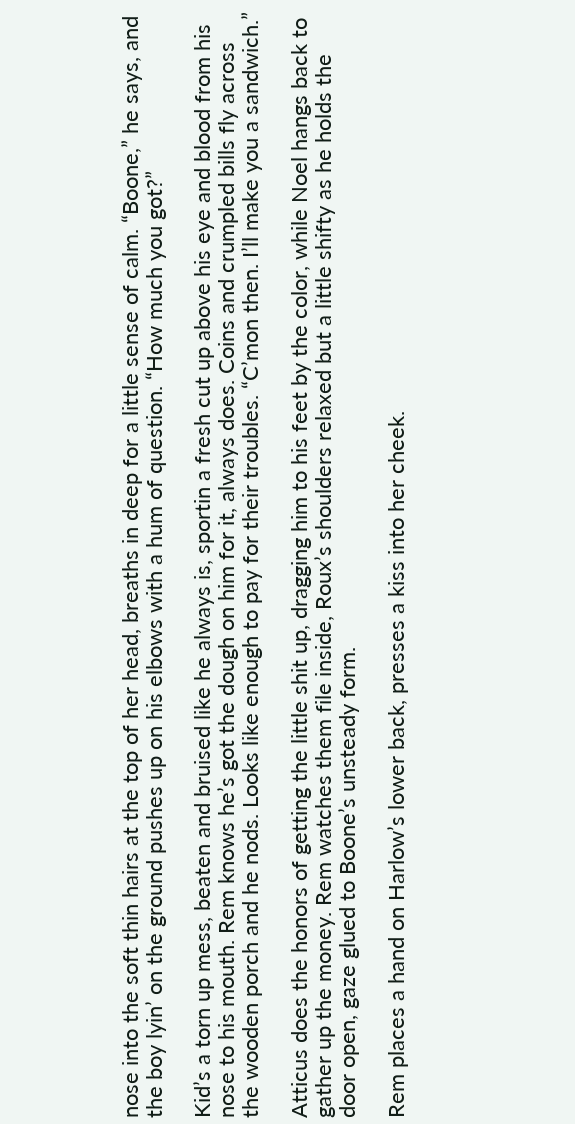nose into the soft thin hairs at the top of her head, breaths in deep for a little sense of calm. “Boone,” he says, and the boy lyin’ on the ground pushes up on his elbows with a hum of question. “How much you got?”

Kid’s a torn up mess, beaten and bruised like he always is, sportin a fresh cut up above his eye and blood from his nose to his mouth. Rem knows he’s got the dough on him for it, always does. Coins and crumpled bills fly across the wooden porch and he nods. Looks like enough to pay for their troubles. “C’mon then. I’ll make you a sandwich.”

Atticus does the honors of getting the little shit up, dragging him to his feet by the color, while Noel hangs back to gather up the money. Rem watches them file inside, Roux’s shoulders relaxed but a little shifty as he holds the door open, gaze glued to Boone’s unsteady form.

Rem places a hand on Harlow’s lower back, presses a kiss into her cheek.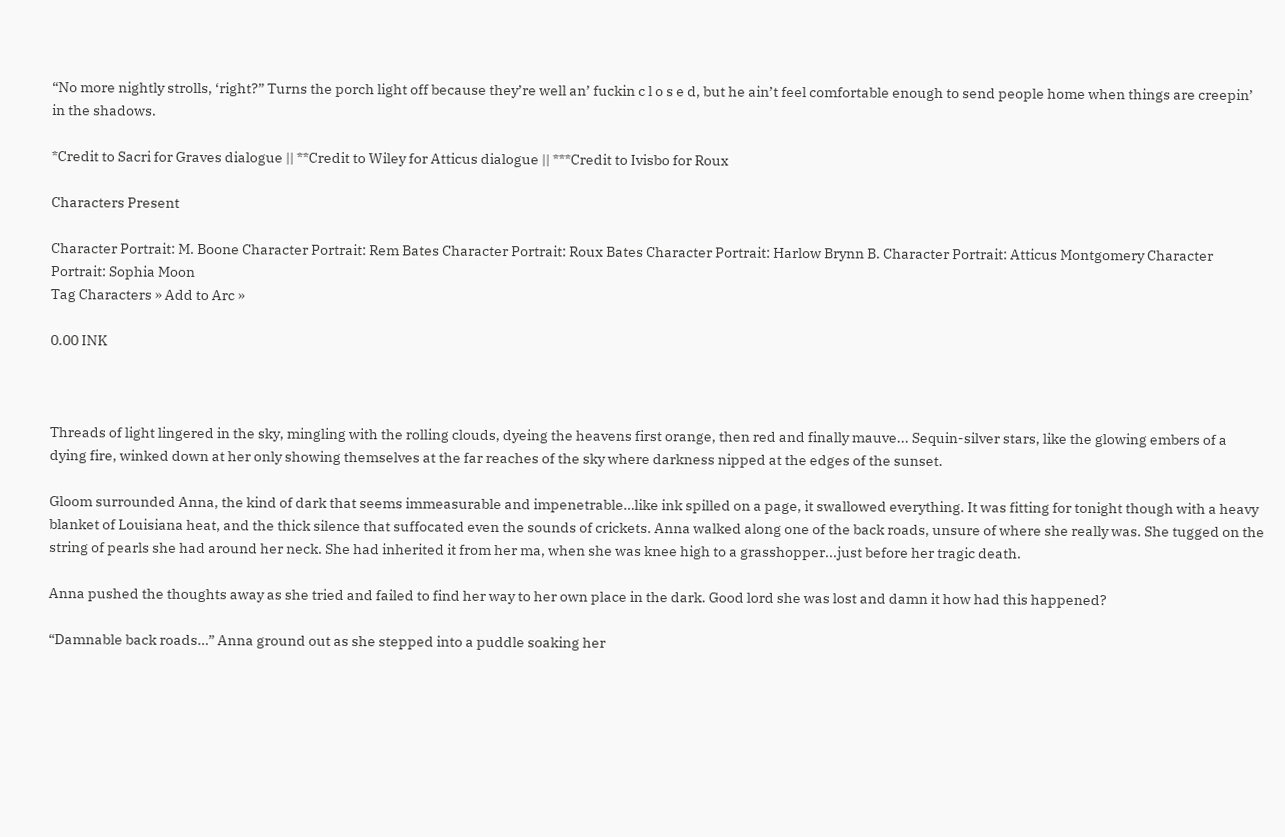“No more nightly strolls, ‘right?” Turns the porch light off because they’re well an’ fuckin c l o s e d, but he ain’t feel comfortable enough to send people home when things are creepin’ in the shadows.

*Credit to Sacri for Graves dialogue || **Credit to Wiley for Atticus dialogue || ***Credit to Ivisbo for Roux

Characters Present

Character Portrait: M. Boone Character Portrait: Rem Bates Character Portrait: Roux Bates Character Portrait: Harlow Brynn B. Character Portrait: Atticus Montgomery Character Portrait: Sophia Moon
Tag Characters » Add to Arc »

0.00 INK



Threads of light lingered in the sky, mingling with the rolling clouds, dyeing the heavens first orange, then red and finally mauve... Sequin-silver stars, like the glowing embers of a dying fire, winked down at her only showing themselves at the far reaches of the sky where darkness nipped at the edges of the sunset.

Gloom surrounded Anna, the kind of dark that seems immeasurable and impenetrable…like ink spilled on a page, it swallowed everything. It was fitting for tonight though with a heavy blanket of Louisiana heat, and the thick silence that suffocated even the sounds of crickets. Anna walked along one of the back roads, unsure of where she really was. She tugged on the string of pearls she had around her neck. She had inherited it from her ma, when she was knee high to a grasshopper...just before her tragic death.

Anna pushed the thoughts away as she tried and failed to find her way to her own place in the dark. Good lord she was lost and damn it how had this happened?

“Damnable back roads…” Anna ground out as she stepped into a puddle soaking her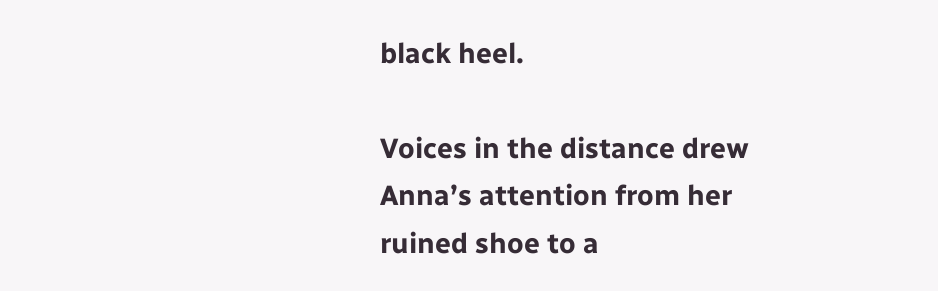black heel.

Voices in the distance drew Anna’s attention from her ruined shoe to a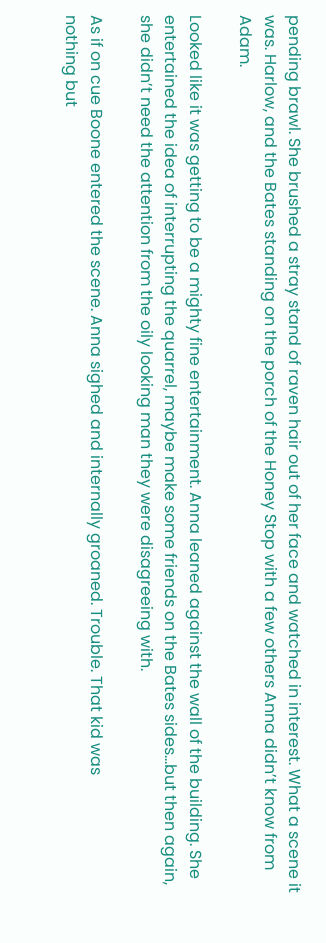pending brawl. She brushed a stray stand of raven hair out of her face and watched in interest. What a scene it was. Harlow, and the Bates standing on the porch of the Honey Stop with a few others Anna didn’t know from Adam.

Looked like it was getting to be a mighty fine entertainment. Anna leaned against the wall of the building. She entertained the idea of interrupting the quarrel, maybe make some friends on the Bates sides…but then again, she didn’t need the attention from the oily looking man they were disagreeing with.

As if on cue Boone entered the scene. Anna sighed and internally groaned. Trouble. That kid was
nothing but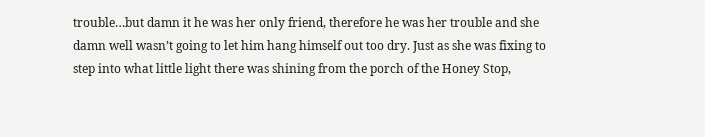trouble…but damn it he was her only friend, therefore he was her trouble and she damn well wasn’t going to let him hang himself out too dry. Just as she was fixing to step into what little light there was shining from the porch of the Honey Stop,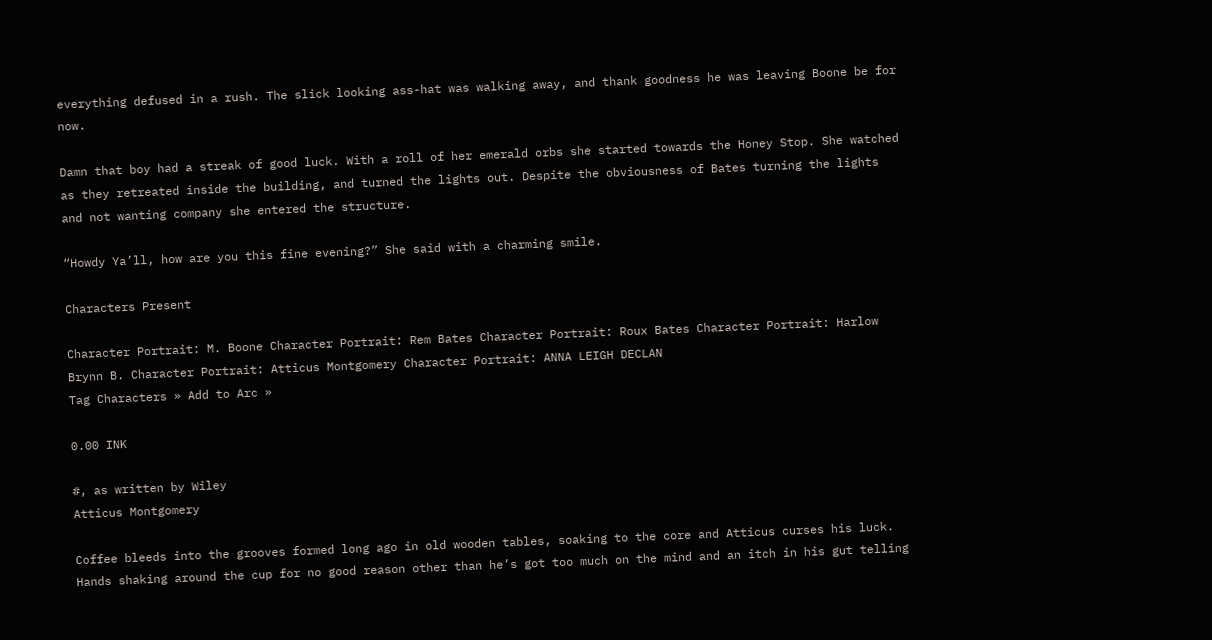everything defused in a rush. The slick looking ass-hat was walking away, and thank goodness he was leaving Boone be for now.

Damn that boy had a streak of good luck. With a roll of her emerald orbs she started towards the Honey Stop. She watched as they retreated inside the building, and turned the lights out. Despite the obviousness of Bates turning the lights and not wanting company she entered the structure.

“Howdy Ya’ll, how are you this fine evening?” She said with a charming smile.

Characters Present

Character Portrait: M. Boone Character Portrait: Rem Bates Character Portrait: Roux Bates Character Portrait: Harlow Brynn B. Character Portrait: Atticus Montgomery Character Portrait: ANNA LEIGH DECLAN
Tag Characters » Add to Arc »

0.00 INK

#, as written by Wiley
Atticus Montgomery

Coffee bleeds into the grooves formed long ago in old wooden tables, soaking to the core and Atticus curses his luck. Hands shaking around the cup for no good reason other than he’s got too much on the mind and an itch in his gut telling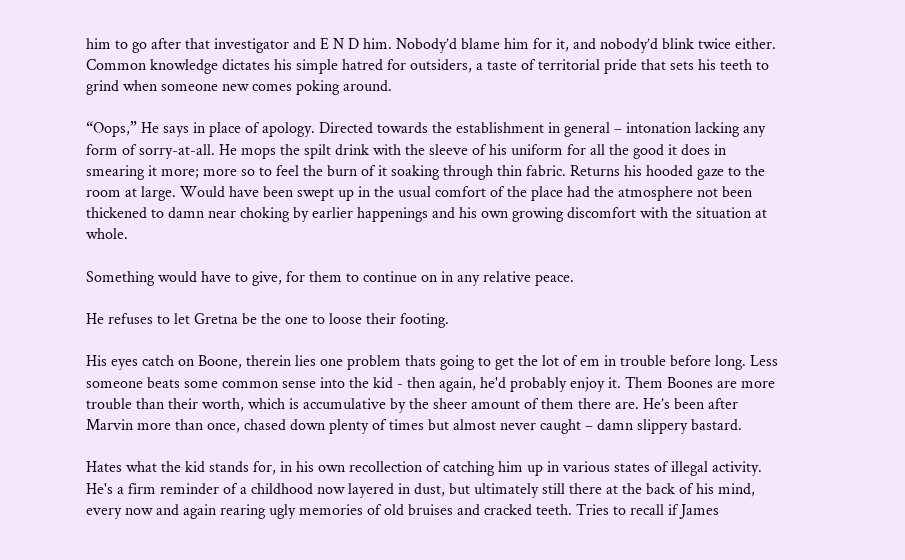him to go after that investigator and E N D him. Nobody’d blame him for it, and nobody’d blink twice either. Common knowledge dictates his simple hatred for outsiders, a taste of territorial pride that sets his teeth to grind when someone new comes poking around.

“Oops,” He says in place of apology. Directed towards the establishment in general – intonation lacking any form of sorry-at-all. He mops the spilt drink with the sleeve of his uniform for all the good it does in smearing it more; more so to feel the burn of it soaking through thin fabric. Returns his hooded gaze to the room at large. Would have been swept up in the usual comfort of the place had the atmosphere not been thickened to damn near choking by earlier happenings and his own growing discomfort with the situation at whole.

Something would have to give, for them to continue on in any relative peace.

He refuses to let Gretna be the one to loose their footing.

His eyes catch on Boone, therein lies one problem thats going to get the lot of em in trouble before long. Less someone beats some common sense into the kid - then again, he'd probably enjoy it. Them Boones are more trouble than their worth, which is accumulative by the sheer amount of them there are. He’s been after Marvin more than once, chased down plenty of times but almost never caught – damn slippery bastard.

Hates what the kid stands for, in his own recollection of catching him up in various states of illegal activity. He's a firm reminder of a childhood now layered in dust, but ultimately still there at the back of his mind, every now and again rearing ugly memories of old bruises and cracked teeth. Tries to recall if James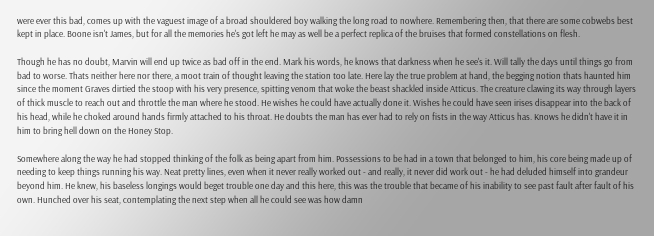were ever this bad, comes up with the vaguest image of a broad shouldered boy walking the long road to nowhere. Remembering then, that there are some cobwebs best kept in place. Boone isn't James, but for all the memories he's got left he may as well be a perfect replica of the bruises that formed constellations on flesh.

Though he has no doubt, Marvin will end up twice as bad off in the end. Mark his words, he knows that darkness when he see's it. Will tally the days until things go from bad to worse. Thats neither here nor there, a moot train of thought leaving the station too late. Here lay the true problem at hand, the begging notion thats haunted him since the moment Graves dirtied the stoop with his very presence, spitting venom that woke the beast shackled inside Atticus. The creature clawing its way through layers of thick muscle to reach out and throttle the man where he stood. He wishes he could have actually done it. Wishes he could have seen irises disappear into the back of his head, while he choked around hands firmly attached to his throat. He doubts the man has ever had to rely on fists in the way Atticus has. Knows he didn't have it in him to bring hell down on the Honey Stop.

Somewhere along the way he had stopped thinking of the folk as being apart from him. Possessions to be had in a town that belonged to him, his core being made up of needing to keep things running his way. Neat pretty lines, even when it never really worked out - and really, it never did work out - he had deluded himself into grandeur beyond him. He knew, his baseless longings would beget trouble one day and this here, this was the trouble that became of his inability to see past fault after fault of his own. Hunched over his seat, contemplating the next step when all he could see was how damn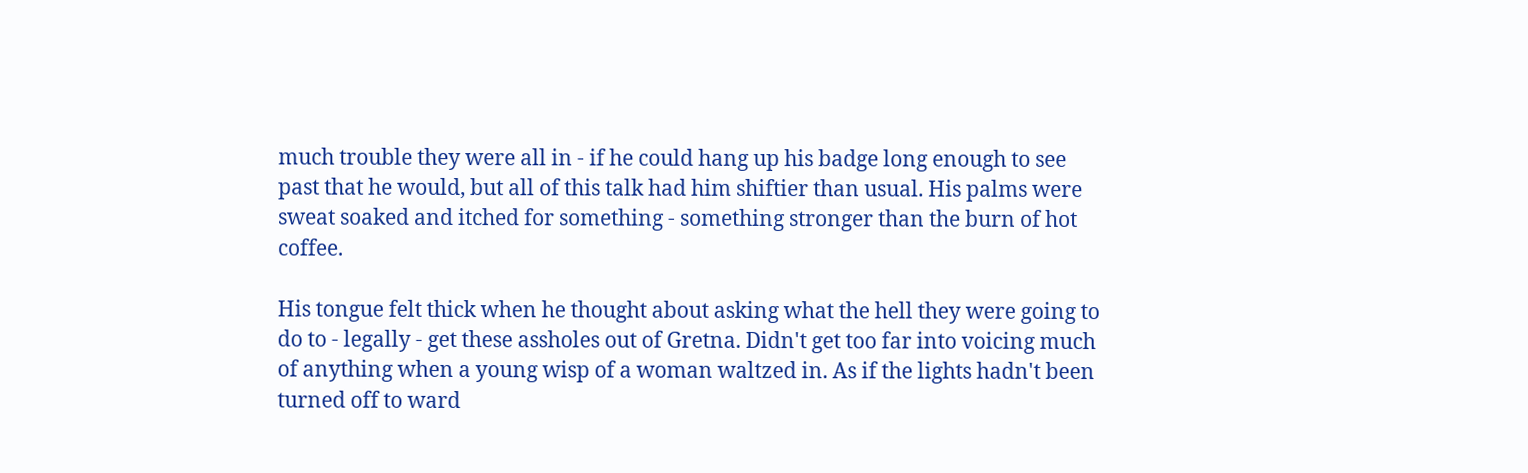much trouble they were all in - if he could hang up his badge long enough to see past that he would, but all of this talk had him shiftier than usual. His palms were sweat soaked and itched for something - something stronger than the burn of hot coffee.

His tongue felt thick when he thought about asking what the hell they were going to do to - legally - get these assholes out of Gretna. Didn't get too far into voicing much of anything when a young wisp of a woman waltzed in. As if the lights hadn't been turned off to ward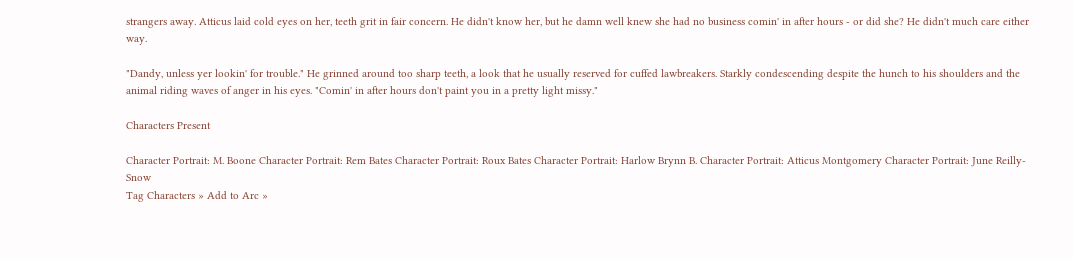strangers away. Atticus laid cold eyes on her, teeth grit in fair concern. He didn't know her, but he damn well knew she had no business comin' in after hours - or did she? He didn't much care either way.

"Dandy, unless yer lookin' for trouble." He grinned around too sharp teeth, a look that he usually reserved for cuffed lawbreakers. Starkly condescending despite the hunch to his shoulders and the animal riding waves of anger in his eyes. "Comin' in after hours don't paint you in a pretty light missy."

Characters Present

Character Portrait: M. Boone Character Portrait: Rem Bates Character Portrait: Roux Bates Character Portrait: Harlow Brynn B. Character Portrait: Atticus Montgomery Character Portrait: June Reilly-Snow
Tag Characters » Add to Arc »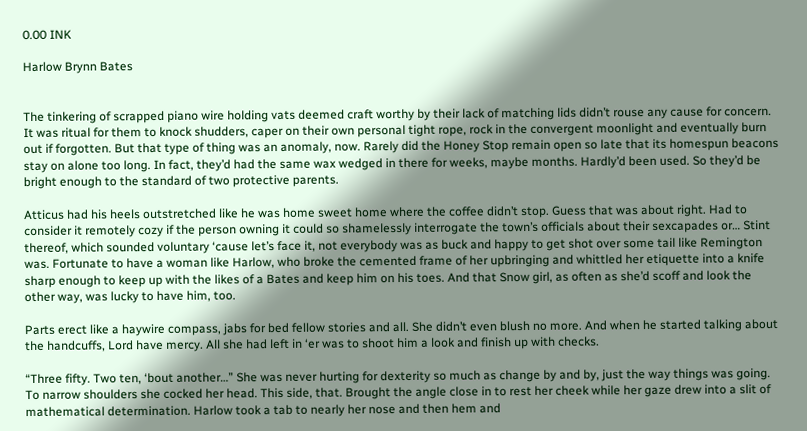0.00 INK

Harlow Brynn Bates


The tinkering of scrapped piano wire holding vats deemed craft worthy by their lack of matching lids didn’t rouse any cause for concern. It was ritual for them to knock shudders, caper on their own personal tight rope, rock in the convergent moonlight and eventually burn out if forgotten. But that type of thing was an anomaly, now. Rarely did the Honey Stop remain open so late that its homespun beacons stay on alone too long. In fact, they’d had the same wax wedged in there for weeks, maybe months. Hardly’d been used. So they’d be bright enough to the standard of two protective parents.

Atticus had his heels outstretched like he was home sweet home where the coffee didn’t stop. Guess that was about right. Had to consider it remotely cozy if the person owning it could so shamelessly interrogate the town’s officials about their sexcapades or… Stint thereof, which sounded voluntary ‘cause let’s face it, not everybody was as buck and happy to get shot over some tail like Remington was. Fortunate to have a woman like Harlow, who broke the cemented frame of her upbringing and whittled her etiquette into a knife sharp enough to keep up with the likes of a Bates and keep him on his toes. And that Snow girl, as often as she’d scoff and look the other way, was lucky to have him, too.

Parts erect like a haywire compass, jabs for bed fellow stories and all. She didn’t even blush no more. And when he started talking about the handcuffs, Lord have mercy. All she had left in ‘er was to shoot him a look and finish up with checks.

“Three fifty. Two ten, ‘bout another…” She was never hurting for dexterity so much as change by and by, just the way things was going. To narrow shoulders she cocked her head. This side, that. Brought the angle close in to rest her cheek while her gaze drew into a slit of mathematical determination. Harlow took a tab to nearly her nose and then hem and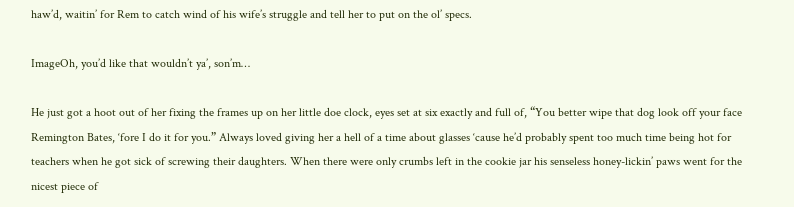haw’d, waitin’ for Rem to catch wind of his wife’s struggle and tell her to put on the ol’ specs.

ImageOh, you’d like that wouldn’t ya’, son’m…

He just got a hoot out of her fixing the frames up on her little doe clock, eyes set at six exactly and full of, “You better wipe that dog look off your face Remington Bates, ‘fore I do it for you.” Always loved giving her a hell of a time about glasses ‘cause he’d probably spent too much time being hot for teachers when he got sick of screwing their daughters. When there were only crumbs left in the cookie jar his senseless honey-lickin’ paws went for the nicest piece of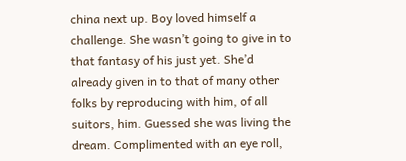china next up. Boy loved himself a challenge. She wasn’t going to give in to that fantasy of his just yet. She’d already given in to that of many other folks by reproducing with him, of all suitors, him. Guessed she was living the dream. Complimented with an eye roll,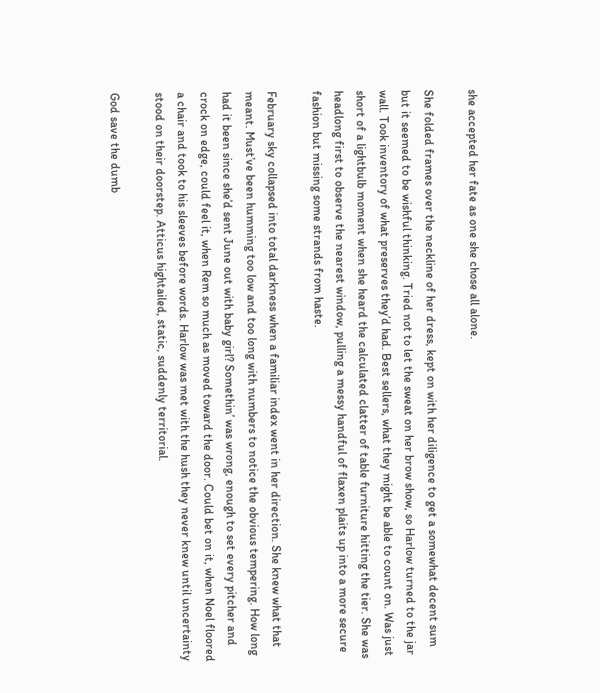she accepted her fate as one she chose all alone.

She folded frames over the neckline of her dress, kept on with her diligence to get a somewhat decent sum but it seemed to be wishful thinking. Tried not to let the sweat on her brow show, so Harlow turned to the jar wall. Took inventory of what preserves they’d had. Best sellers, what they might be able to count on. Was just short of a lightbulb moment when she heard the calculated clatter of table furniture hitting the tier. She was headlong first to observe the nearest window, pulling a messy handful of flaxen plaits up into a more secure fashion but missing some strands from haste.

February sky collapsed into total darkness when a familiar index went in her direction. She knew what that meant. Must’ve been humming too low and too long with numbers to notice the obvious tempering. How long had it been since she’d sent June out with baby girl? Somethin’ was wrong, enough to set every pitcher and crock on edge, could feel it, when Rem so much as moved toward the door. Could bet on it, when Noel floored a chair and took to his sleeves before words. Harlow was met with the hush they never knew until uncertainty stood on their doorstep. Atticus hightailed, static, suddenly territorial.

God save the dumb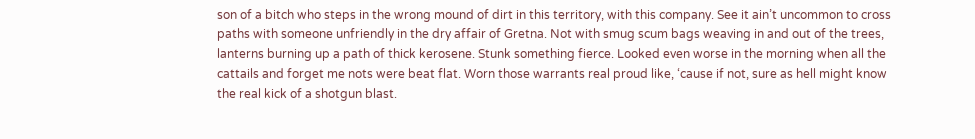son of a bitch who steps in the wrong mound of dirt in this territory, with this company. See it ain’t uncommon to cross paths with someone unfriendly in the dry affair of Gretna. Not with smug scum bags weaving in and out of the trees, lanterns burning up a path of thick kerosene. Stunk something fierce. Looked even worse in the morning when all the cattails and forget me nots were beat flat. Worn those warrants real proud like, ‘cause if not, sure as hell might know the real kick of a shotgun blast.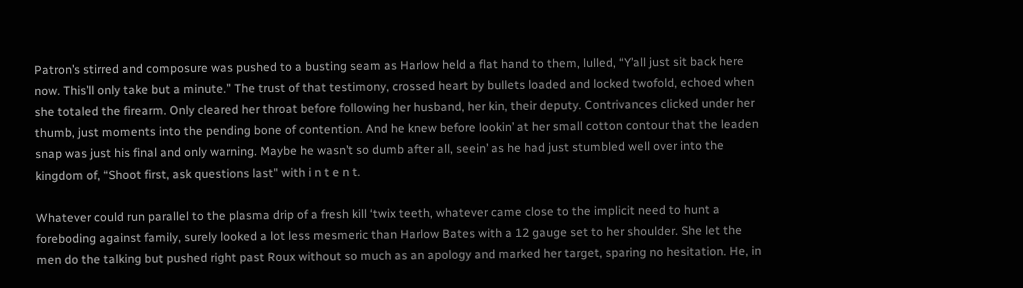Patron’s stirred and composure was pushed to a busting seam as Harlow held a flat hand to them, lulled, “Y’all just sit back here now. This’ll only take but a minute.” The trust of that testimony, crossed heart by bullets loaded and locked twofold, echoed when she totaled the firearm. Only cleared her throat before following her husband, her kin, their deputy. Contrivances clicked under her thumb, just moments into the pending bone of contention. And he knew before lookin’ at her small cotton contour that the leaden snap was just his final and only warning. Maybe he wasn’t so dumb after all, seein’ as he had just stumbled well over into the kingdom of, “Shoot first, ask questions last" with i n t e n t.

Whatever could run parallel to the plasma drip of a fresh kill ‘twix teeth, whatever came close to the implicit need to hunt a foreboding against family, surely looked a lot less mesmeric than Harlow Bates with a 12 gauge set to her shoulder. She let the men do the talking but pushed right past Roux without so much as an apology and marked her target, sparing no hesitation. He, in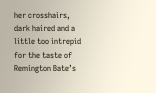her crosshairs, dark haired and a little too intrepid for the taste of Remington Bate’s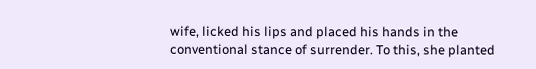wife, licked his lips and placed his hands in the conventional stance of surrender. To this, she planted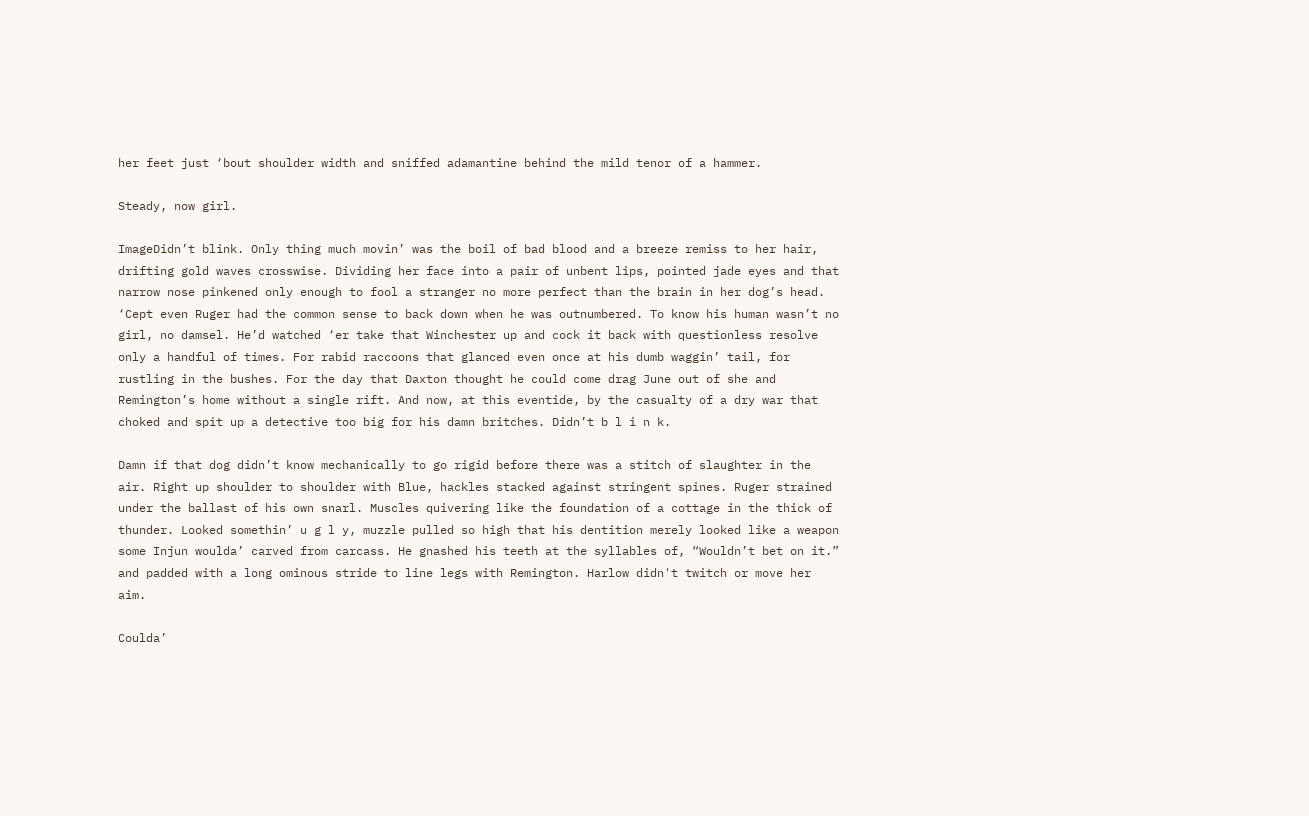her feet just ‘bout shoulder width and sniffed adamantine behind the mild tenor of a hammer.

Steady, now girl.

ImageDidn’t blink. Only thing much movin’ was the boil of bad blood and a breeze remiss to her hair, drifting gold waves crosswise. Dividing her face into a pair of unbent lips, pointed jade eyes and that narrow nose pinkened only enough to fool a stranger no more perfect than the brain in her dog’s head. ‘Cept even Ruger had the common sense to back down when he was outnumbered. To know his human wasn’t no girl, no damsel. He’d watched ‘er take that Winchester up and cock it back with questionless resolve only a handful of times. For rabid raccoons that glanced even once at his dumb waggin’ tail, for rustling in the bushes. For the day that Daxton thought he could come drag June out of she and Remington’s home without a single rift. And now, at this eventide, by the casualty of a dry war that choked and spit up a detective too big for his damn britches. Didn’t b l i n k.

Damn if that dog didn’t know mechanically to go rigid before there was a stitch of slaughter in the air. Right up shoulder to shoulder with Blue, hackles stacked against stringent spines. Ruger strained under the ballast of his own snarl. Muscles quivering like the foundation of a cottage in the thick of thunder. Looked somethin’ u g l y, muzzle pulled so high that his dentition merely looked like a weapon some Injun woulda’ carved from carcass. He gnashed his teeth at the syllables of, “Wouldn’t bet on it.” and padded with a long ominous stride to line legs with Remington. Harlow didn't twitch or move her aim.

Coulda’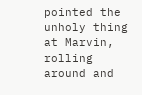pointed the unholy thing at Marvin, rolling around and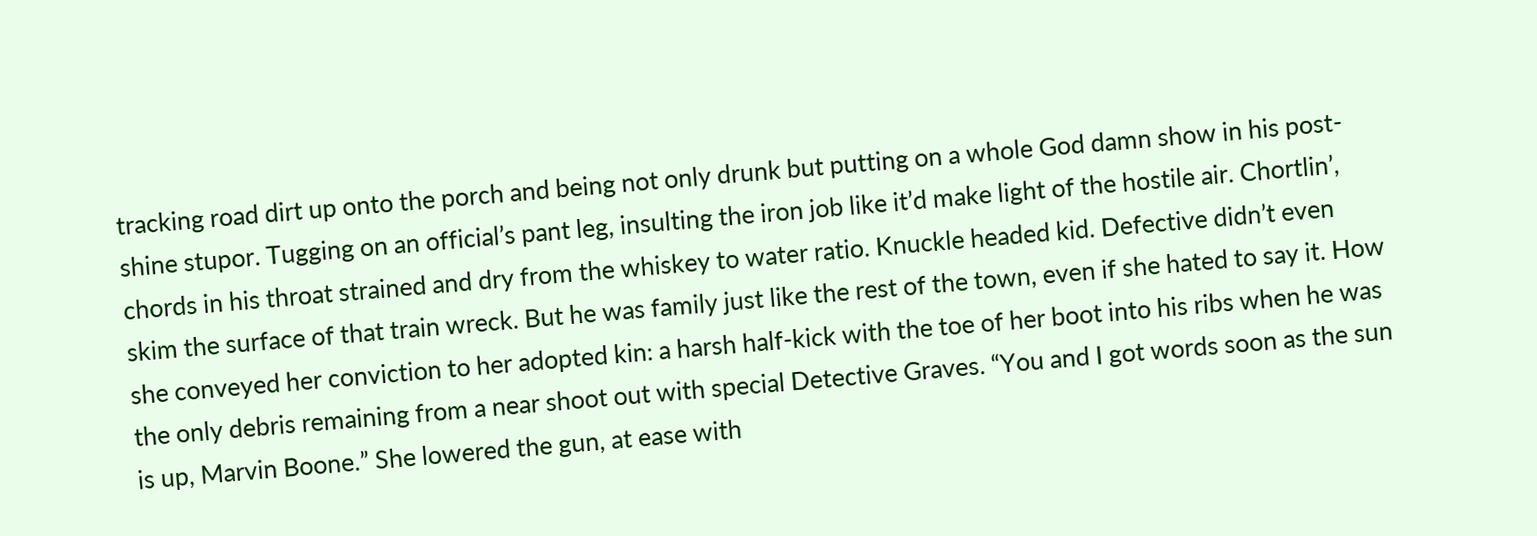tracking road dirt up onto the porch and being not only drunk but putting on a whole God damn show in his post-shine stupor. Tugging on an official’s pant leg, insulting the iron job like it’d make light of the hostile air. Chortlin’, chords in his throat strained and dry from the whiskey to water ratio. Knuckle headed kid. Defective didn’t even skim the surface of that train wreck. But he was family just like the rest of the town, even if she hated to say it. How she conveyed her conviction to her adopted kin: a harsh half-kick with the toe of her boot into his ribs when he was the only debris remaining from a near shoot out with special Detective Graves. “You and I got words soon as the sun is up, Marvin Boone.” She lowered the gun, at ease with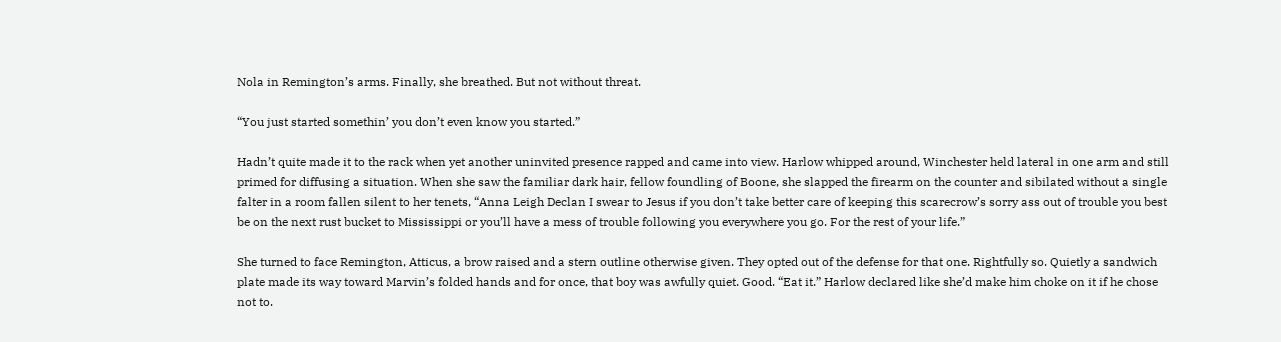Nola in Remington’s arms. Finally, she breathed. But not without threat.

“You just started somethin’ you don’t even know you started.”

Hadn’t quite made it to the rack when yet another uninvited presence rapped and came into view. Harlow whipped around, Winchester held lateral in one arm and still primed for diffusing a situation. When she saw the familiar dark hair, fellow foundling of Boone, she slapped the firearm on the counter and sibilated without a single falter in a room fallen silent to her tenets, “Anna Leigh Declan I swear to Jesus if you don’t take better care of keeping this scarecrow’s sorry ass out of trouble you best be on the next rust bucket to Mississippi or you’ll have a mess of trouble following you everywhere you go. For the rest of your life.”

She turned to face Remington, Atticus, a brow raised and a stern outline otherwise given. They opted out of the defense for that one. Rightfully so. Quietly a sandwich plate made its way toward Marvin’s folded hands and for once, that boy was awfully quiet. Good. “Eat it.” Harlow declared like she’d make him choke on it if he chose not to.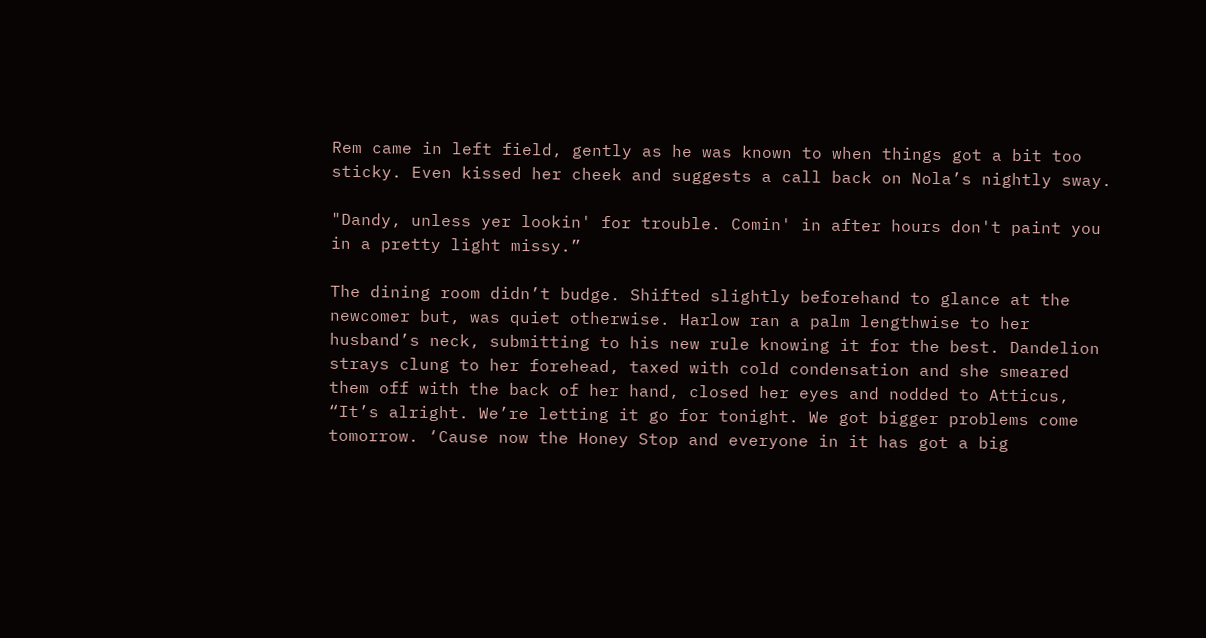Rem came in left field, gently as he was known to when things got a bit too sticky. Even kissed her cheek and suggests a call back on Nola’s nightly sway.

"Dandy, unless yer lookin' for trouble. Comin' in after hours don't paint you in a pretty light missy.”

The dining room didn’t budge. Shifted slightly beforehand to glance at the newcomer but, was quiet otherwise. Harlow ran a palm lengthwise to her husband’s neck, submitting to his new rule knowing it for the best. Dandelion strays clung to her forehead, taxed with cold condensation and she smeared them off with the back of her hand, closed her eyes and nodded to Atticus, “It’s alright. We’re letting it go for tonight. We got bigger problems come tomorrow. ‘Cause now the Honey Stop and everyone in it has got a big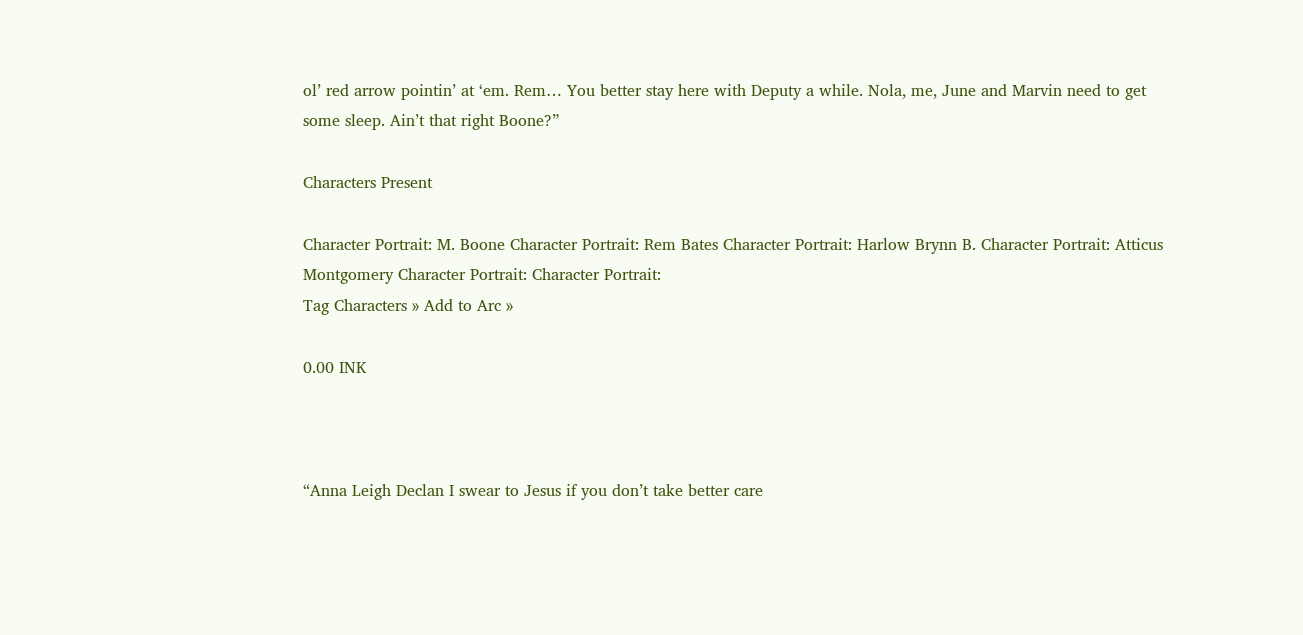ol’ red arrow pointin’ at ‘em. Rem… You better stay here with Deputy a while. Nola, me, June and Marvin need to get some sleep. Ain’t that right Boone?”

Characters Present

Character Portrait: M. Boone Character Portrait: Rem Bates Character Portrait: Harlow Brynn B. Character Portrait: Atticus Montgomery Character Portrait: Character Portrait:
Tag Characters » Add to Arc »

0.00 INK



“Anna Leigh Declan I swear to Jesus if you don’t take better care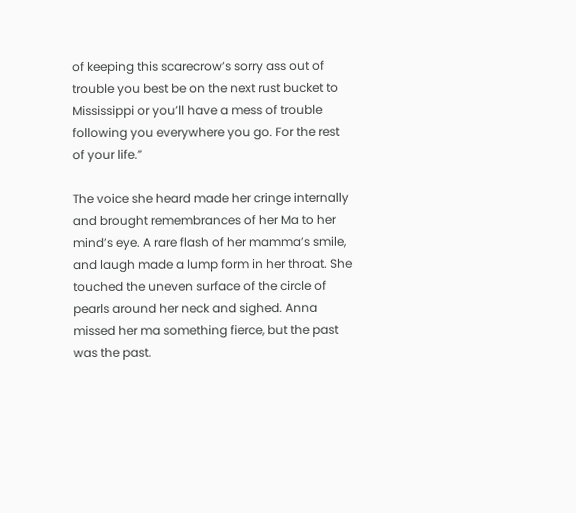of keeping this scarecrow’s sorry ass out of trouble you best be on the next rust bucket to Mississippi or you’ll have a mess of trouble following you everywhere you go. For the rest of your life.”

The voice she heard made her cringe internally and brought remembrances of her Ma to her mind’s eye. A rare flash of her mamma’s smile, and laugh made a lump form in her throat. She touched the uneven surface of the circle of pearls around her neck and sighed. Anna missed her ma something fierce, but the past was the past.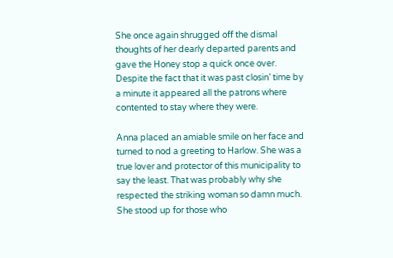She once again shrugged off the dismal thoughts of her dearly departed parents and gave the Honey stop a quick once over. Despite the fact that it was past closin’ time by a minute it appeared all the patrons where contented to stay where they were.

Anna placed an amiable smile on her face and turned to nod a greeting to Harlow. She was a true lover and protector of this municipality to say the least. That was probably why she respected the striking woman so damn much. She stood up for those who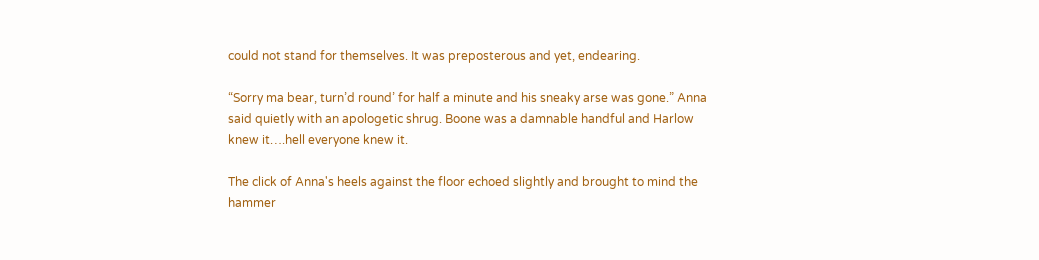could not stand for themselves. It was preposterous and yet, endearing.

“Sorry ma bear, turn’d round’ for half a minute and his sneaky arse was gone.” Anna said quietly with an apologetic shrug. Boone was a damnable handful and Harlow knew it….hell everyone knew it.

The click of Anna's heels against the floor echoed slightly and brought to mind the hammer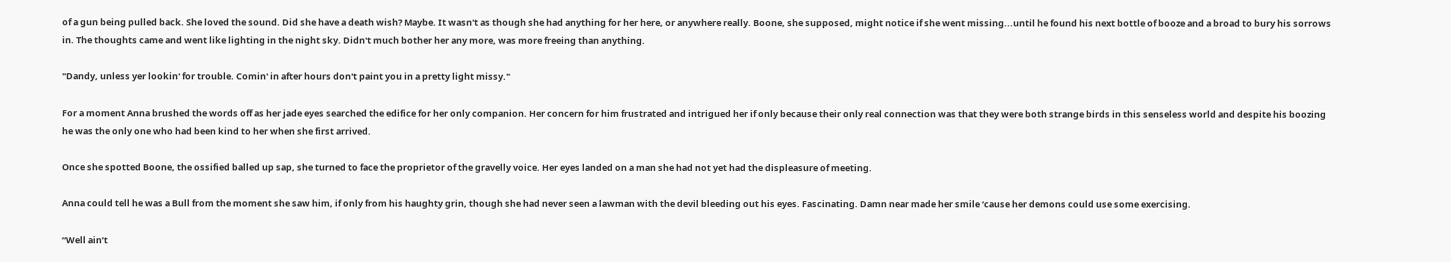of a gun being pulled back. She loved the sound. Did she have a death wish? Maybe. It wasn't as though she had anything for her here, or anywhere really. Boone, she supposed, might notice if she went missing...until he found his next bottle of booze and a broad to bury his sorrows in. The thoughts came and went like lighting in the night sky. Didn't much bother her any more, was more freeing than anything.

"Dandy, unless yer lookin' for trouble. Comin' in after hours don't paint you in a pretty light missy."

For a moment Anna brushed the words off as her jade eyes searched the edifice for her only companion. Her concern for him frustrated and intrigued her if only because their only real connection was that they were both strange birds in this senseless world and despite his boozing he was the only one who had been kind to her when she first arrived.

Once she spotted Boone, the ossified balled up sap, she turned to face the proprietor of the gravelly voice. Her eyes landed on a man she had not yet had the displeasure of meeting.

Anna could tell he was a Bull from the moment she saw him, if only from his haughty grin, though she had never seen a lawman with the devil bleeding out his eyes. Fascinating. Damn near made her smile ‘cause her demons could use some exercising.

“Well ain’t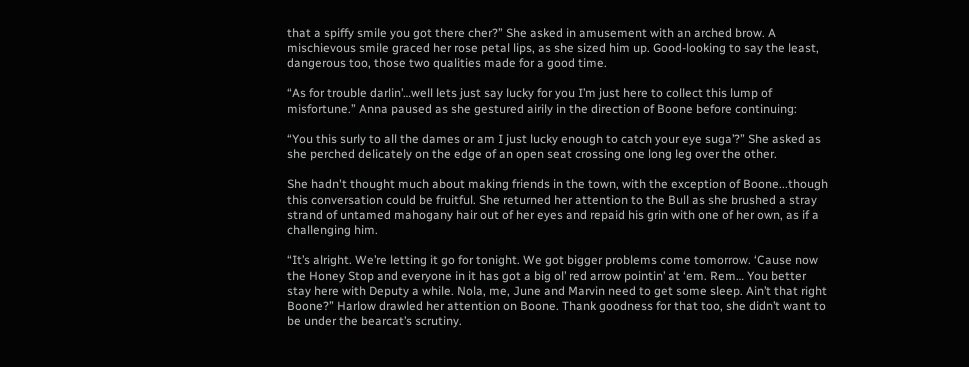that a spiffy smile you got there cher?” She asked in amusement with an arched brow. A mischievous smile graced her rose petal lips, as she sized him up. Good-looking to say the least, dangerous too, those two qualities made for a good time.

“As for trouble darlin’…well lets just say lucky for you I’m just here to collect this lump of misfortune.” Anna paused as she gestured airily in the direction of Boone before continuing:

“You this surly to all the dames or am I just lucky enough to catch your eye suga’?” She asked as she perched delicately on the edge of an open seat crossing one long leg over the other.

She hadn't thought much about making friends in the town, with the exception of Boone...though this conversation could be fruitful. She returned her attention to the Bull as she brushed a stray strand of untamed mahogany hair out of her eyes and repaid his grin with one of her own, as if a challenging him.

“It’s alright. We’re letting it go for tonight. We got bigger problems come tomorrow. ‘Cause now the Honey Stop and everyone in it has got a big ol’ red arrow pointin’ at ‘em. Rem… You better stay here with Deputy a while. Nola, me, June and Marvin need to get some sleep. Ain’t that right Boone?” Harlow drawled her attention on Boone. Thank goodness for that too, she didn’t want to be under the bearcat’s scrutiny.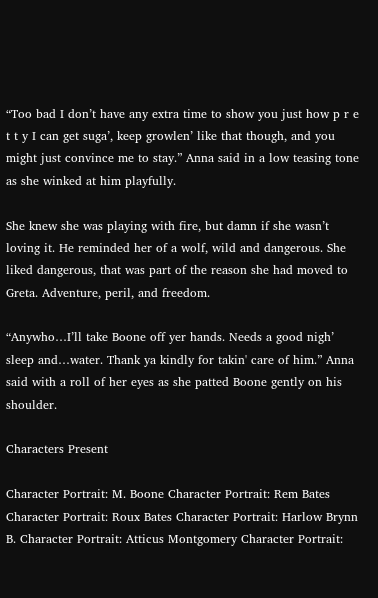“Too bad I don’t have any extra time to show you just how p r e t t y I can get suga’, keep growlen’ like that though, and you might just convince me to stay.” Anna said in a low teasing tone as she winked at him playfully.

She knew she was playing with fire, but damn if she wasn’t loving it. He reminded her of a wolf, wild and dangerous. She liked dangerous, that was part of the reason she had moved to Greta. Adventure, peril, and freedom.

“Anywho…I’ll take Boone off yer hands. Needs a good nigh’ sleep and…water. Thank ya kindly for takin' care of him.” Anna said with a roll of her eyes as she patted Boone gently on his shoulder.

Characters Present

Character Portrait: M. Boone Character Portrait: Rem Bates Character Portrait: Roux Bates Character Portrait: Harlow Brynn B. Character Portrait: Atticus Montgomery Character Portrait: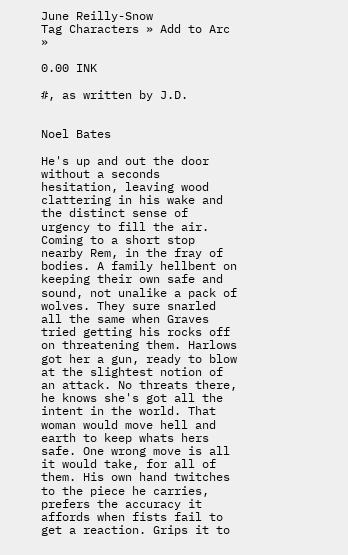June Reilly-Snow
Tag Characters » Add to Arc »

0.00 INK

#, as written by J.D.


Noel Bates

He's up and out the door without a seconds hesitation, leaving wood clattering in his wake and the distinct sense of urgency to fill the air. Coming to a short stop nearby Rem, in the fray of bodies. A family hellbent on keeping their own safe and sound, not unalike a pack of wolves. They sure snarled all the same when Graves tried getting his rocks off on threatening them. Harlows got her a gun, ready to blow at the slightest notion of an attack. No threats there, he knows she's got all the intent in the world. That woman would move hell and earth to keep whats hers safe. One wrong move is all it would take, for all of them. His own hand twitches to the piece he carries, prefers the accuracy it affords when fists fail to get a reaction. Grips it to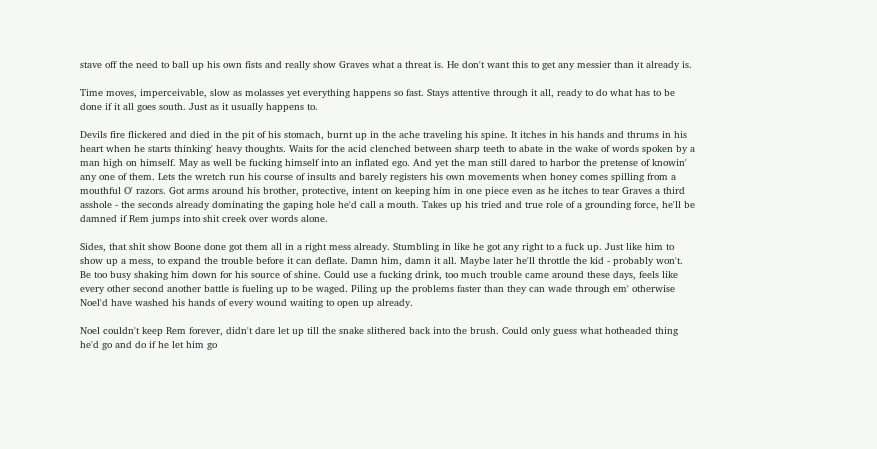stave off the need to ball up his own fists and really show Graves what a threat is. He don't want this to get any messier than it already is.

Time moves, imperceivable, slow as molasses yet everything happens so fast. Stays attentive through it all, ready to do what has to be done if it all goes south. Just as it usually happens to.

Devils fire flickered and died in the pit of his stomach, burnt up in the ache traveling his spine. It itches in his hands and thrums in his heart when he starts thinking' heavy thoughts. Waits for the acid clenched between sharp teeth to abate in the wake of words spoken by a man high on himself. May as well be fucking himself into an inflated ego. And yet the man still dared to harbor the pretense of knowin' any one of them. Lets the wretch run his course of insults and barely registers his own movements when honey comes spilling from a mouthful O' razors. Got arms around his brother, protective, intent on keeping him in one piece even as he itches to tear Graves a third asshole - the seconds already dominating the gaping hole he'd call a mouth. Takes up his tried and true role of a grounding force, he'll be damned if Rem jumps into shit creek over words alone.

Sides, that shit show Boone done got them all in a right mess already. Stumbling in like he got any right to a fuck up. Just like him to show up a mess, to expand the trouble before it can deflate. Damn him, damn it all. Maybe later he'll throttle the kid - probably won't. Be too busy shaking him down for his source of shine. Could use a fucking drink, too much trouble came around these days, feels like every other second another battle is fueling up to be waged. Piling up the problems faster than they can wade through em' otherwise Noel'd have washed his hands of every wound waiting to open up already.

Noel couldn't keep Rem forever, didn't dare let up till the snake slithered back into the brush. Could only guess what hotheaded thing he'd go and do if he let him go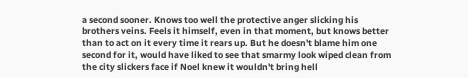a second sooner. Knows too well the protective anger slicking his brothers veins. Feels it himself, even in that moment, but knows better than to act on it every time it rears up. But he doesn't blame him one second for it, would have liked to see that smarmy look wiped clean from the city slickers face if Noel knew it wouldn't bring hell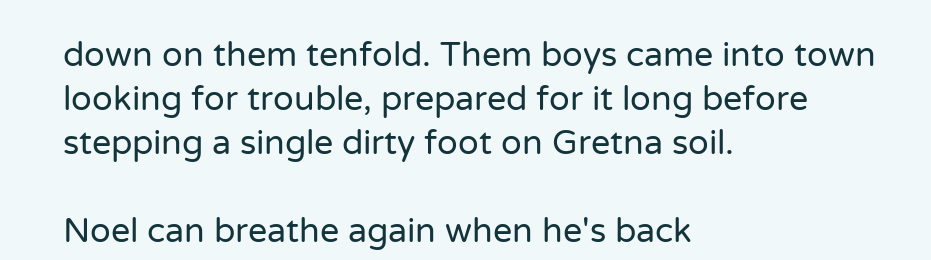down on them tenfold. Them boys came into town looking for trouble, prepared for it long before stepping a single dirty foot on Gretna soil.

Noel can breathe again when he's back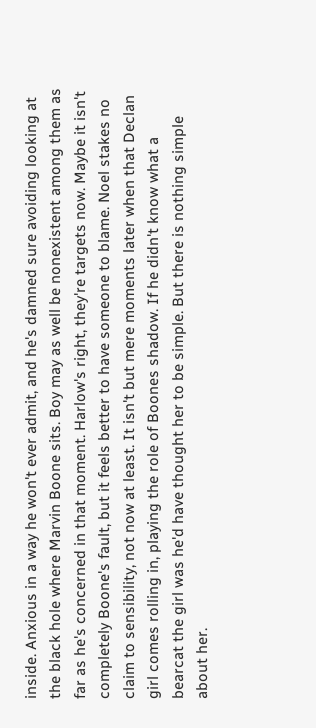inside. Anxious in a way he won't ever admit, and he's damned sure avoiding looking at the black hole where Marvin Boone sits. Boy may as well be nonexistent among them as far as he's concerned in that moment. Harlow's right, they're targets now. Maybe it isn't completely Boone's fault, but it feels better to have someone to blame. Noel stakes no claim to sensibility, not now at least. It isn't but mere moments later when that Declan girl comes rolling in, playing the role of Boones shadow. If he didn't know what a bearcat the girl was he'd have thought her to be simple. But there is nothing simple about her.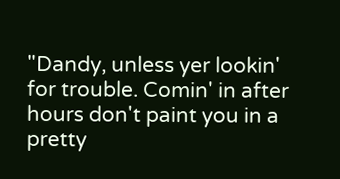"Dandy, unless yer lookin' for trouble. Comin' in after hours don't paint you in a pretty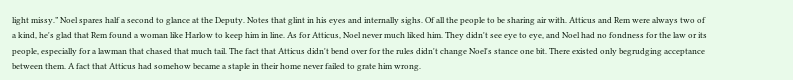light missy.” Noel spares half a second to glance at the Deputy. Notes that glint in his eyes and internally sighs. Of all the people to be sharing air with. Atticus and Rem were always two of a kind, he's glad that Rem found a woman like Harlow to keep him in line. As for Atticus, Noel never much liked him. They didn't see eye to eye, and Noel had no fondness for the law or its people, especially for a lawman that chased that much tail. The fact that Atticus didn't bend over for the rules didn't change Noel's stance one bit. There existed only begrudging acceptance between them. A fact that Atticus had somehow became a staple in their home never failed to grate him wrong.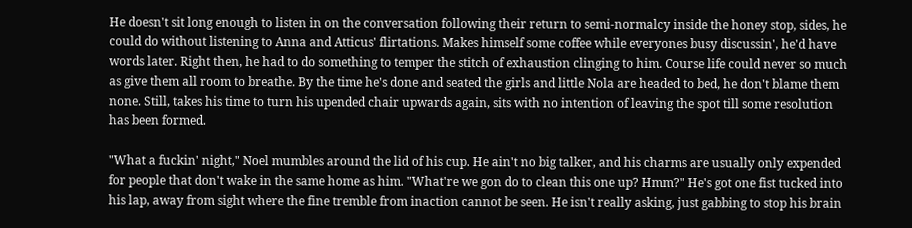He doesn't sit long enough to listen in on the conversation following their return to semi-normalcy inside the honey stop, sides, he could do without listening to Anna and Atticus' flirtations. Makes himself some coffee while everyones busy discussin', he'd have words later. Right then, he had to do something to temper the stitch of exhaustion clinging to him. Course life could never so much as give them all room to breathe. By the time he's done and seated the girls and little Nola are headed to bed, he don't blame them none. Still, takes his time to turn his upended chair upwards again, sits with no intention of leaving the spot till some resolution has been formed.

"What a fuckin' night," Noel mumbles around the lid of his cup. He ain't no big talker, and his charms are usually only expended for people that don't wake in the same home as him. "What're we gon do to clean this one up? Hmm?" He's got one fist tucked into his lap, away from sight where the fine tremble from inaction cannot be seen. He isn't really asking, just gabbing to stop his brain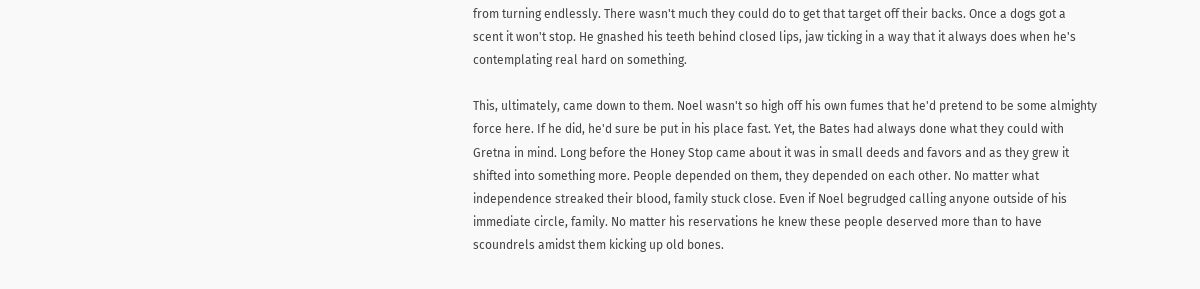from turning endlessly. There wasn't much they could do to get that target off their backs. Once a dogs got a scent it won't stop. He gnashed his teeth behind closed lips, jaw ticking in a way that it always does when he's contemplating real hard on something.

This, ultimately, came down to them. Noel wasn't so high off his own fumes that he'd pretend to be some almighty force here. If he did, he'd sure be put in his place fast. Yet, the Bates had always done what they could with Gretna in mind. Long before the Honey Stop came about it was in small deeds and favors and as they grew it shifted into something more. People depended on them, they depended on each other. No matter what independence streaked their blood, family stuck close. Even if Noel begrudged calling anyone outside of his immediate circle, family. No matter his reservations he knew these people deserved more than to have scoundrels amidst them kicking up old bones.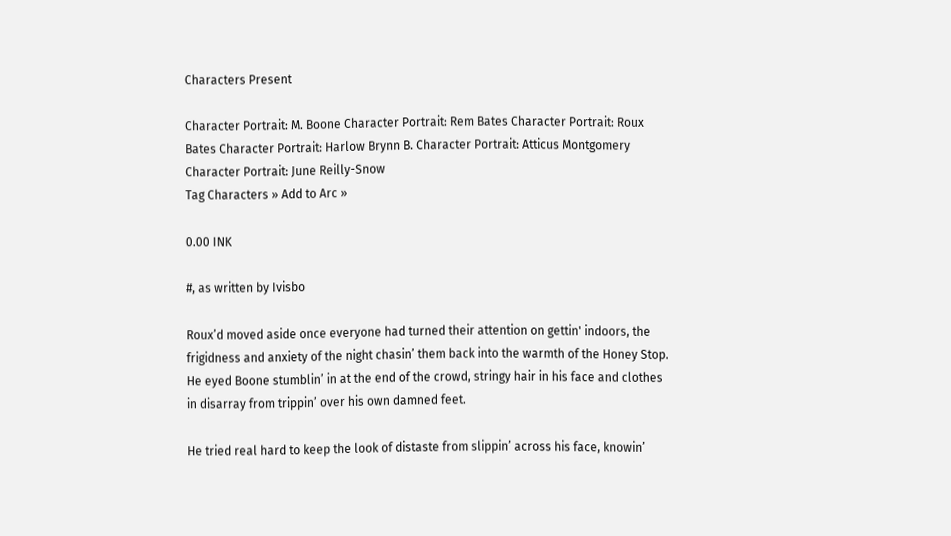Characters Present

Character Portrait: M. Boone Character Portrait: Rem Bates Character Portrait: Roux Bates Character Portrait: Harlow Brynn B. Character Portrait: Atticus Montgomery Character Portrait: June Reilly-Snow
Tag Characters » Add to Arc »

0.00 INK

#, as written by Ivisbo

Roux’d moved aside once everyone had turned their attention on gettin' indoors, the frigidness and anxiety of the night chasin’ them back into the warmth of the Honey Stop. He eyed Boone stumblin’ in at the end of the crowd, stringy hair in his face and clothes in disarray from trippin’ over his own damned feet.

He tried real hard to keep the look of distaste from slippin’ across his face, knowin’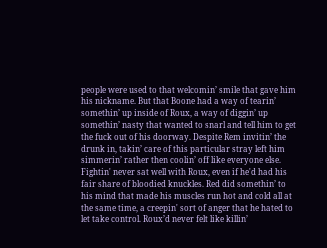people were used to that welcomin’ smile that gave him his nickname. But that Boone had a way of tearin’ somethin’ up inside of Roux, a way of diggin’ up somethin’ nasty that wanted to snarl and tell him to get the fuck out of his doorway. Despite Rem invitin’ the drunk in, takin’ care of this particular stray left him simmerin’ rather then coolin’ off like everyone else.
Fightin' never sat well with Roux, even if he'd had his fair share of bloodied knuckles. Red did somethin’ to his mind that made his muscles run hot and cold all at the same time, a creepin' sort of anger that he hated to let take control. Roux’d never felt like killin’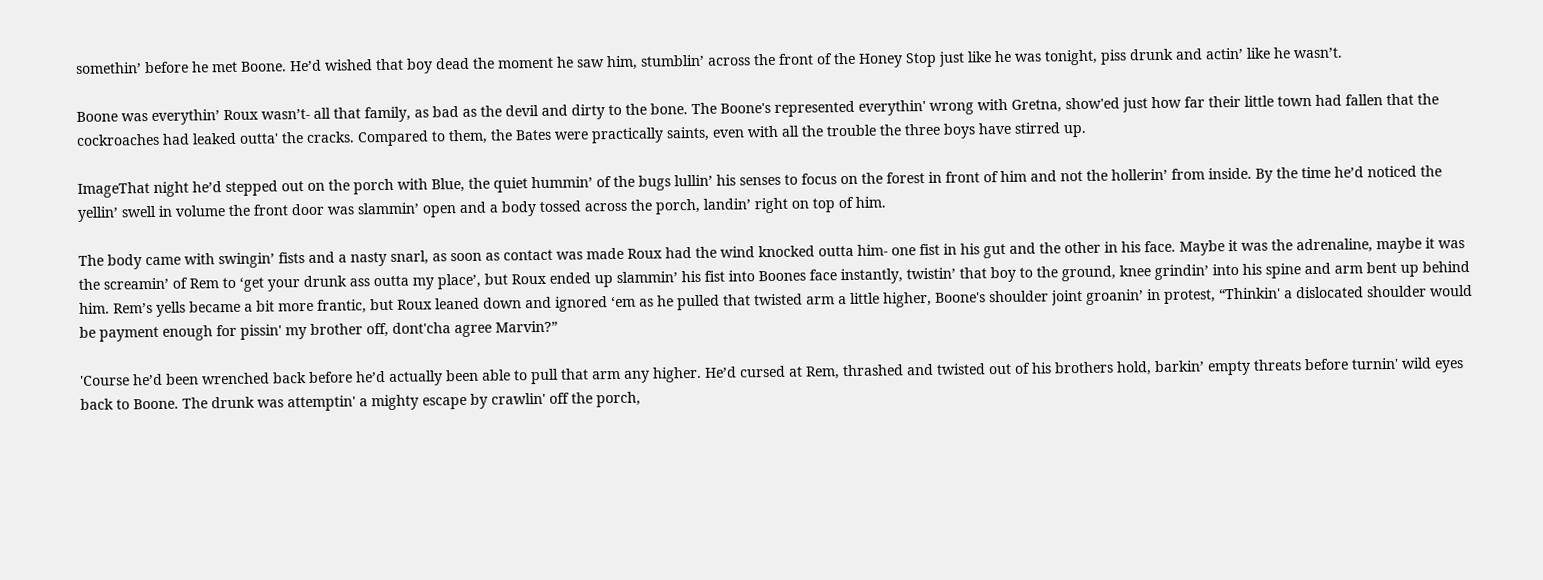somethin’ before he met Boone. He’d wished that boy dead the moment he saw him, stumblin’ across the front of the Honey Stop just like he was tonight, piss drunk and actin’ like he wasn’t.

Boone was everythin’ Roux wasn’t- all that family, as bad as the devil and dirty to the bone. The Boone's represented everythin' wrong with Gretna, show'ed just how far their little town had fallen that the cockroaches had leaked outta' the cracks. Compared to them, the Bates were practically saints, even with all the trouble the three boys have stirred up.

ImageThat night he’d stepped out on the porch with Blue, the quiet hummin’ of the bugs lullin’ his senses to focus on the forest in front of him and not the hollerin’ from inside. By the time he’d noticed the yellin’ swell in volume the front door was slammin’ open and a body tossed across the porch, landin’ right on top of him.

The body came with swingin’ fists and a nasty snarl, as soon as contact was made Roux had the wind knocked outta him- one fist in his gut and the other in his face. Maybe it was the adrenaline, maybe it was the screamin’ of Rem to ‘get your drunk ass outta my place’, but Roux ended up slammin’ his fist into Boones face instantly, twistin’ that boy to the ground, knee grindin’ into his spine and arm bent up behind him. Rem’s yells became a bit more frantic, but Roux leaned down and ignored ‘em as he pulled that twisted arm a little higher, Boone's shoulder joint groanin’ in protest, “Thinkin' a dislocated shoulder would be payment enough for pissin' my brother off, dont'cha agree Marvin?”

'Course he’d been wrenched back before he’d actually been able to pull that arm any higher. He’d cursed at Rem, thrashed and twisted out of his brothers hold, barkin’ empty threats before turnin' wild eyes back to Boone. The drunk was attemptin' a mighty escape by crawlin' off the porch,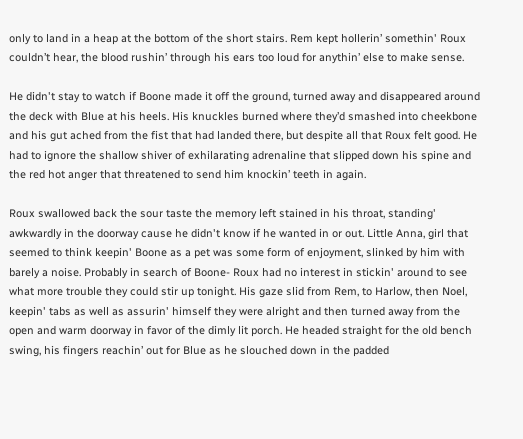only to land in a heap at the bottom of the short stairs. Rem kept hollerin’ somethin' Roux couldn’t hear, the blood rushin’ through his ears too loud for anythin’ else to make sense.

He didn't stay to watch if Boone made it off the ground, turned away and disappeared around the deck with Blue at his heels. His knuckles burned where they’d smashed into cheekbone and his gut ached from the fist that had landed there, but despite all that Roux felt good. He had to ignore the shallow shiver of exhilarating adrenaline that slipped down his spine and the red hot anger that threatened to send him knockin’ teeth in again.

Roux swallowed back the sour taste the memory left stained in his throat, standing' awkwardly in the doorway cause he didn't know if he wanted in or out. Little Anna, girl that seemed to think keepin' Boone as a pet was some form of enjoyment, slinked by him with barely a noise. Probably in search of Boone- Roux had no interest in stickin' around to see what more trouble they could stir up tonight. His gaze slid from Rem, to Harlow, then Noel, keepin' tabs as well as assurin' himself they were alright and then turned away from the open and warm doorway in favor of the dimly lit porch. He headed straight for the old bench swing, his fingers reachin’ out for Blue as he slouched down in the padded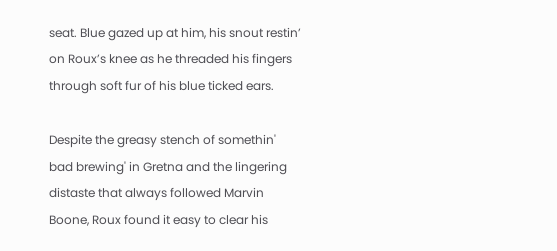seat. Blue gazed up at him, his snout restin’ on Roux’s knee as he threaded his fingers through soft fur of his blue ticked ears.

Despite the greasy stench of somethin' bad brewing' in Gretna and the lingering distaste that always followed Marvin Boone, Roux found it easy to clear his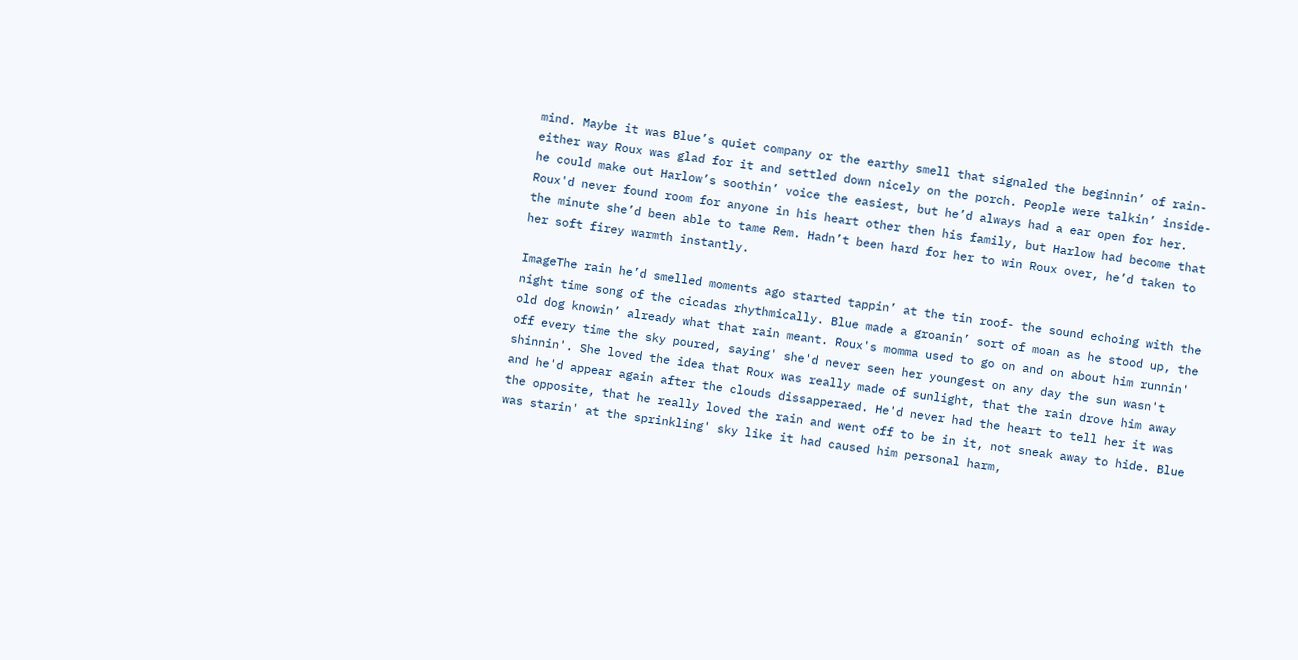mind. Maybe it was Blue’s quiet company or the earthy smell that signaled the beginnin’ of rain- either way Roux was glad for it and settled down nicely on the porch. People were talkin’ inside- he could make out Harlow’s soothin’ voice the easiest, but he’d always had a ear open for her. Roux'd never found room for anyone in his heart other then his family, but Harlow had become that the minute she’d been able to tame Rem. Hadn’t been hard for her to win Roux over, he’d taken to her soft firey warmth instantly.

ImageThe rain he’d smelled moments ago started tappin’ at the tin roof- the sound echoing with the night time song of the cicadas rhythmically. Blue made a groanin’ sort of moan as he stood up, the old dog knowin’ already what that rain meant. Roux's momma used to go on and on about him runnin' off every time the sky poured, saying' she'd never seen her youngest on any day the sun wasn't shinnin'. She loved the idea that Roux was really made of sunlight, that the rain drove him away and he'd appear again after the clouds dissapperaed. He'd never had the heart to tell her it was the opposite, that he really loved the rain and went off to be in it, not sneak away to hide. Blue was starin' at the sprinkling' sky like it had caused him personal harm,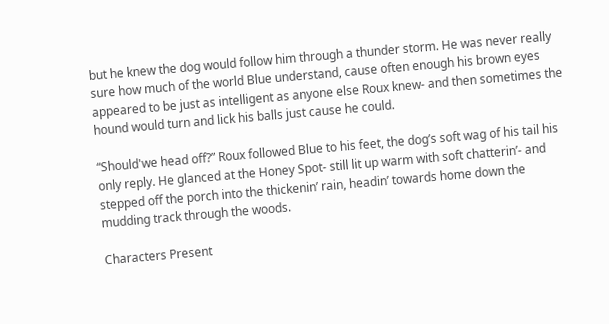but he knew the dog would follow him through a thunder storm. He was never really sure how much of the world Blue understand, cause often enough his brown eyes appeared to be just as intelligent as anyone else Roux knew- and then sometimes the hound would turn and lick his balls just cause he could.

“Should'we head off?” Roux followed Blue to his feet, the dog’s soft wag of his tail his only reply. He glanced at the Honey Spot- still lit up warm with soft chatterin’- and stepped off the porch into the thickenin’ rain, headin’ towards home down the mudding track through the woods.

Characters Present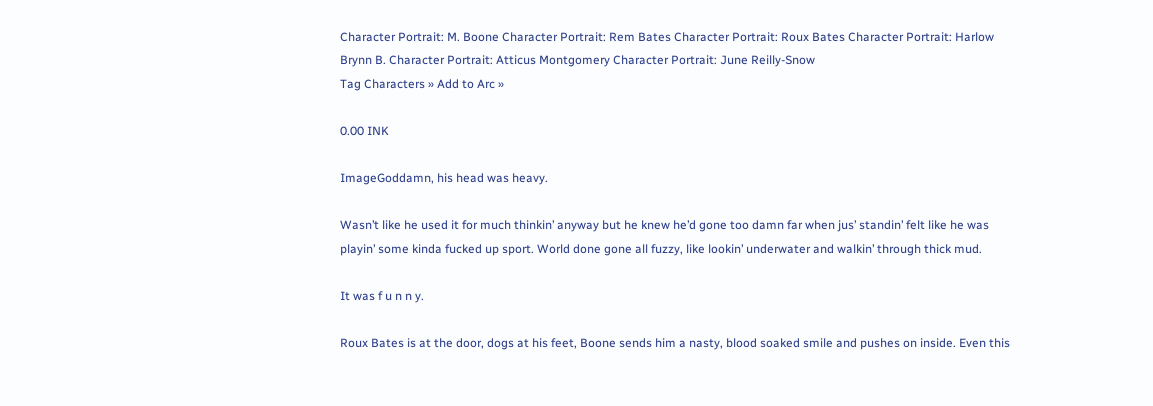Character Portrait: M. Boone Character Portrait: Rem Bates Character Portrait: Roux Bates Character Portrait: Harlow Brynn B. Character Portrait: Atticus Montgomery Character Portrait: June Reilly-Snow
Tag Characters » Add to Arc »

0.00 INK

ImageGoddamn, his head was heavy.

Wasn’t like he used it for much thinkin’ anyway but he knew he’d gone too damn far when jus’ standin’ felt like he was playin’ some kinda fucked up sport. World done gone all fuzzy, like lookin’ underwater and walkin’ through thick mud.

It was f u n n y.

Roux Bates is at the door, dogs at his feet, Boone sends him a nasty, blood soaked smile and pushes on inside. Even this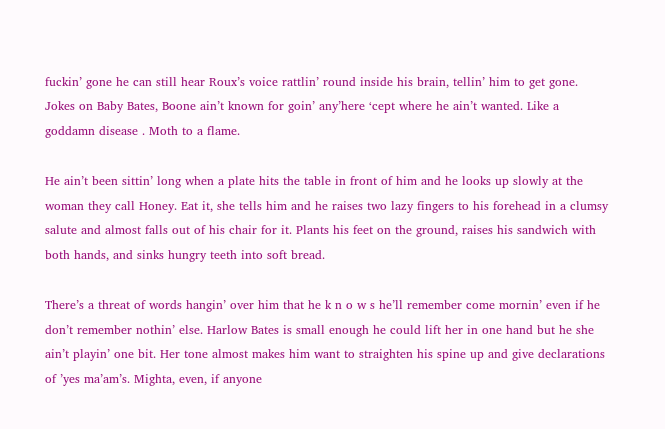fuckin’ gone he can still hear Roux’s voice rattlin’ round inside his brain, tellin’ him to get gone. Jokes on Baby Bates, Boone ain’t known for goin’ any’here ‘cept where he ain’t wanted. Like a goddamn disease . Moth to a flame.

He ain’t been sittin’ long when a plate hits the table in front of him and he looks up slowly at the woman they call Honey. Eat it, she tells him and he raises two lazy fingers to his forehead in a clumsy salute and almost falls out of his chair for it. Plants his feet on the ground, raises his sandwich with both hands, and sinks hungry teeth into soft bread.

There’s a threat of words hangin’ over him that he k n o w s he’ll remember come mornin’ even if he don’t remember nothin’ else. Harlow Bates is small enough he could lift her in one hand but he she ain’t playin’ one bit. Her tone almost makes him want to straighten his spine up and give declarations of ’yes ma’am’s. Mighta, even, if anyone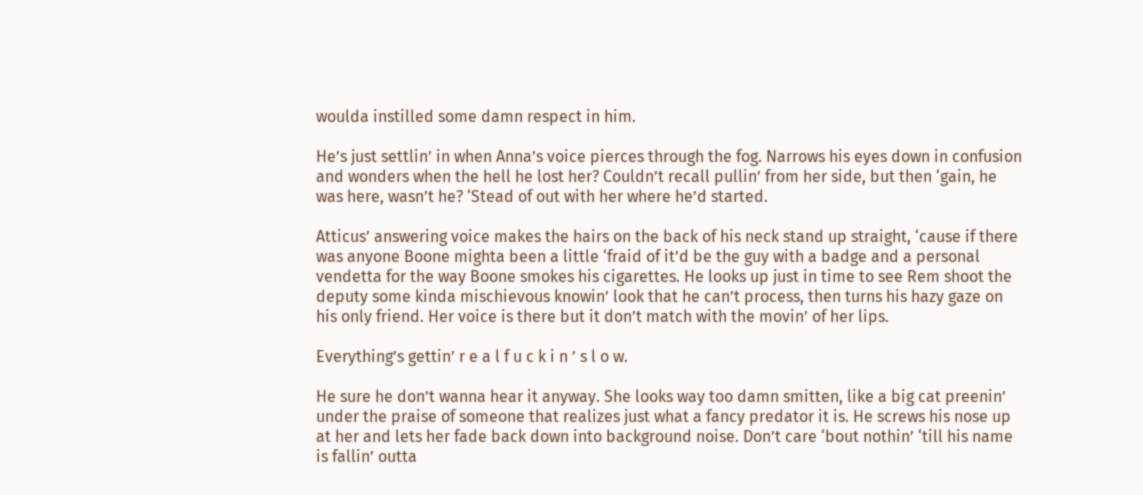woulda instilled some damn respect in him.

He’s just settlin’ in when Anna’s voice pierces through the fog. Narrows his eyes down in confusion and wonders when the hell he lost her? Couldn’t recall pullin’ from her side, but then ‘gain, he was here, wasn’t he? ‘Stead of out with her where he’d started.

Atticus’ answering voice makes the hairs on the back of his neck stand up straight, ‘cause if there was anyone Boone mighta been a little ‘fraid of it’d be the guy with a badge and a personal vendetta for the way Boone smokes his cigarettes. He looks up just in time to see Rem shoot the deputy some kinda mischievous knowin’ look that he can’t process, then turns his hazy gaze on his only friend. Her voice is there but it don’t match with the movin’ of her lips.

Everything’s gettin’ r e a l f u c k i n ’ s l o w.

He sure he don’t wanna hear it anyway. She looks way too damn smitten, like a big cat preenin’ under the praise of someone that realizes just what a fancy predator it is. He screws his nose up at her and lets her fade back down into background noise. Don’t care ‘bout nothin’ ‘till his name is fallin’ outta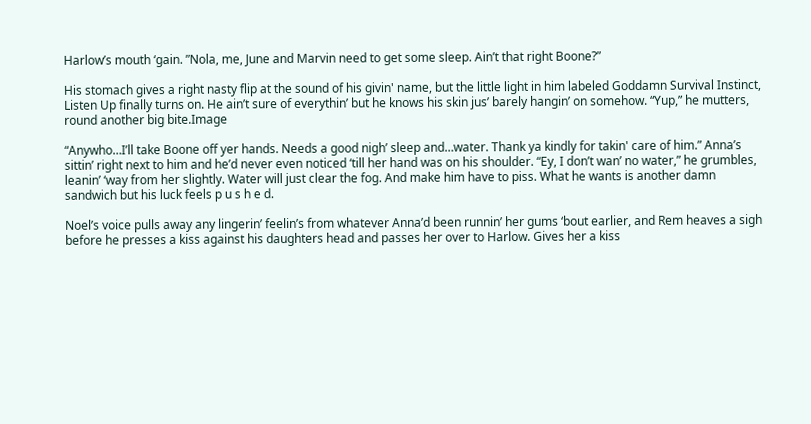Harlow’s mouth ‘gain. ”Nola, me, June and Marvin need to get some sleep. Ain’t that right Boone?”

His stomach gives a right nasty flip at the sound of his givin' name, but the little light in him labeled Goddamn Survival Instinct, Listen Up finally turns on. He ain’t sure of everythin’ but he knows his skin jus’ barely hangin’ on somehow. “Yup,” he mutters, round another big bite.Image

“Anywho…I’ll take Boone off yer hands. Needs a good nigh’ sleep and…water. Thank ya kindly for takin' care of him.” Anna’s sittin’ right next to him and he’d never even noticed ‘till her hand was on his shoulder. “Ey, I don’t wan’ no water,” he grumbles, leanin’ ‘way from her slightly. Water will just clear the fog. And make him have to piss. What he wants is another damn sandwich but his luck feels p u s h e d.

Noel’s voice pulls away any lingerin’ feelin’s from whatever Anna’d been runnin’ her gums ‘bout earlier, and Rem heaves a sigh before he presses a kiss against his daughters head and passes her over to Harlow. Gives her a kiss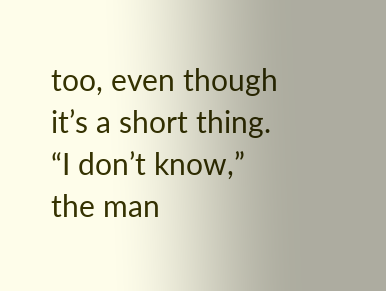too, even though it’s a short thing. “I don’t know,” the man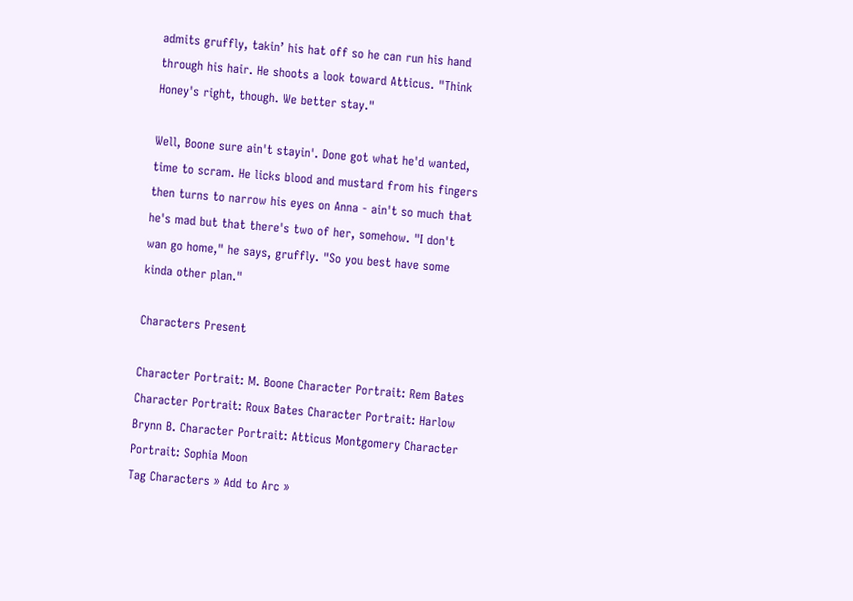admits gruffly, takin’ his hat off so he can run his hand through his hair. He shoots a look toward Atticus. "Think Honey's right, though. We better stay."

Well, Boone sure ain't stayin'. Done got what he'd wanted, time to scram. He licks blood and mustard from his fingers then turns to narrow his eyes on Anna - ain't so much that he's mad but that there's two of her, somehow. "I don't wan go home," he says, gruffly. "So you best have some kinda other plan."

Characters Present

Character Portrait: M. Boone Character Portrait: Rem Bates Character Portrait: Roux Bates Character Portrait: Harlow Brynn B. Character Portrait: Atticus Montgomery Character Portrait: Sophia Moon
Tag Characters » Add to Arc »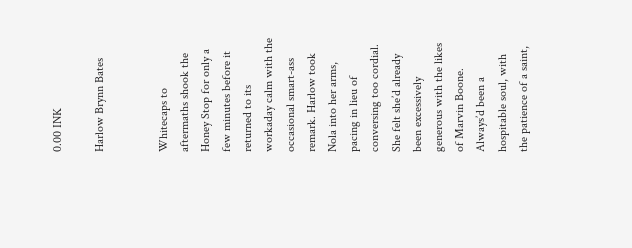0.00 INK

Harlow Brynn Bates


Whitecaps to aftermaths shook the Honey Stop for only a few minutes before it returned to its workaday calm with the occasional smart-ass remark. Harlow took Nola into her arms, pacing in lieu of conversing too cordial. She felt she’d already been excessively generous with the likes of Marvin Boone. Always’d been a hospitable soul, with the patience of a saint,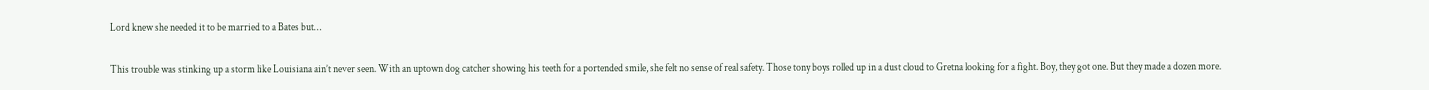Lord knew she needed it to be married to a Bates but…

This trouble was stinking up a storm like Louisiana ain’t never seen. With an uptown dog catcher showing his teeth for a portended smile, she felt no sense of real safety. Those tony boys rolled up in a dust cloud to Gretna looking for a fight. Boy, they got one. But they made a dozen more.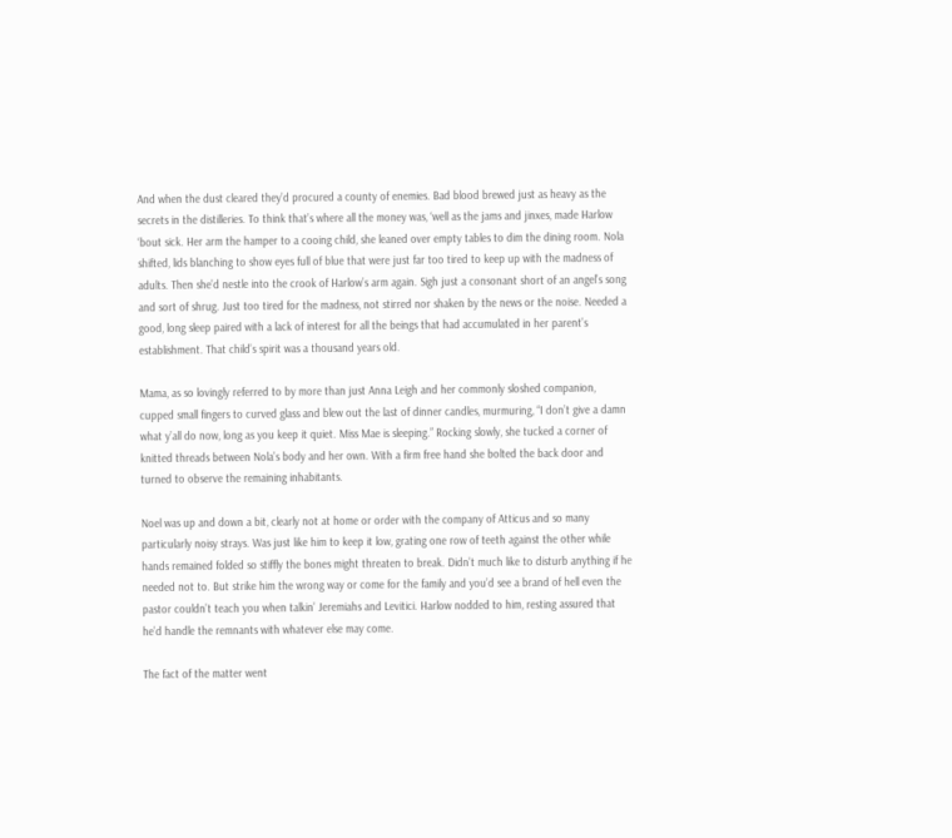And when the dust cleared they’d procured a county of enemies. Bad blood brewed just as heavy as the secrets in the distilleries. To think that’s where all the money was, ‘well as the jams and jinxes, made Harlow ‘bout sick. Her arm the hamper to a cooing child, she leaned over empty tables to dim the dining room. Nola shifted, lids blanching to show eyes full of blue that were just far too tired to keep up with the madness of adults. Then she’d nestle into the crook of Harlow’s arm again. Sigh just a consonant short of an angel’s song and sort of shrug. Just too tired for the madness, not stirred nor shaken by the news or the noise. Needed a good, long sleep paired with a lack of interest for all the beings that had accumulated in her parent’s establishment. That child’s spirit was a thousand years old.

Mama, as so lovingly referred to by more than just Anna Leigh and her commonly sloshed companion, cupped small fingers to curved glass and blew out the last of dinner candles, murmuring, “I don’t give a damn what y’all do now, long as you keep it quiet. Miss Mae is sleeping.” Rocking slowly, she tucked a corner of knitted threads between Nola’s body and her own. With a firm free hand she bolted the back door and turned to observe the remaining inhabitants.

Noel was up and down a bit, clearly not at home or order with the company of Atticus and so many particularly noisy strays. Was just like him to keep it low, grating one row of teeth against the other while hands remained folded so stiffly the bones might threaten to break. Didn’t much like to disturb anything if he needed not to. But strike him the wrong way or come for the family and you’d see a brand of hell even the pastor couldn’t teach you when talkin’ Jeremiahs and Levitici. Harlow nodded to him, resting assured that he’d handle the remnants with whatever else may come.

The fact of the matter went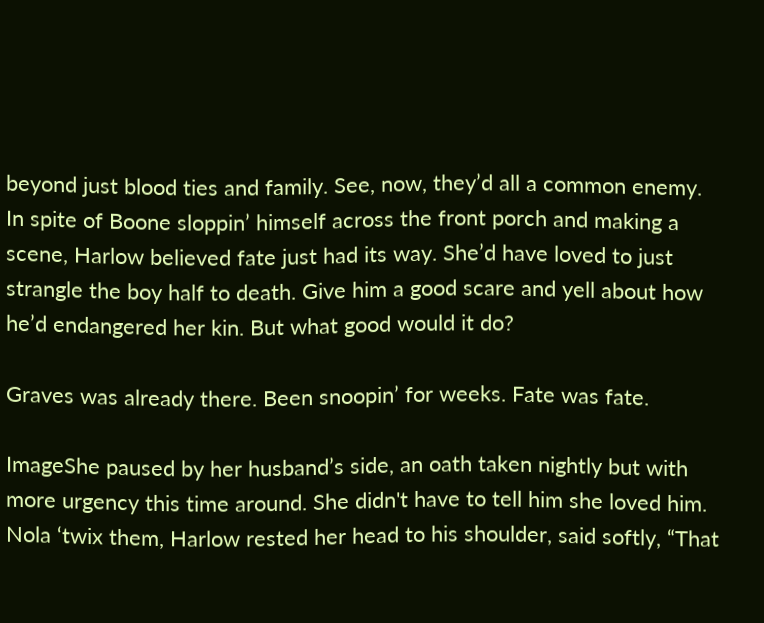beyond just blood ties and family. See, now, they’d all a common enemy. In spite of Boone sloppin’ himself across the front porch and making a scene, Harlow believed fate just had its way. She’d have loved to just strangle the boy half to death. Give him a good scare and yell about how he’d endangered her kin. But what good would it do?

Graves was already there. Been snoopin’ for weeks. Fate was fate.

ImageShe paused by her husband’s side, an oath taken nightly but with more urgency this time around. She didn't have to tell him she loved him. Nola ‘twix them, Harlow rested her head to his shoulder, said softly, “That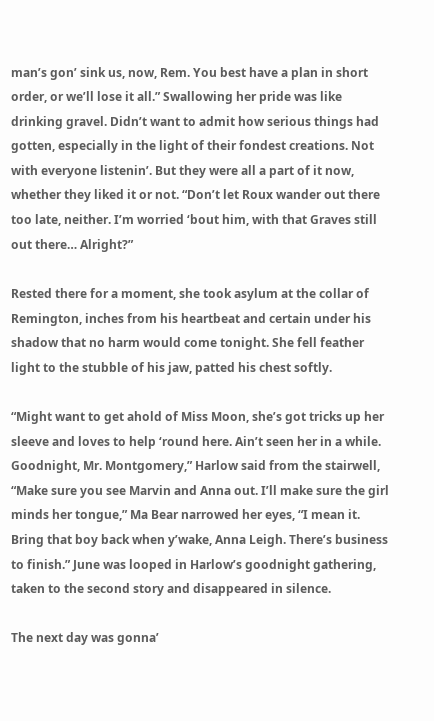man’s gon’ sink us, now, Rem. You best have a plan in short order, or we’ll lose it all.” Swallowing her pride was like drinking gravel. Didn’t want to admit how serious things had gotten, especially in the light of their fondest creations. Not with everyone listenin’. But they were all a part of it now, whether they liked it or not. “Don’t let Roux wander out there too late, neither. I’m worried ‘bout him, with that Graves still out there… Alright?”

Rested there for a moment, she took asylum at the collar of Remington, inches from his heartbeat and certain under his shadow that no harm would come tonight. She fell feather light to the stubble of his jaw, patted his chest softly.

“Might want to get ahold of Miss Moon, she’s got tricks up her sleeve and loves to help ‘round here. Ain’t seen her in a while. Goodnight, Mr. Montgomery,” Harlow said from the stairwell, “Make sure you see Marvin and Anna out. I’ll make sure the girl minds her tongue,” Ma Bear narrowed her eyes, “I mean it. Bring that boy back when y’wake, Anna Leigh. There’s business to finish.” June was looped in Harlow’s goodnight gathering, taken to the second story and disappeared in silence.

The next day was gonna’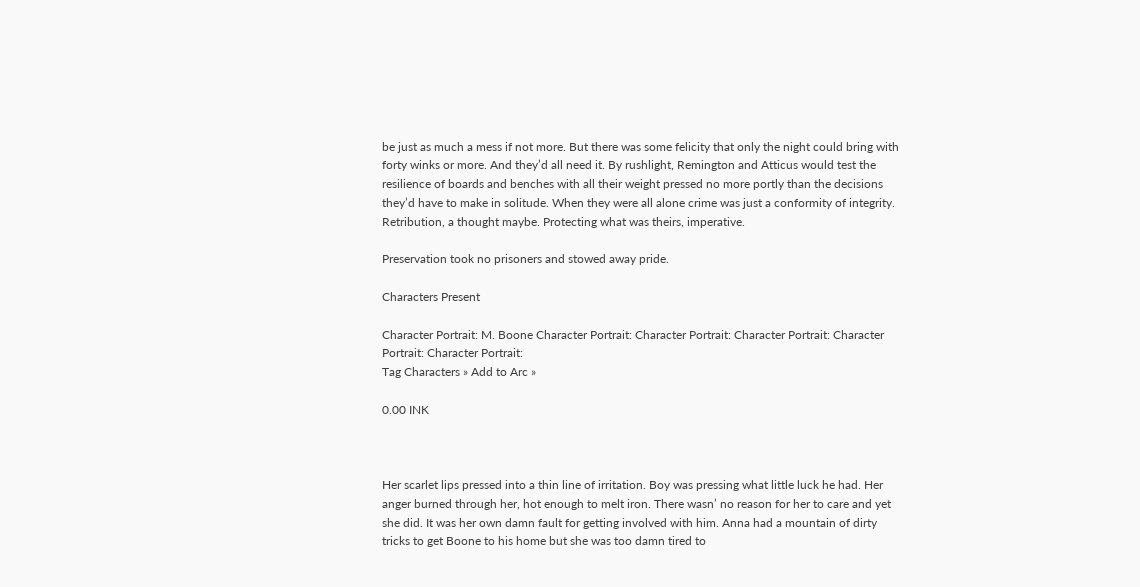be just as much a mess if not more. But there was some felicity that only the night could bring with forty winks or more. And they’d all need it. By rushlight, Remington and Atticus would test the resilience of boards and benches with all their weight pressed no more portly than the decisions they’d have to make in solitude. When they were all alone crime was just a conformity of integrity. Retribution, a thought maybe. Protecting what was theirs, imperative.

Preservation took no prisoners and stowed away pride.

Characters Present

Character Portrait: M. Boone Character Portrait: Character Portrait: Character Portrait: Character Portrait: Character Portrait:
Tag Characters » Add to Arc »

0.00 INK



Her scarlet lips pressed into a thin line of irritation. Boy was pressing what little luck he had. Her anger burned through her, hot enough to melt iron. There wasn’ no reason for her to care and yet she did. It was her own damn fault for getting involved with him. Anna had a mountain of dirty tricks to get Boone to his home but she was too damn tired to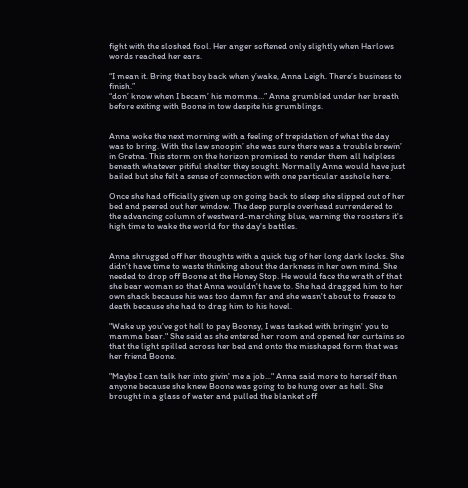fight with the sloshed fool. Her anger softened only slightly when Harlows words reached her ears.

“I mean it. Bring that boy back when y’wake, Anna Leigh. There’s business to finish.”
“don’ know when I becam’ his momma…” Anna grumbled under her breath before exiting with Boone in tow despite his grumblings.


Anna woke the next morning with a feeling of trepidation of what the day was to bring. With the law snoopin’ she was sure there was a trouble brewin’ in Gretna. This storm on the horizon promised to render them all helpless beneath whatever pitiful shelter they sought. Normally Anna would have just bailed but she felt a sense of connection with one particular asshole here.

Once she had officially given up on going back to sleep she slipped out of her bed and peered out her window. The deep purple overhead surrendered to the advancing column of westward-marching blue, warning the roosters it's high time to wake the world for the day's battles.


Anna shrugged off her thoughts with a quick tug of her long dark locks. She didn't have time to waste thinking about the darkness in her own mind. She needed to drop off Boone at the Honey Stop. He would face the wrath of that she bear woman so that Anna wouldn't have to. She had dragged him to her own shack because his was too damn far and she wasn't about to freeze to death because she had to drag him to his hovel.

"Wake up you've got hell to pay Boonsy, I was tasked with bringin' you to mamma bear." She said as she entered her room and opened her curtains so that the light spilled across her bed and onto the misshaped form that was her friend Boone.

"Maybe I can talk her into givin' me a job..." Anna said more to herself than anyone because she knew Boone was going to be hung over as hell. She brought in a glass of water and pulled the blanket off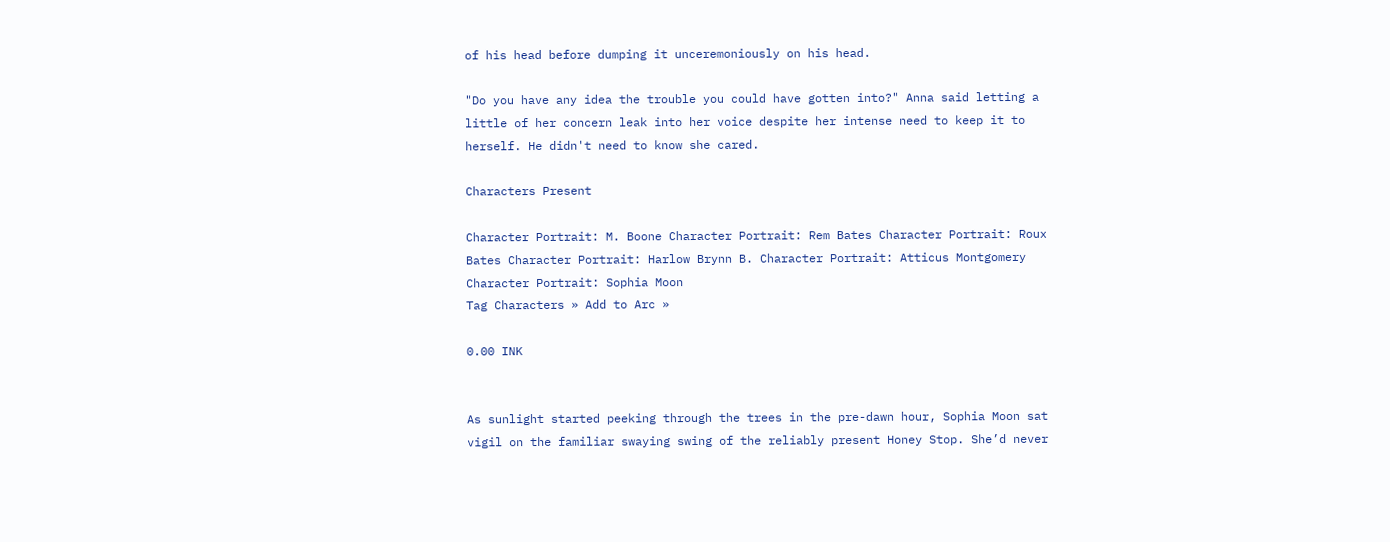of his head before dumping it unceremoniously on his head.

"Do you have any idea the trouble you could have gotten into?" Anna said letting a little of her concern leak into her voice despite her intense need to keep it to herself. He didn't need to know she cared.

Characters Present

Character Portrait: M. Boone Character Portrait: Rem Bates Character Portrait: Roux Bates Character Portrait: Harlow Brynn B. Character Portrait: Atticus Montgomery Character Portrait: Sophia Moon
Tag Characters » Add to Arc »

0.00 INK


As sunlight started peeking through the trees in the pre-dawn hour, Sophia Moon sat vigil on the familiar swaying swing of the reliably present Honey Stop. She’d never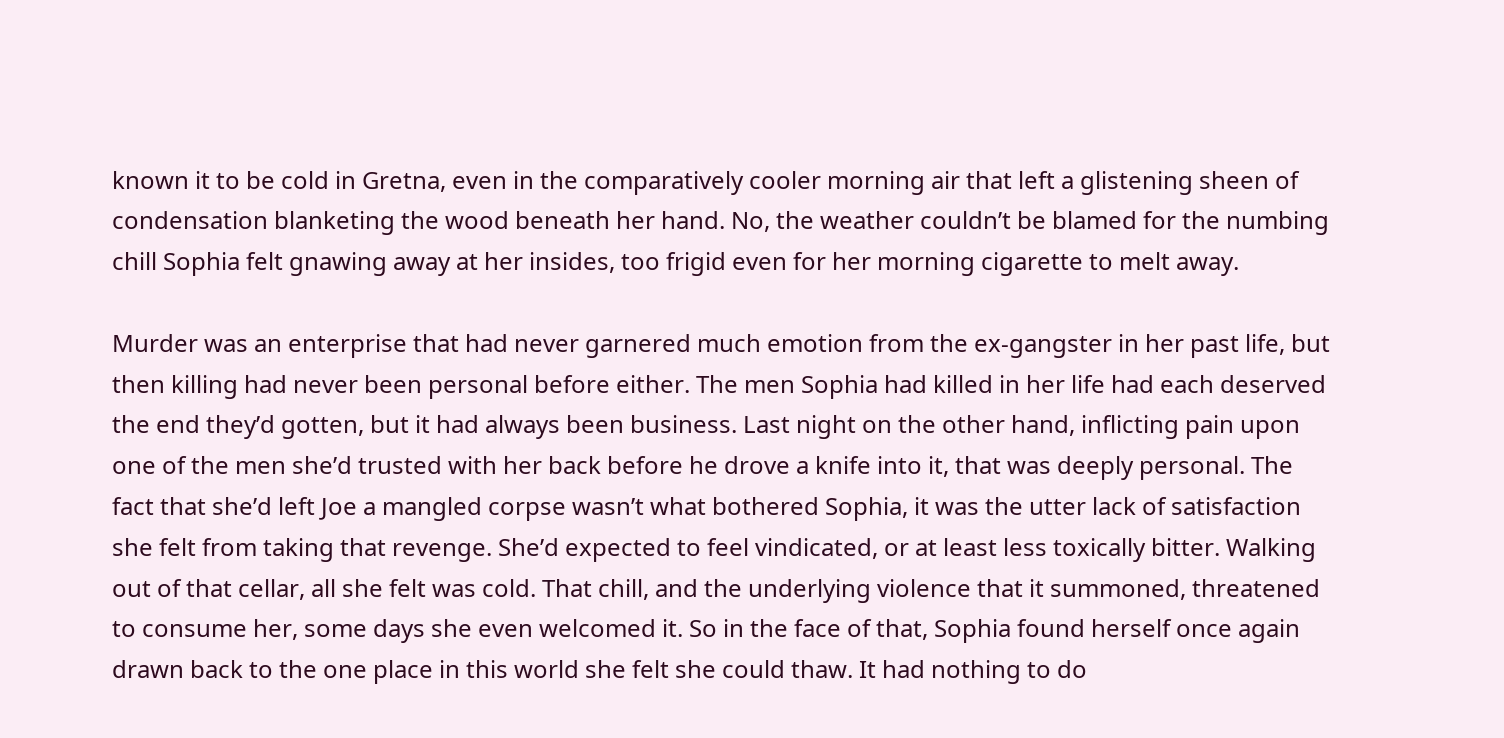known it to be cold in Gretna, even in the comparatively cooler morning air that left a glistening sheen of condensation blanketing the wood beneath her hand. No, the weather couldn’t be blamed for the numbing chill Sophia felt gnawing away at her insides, too frigid even for her morning cigarette to melt away.

Murder was an enterprise that had never garnered much emotion from the ex-gangster in her past life, but then killing had never been personal before either. The men Sophia had killed in her life had each deserved the end they’d gotten, but it had always been business. Last night on the other hand, inflicting pain upon one of the men she’d trusted with her back before he drove a knife into it, that was deeply personal. The fact that she’d left Joe a mangled corpse wasn’t what bothered Sophia, it was the utter lack of satisfaction she felt from taking that revenge. She’d expected to feel vindicated, or at least less toxically bitter. Walking out of that cellar, all she felt was cold. That chill, and the underlying violence that it summoned, threatened to consume her, some days she even welcomed it. So in the face of that, Sophia found herself once again drawn back to the one place in this world she felt she could thaw. It had nothing to do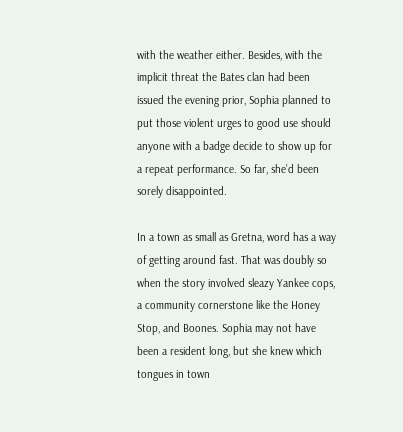with the weather either. Besides, with the implicit threat the Bates clan had been issued the evening prior, Sophia planned to put those violent urges to good use should anyone with a badge decide to show up for a repeat performance. So far, she’d been sorely disappointed.

In a town as small as Gretna, word has a way of getting around fast. That was doubly so when the story involved sleazy Yankee cops, a community cornerstone like the Honey Stop, and Boones. Sophia may not have been a resident long, but she knew which tongues in town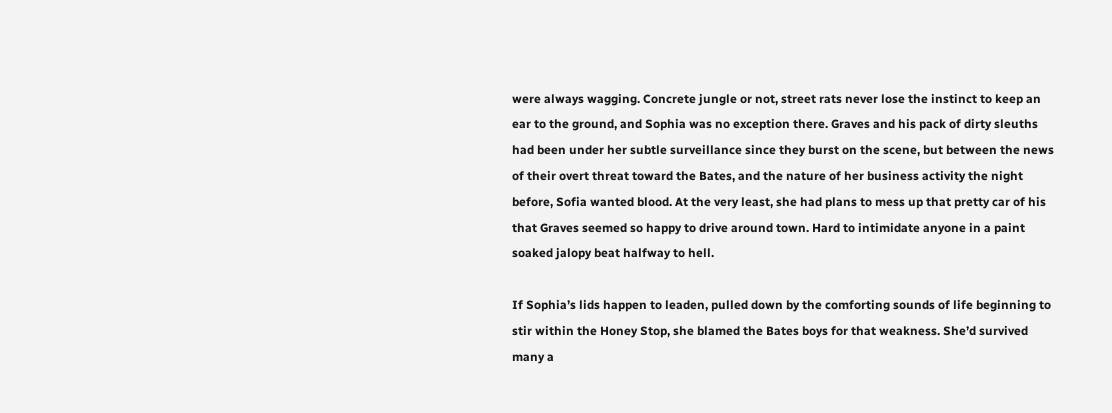were always wagging. Concrete jungle or not, street rats never lose the instinct to keep an ear to the ground, and Sophia was no exception there. Graves and his pack of dirty sleuths had been under her subtle surveillance since they burst on the scene, but between the news of their overt threat toward the Bates, and the nature of her business activity the night before, Sofia wanted blood. At the very least, she had plans to mess up that pretty car of his that Graves seemed so happy to drive around town. Hard to intimidate anyone in a paint soaked jalopy beat halfway to hell.

If Sophia’s lids happen to leaden, pulled down by the comforting sounds of life beginning to stir within the Honey Stop, she blamed the Bates boys for that weakness. She’d survived many a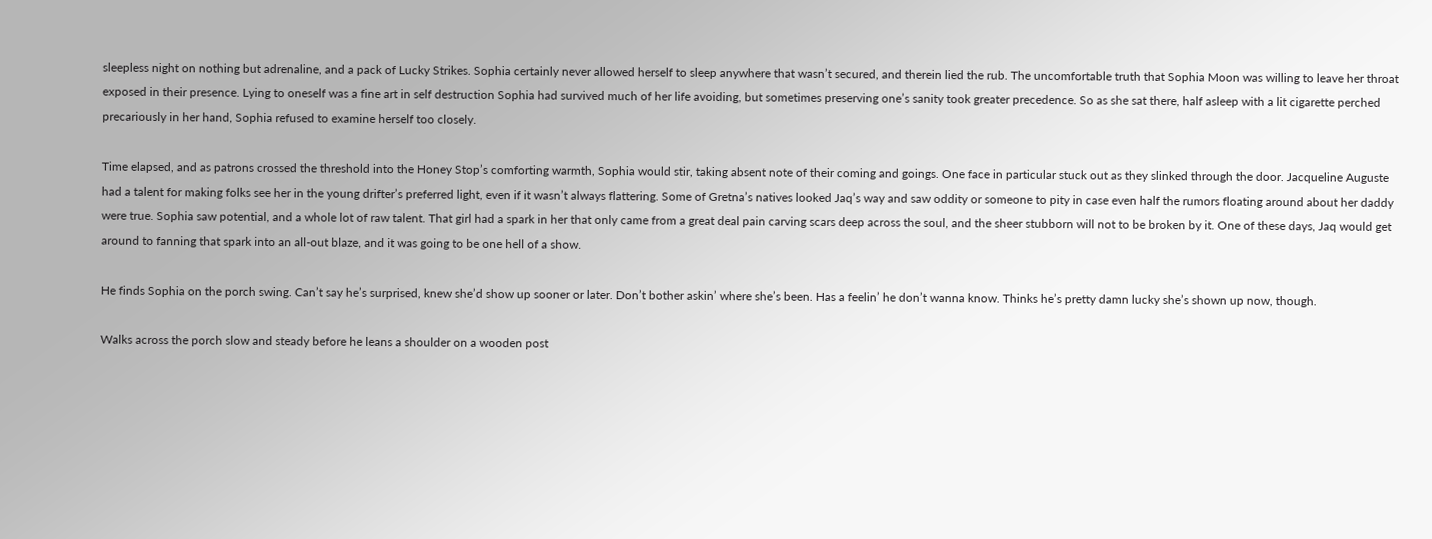sleepless night on nothing but adrenaline, and a pack of Lucky Strikes. Sophia certainly never allowed herself to sleep anywhere that wasn’t secured, and therein lied the rub. The uncomfortable truth that Sophia Moon was willing to leave her throat exposed in their presence. Lying to oneself was a fine art in self destruction Sophia had survived much of her life avoiding, but sometimes preserving one’s sanity took greater precedence. So as she sat there, half asleep with a lit cigarette perched precariously in her hand, Sophia refused to examine herself too closely.

Time elapsed, and as patrons crossed the threshold into the Honey Stop’s comforting warmth, Sophia would stir, taking absent note of their coming and goings. One face in particular stuck out as they slinked through the door. Jacqueline Auguste had a talent for making folks see her in the young drifter’s preferred light, even if it wasn’t always flattering. Some of Gretna’s natives looked Jaq’s way and saw oddity or someone to pity in case even half the rumors floating around about her daddy were true. Sophia saw potential, and a whole lot of raw talent. That girl had a spark in her that only came from a great deal pain carving scars deep across the soul, and the sheer stubborn will not to be broken by it. One of these days, Jaq would get around to fanning that spark into an all-out blaze, and it was going to be one hell of a show.

He finds Sophia on the porch swing. Can’t say he’s surprised, knew she’d show up sooner or later. Don’t bother askin’ where she’s been. Has a feelin’ he don’t wanna know. Thinks he’s pretty damn lucky she’s shown up now, though.

Walks across the porch slow and steady before he leans a shoulder on a wooden post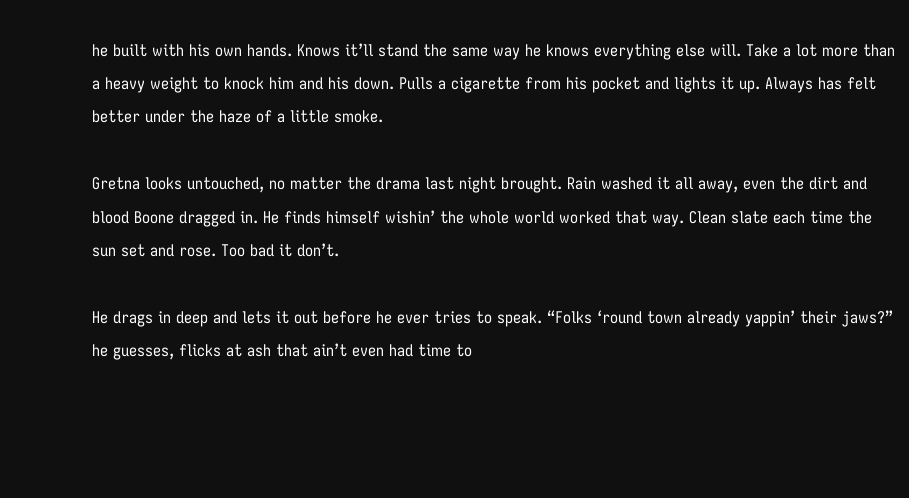he built with his own hands. Knows it’ll stand the same way he knows everything else will. Take a lot more than a heavy weight to knock him and his down. Pulls a cigarette from his pocket and lights it up. Always has felt better under the haze of a little smoke.

Gretna looks untouched, no matter the drama last night brought. Rain washed it all away, even the dirt and blood Boone dragged in. He finds himself wishin’ the whole world worked that way. Clean slate each time the sun set and rose. Too bad it don’t.

He drags in deep and lets it out before he ever tries to speak. “Folks ‘round town already yappin’ their jaws?” he guesses, flicks at ash that ain’t even had time to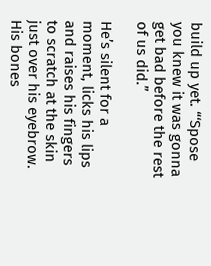build up yet. “‘Spose you knew it was gonna get bad before the rest of us did.”

He’s silent for a moment, licks his lips and raises his fingers to scratch at the skin just over his eyebrow. His bones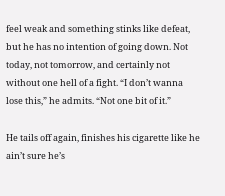feel weak and something stinks like defeat, but he has no intention of going down. Not today, not tomorrow, and certainly not without one hell of a fight. “I don’t wanna lose this,” he admits. “Not one bit of it.”

He tails off again, finishes his cigarette like he ain’t sure he’s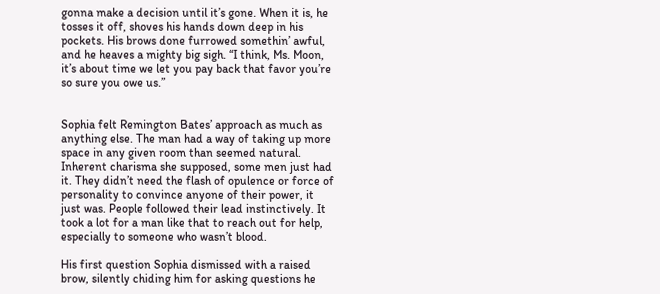gonna make a decision until it’s gone. When it is, he tosses it off, shoves his hands down deep in his pockets. His brows done furrowed somethin’ awful, and he heaves a mighty big sigh. “I think, Ms. Moon, it’s about time we let you pay back that favor you’re so sure you owe us.”


Sophia felt Remington Bates’ approach as much as anything else. The man had a way of taking up more space in any given room than seemed natural. Inherent charisma she supposed, some men just had it. They didn’t need the flash of opulence or force of personality to convince anyone of their power, it just was. People followed their lead instinctively. It took a lot for a man like that to reach out for help, especially to someone who wasn’t blood.

His first question Sophia dismissed with a raised brow, silently chiding him for asking questions he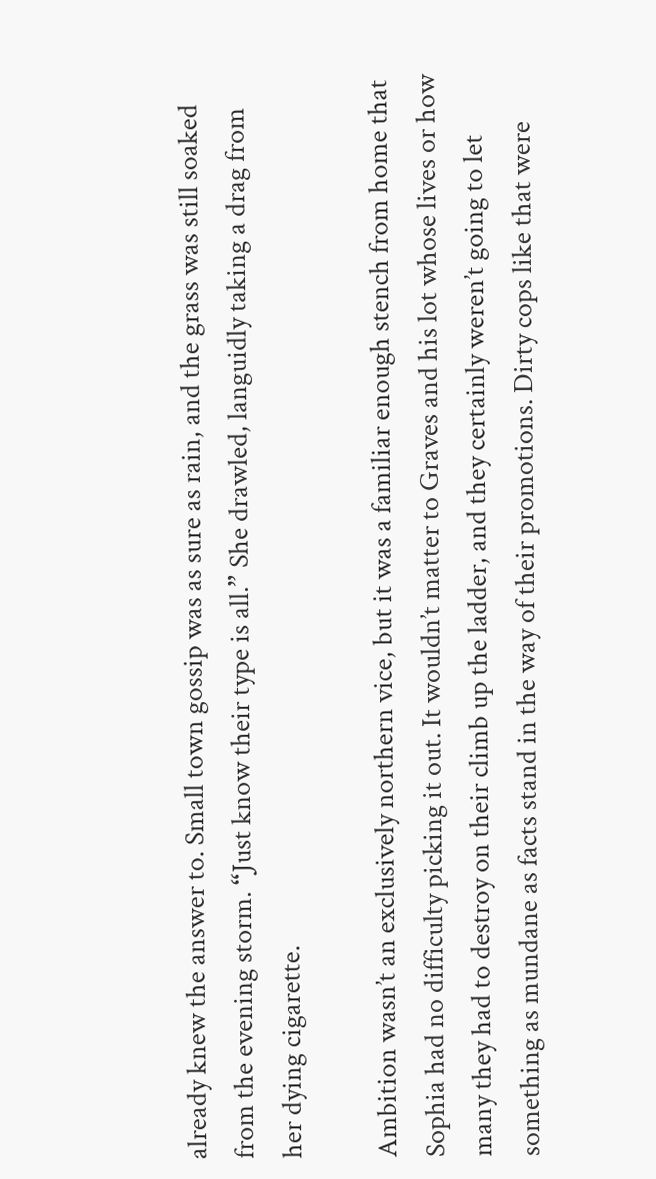already knew the answer to. Small town gossip was as sure as rain, and the grass was still soaked from the evening storm. “Just know their type is all.” She drawled, languidly taking a drag from her dying cigarette.

Ambition wasn’t an exclusively northern vice, but it was a familiar enough stench from home that Sophia had no difficulty picking it out. It wouldn’t matter to Graves and his lot whose lives or how many they had to destroy on their climb up the ladder, and they certainly weren’t going to let something as mundane as facts stand in the way of their promotions. Dirty cops like that were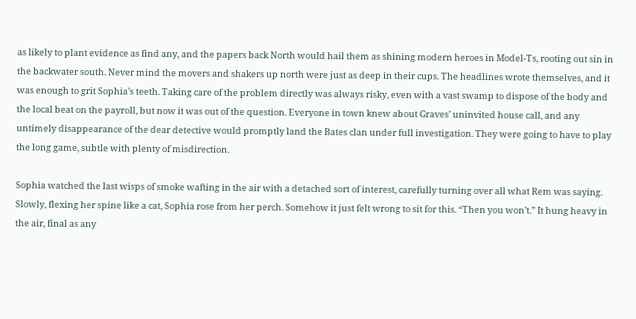as likely to plant evidence as find any, and the papers back North would hail them as shining modern heroes in Model-Ts, rooting out sin in the backwater south. Never mind the movers and shakers up north were just as deep in their cups. The headlines wrote themselves, and it was enough to grit Sophia’s teeth. Taking care of the problem directly was always risky, even with a vast swamp to dispose of the body and the local beat on the payroll, but now it was out of the question. Everyone in town knew about Graves’ uninvited house call, and any untimely disappearance of the dear detective would promptly land the Bates clan under full investigation. They were going to have to play the long game, subtle with plenty of misdirection.

Sophia watched the last wisps of smoke wafting in the air with a detached sort of interest, carefully turning over all what Rem was saying. Slowly, flexing her spine like a cat, Sophia rose from her perch. Somehow it just felt wrong to sit for this. “Then you won’t.” It hung heavy in the air, final as any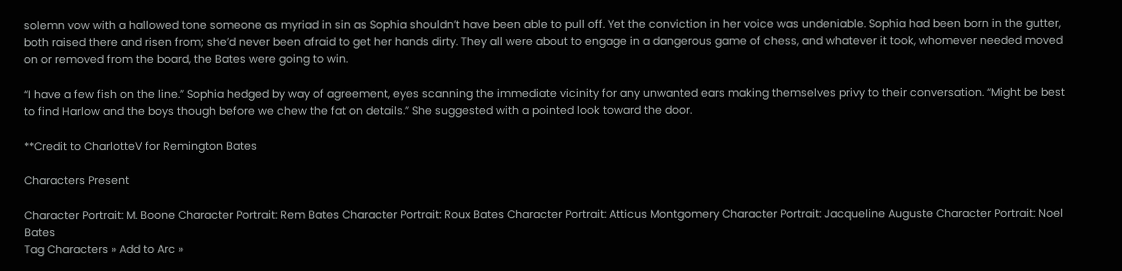solemn vow with a hallowed tone someone as myriad in sin as Sophia shouldn’t have been able to pull off. Yet the conviction in her voice was undeniable. Sophia had been born in the gutter, both raised there and risen from; she’d never been afraid to get her hands dirty. They all were about to engage in a dangerous game of chess, and whatever it took, whomever needed moved on or removed from the board, the Bates were going to win.

“I have a few fish on the line.” Sophia hedged by way of agreement, eyes scanning the immediate vicinity for any unwanted ears making themselves privy to their conversation. “Might be best to find Harlow and the boys though before we chew the fat on details.” She suggested with a pointed look toward the door.

**Credit to CharlotteV for Remington Bates

Characters Present

Character Portrait: M. Boone Character Portrait: Rem Bates Character Portrait: Roux Bates Character Portrait: Atticus Montgomery Character Portrait: Jacqueline Auguste Character Portrait: Noel Bates
Tag Characters » Add to Arc »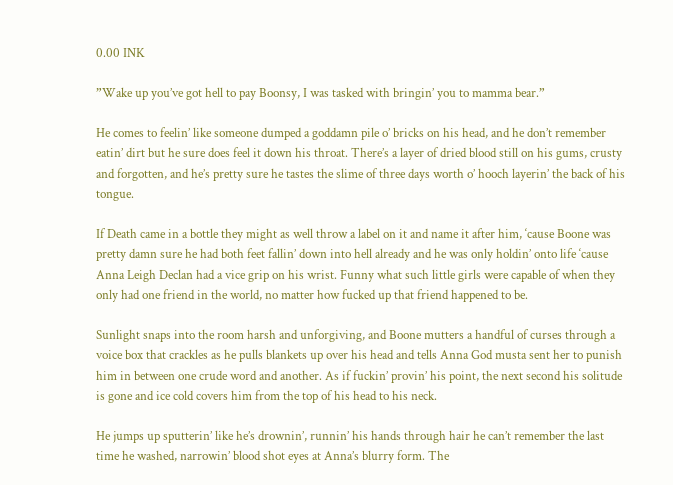0.00 INK

”Wake up you’ve got hell to pay Boonsy, I was tasked with bringin’ you to mamma bear.”

He comes to feelin’ like someone dumped a goddamn pile o’ bricks on his head, and he don’t remember eatin’ dirt but he sure does feel it down his throat. There’s a layer of dried blood still on his gums, crusty and forgotten, and he’s pretty sure he tastes the slime of three days worth o’ hooch layerin’ the back of his tongue.

If Death came in a bottle they might as well throw a label on it and name it after him, ‘cause Boone was pretty damn sure he had both feet fallin’ down into hell already and he was only holdin’ onto life ‘cause Anna Leigh Declan had a vice grip on his wrist. Funny what such little girls were capable of when they only had one friend in the world, no matter how fucked up that friend happened to be.

Sunlight snaps into the room harsh and unforgiving, and Boone mutters a handful of curses through a voice box that crackles as he pulls blankets up over his head and tells Anna God musta sent her to punish him in between one crude word and another. As if fuckin’ provin’ his point, the next second his solitude is gone and ice cold covers him from the top of his head to his neck.

He jumps up sputterin’ like he’s drownin’, runnin’ his hands through hair he can’t remember the last time he washed, narrowin’ blood shot eyes at Anna’s blurry form. The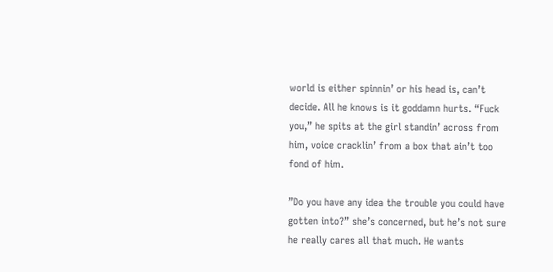world is either spinnin’ or his head is, can’t decide. All he knows is it goddamn hurts. “Fuck you,” he spits at the girl standin’ across from him, voice cracklin’ from a box that ain’t too fond of him.

”Do you have any idea the trouble you could have gotten into?” she’s concerned, but he’s not sure he really cares all that much. He wants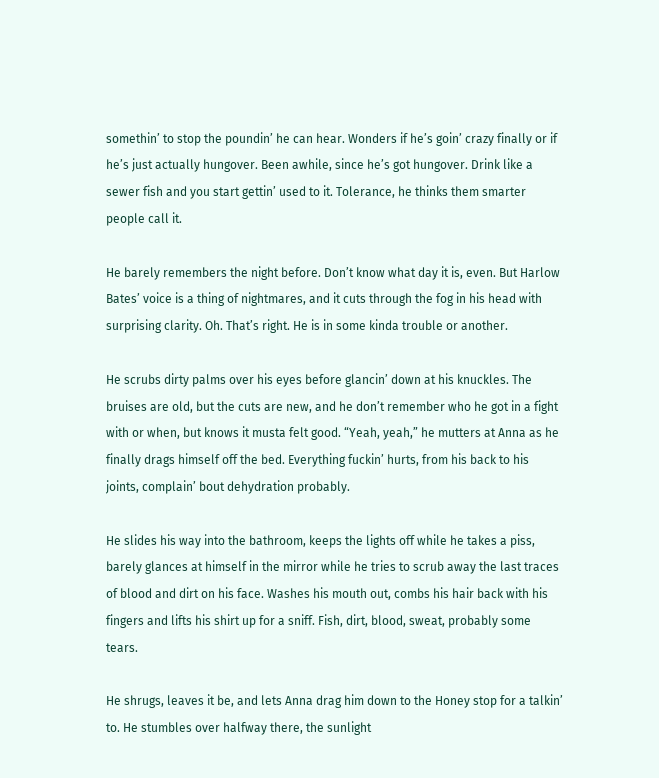somethin’ to stop the poundin’ he can hear. Wonders if he’s goin’ crazy finally or if he’s just actually hungover. Been awhile, since he’s got hungover. Drink like a sewer fish and you start gettin’ used to it. Tolerance, he thinks them smarter people call it.

He barely remembers the night before. Don’t know what day it is, even. But Harlow Bates’ voice is a thing of nightmares, and it cuts through the fog in his head with surprising clarity. Oh. That’s right. He is in some kinda trouble or another.

He scrubs dirty palms over his eyes before glancin’ down at his knuckles. The bruises are old, but the cuts are new, and he don’t remember who he got in a fight with or when, but knows it musta felt good. “Yeah, yeah,” he mutters at Anna as he finally drags himself off the bed. Everything fuckin’ hurts, from his back to his joints, complain’ bout dehydration probably.

He slides his way into the bathroom, keeps the lights off while he takes a piss, barely glances at himself in the mirror while he tries to scrub away the last traces of blood and dirt on his face. Washes his mouth out, combs his hair back with his fingers and lifts his shirt up for a sniff. Fish, dirt, blood, sweat, probably some tears.

He shrugs, leaves it be, and lets Anna drag him down to the Honey stop for a talkin’ to. He stumbles over halfway there, the sunlight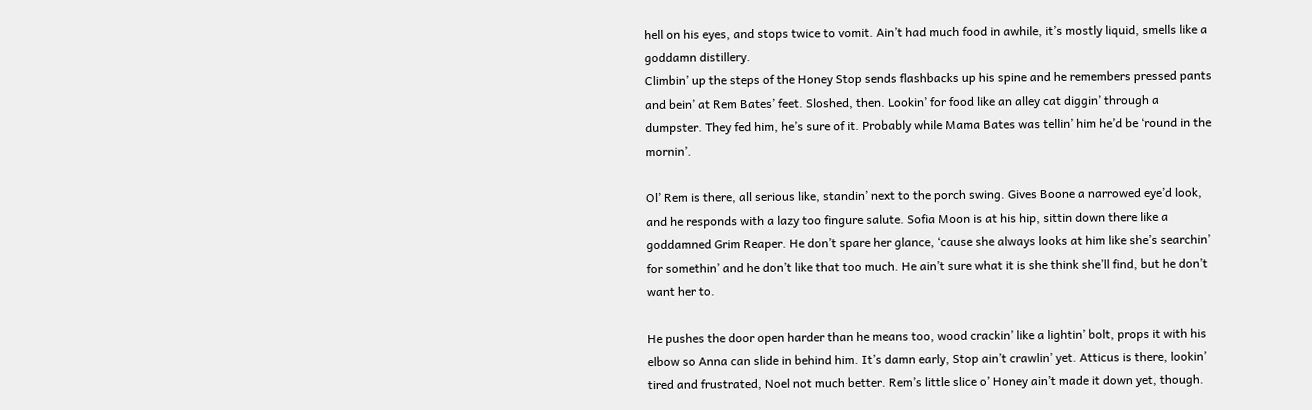hell on his eyes, and stops twice to vomit. Ain’t had much food in awhile, it’s mostly liquid, smells like a goddamn distillery.
Climbin’ up the steps of the Honey Stop sends flashbacks up his spine and he remembers pressed pants and bein’ at Rem Bates’ feet. Sloshed, then. Lookin’ for food like an alley cat diggin’ through a dumpster. They fed him, he’s sure of it. Probably while Mama Bates was tellin’ him he’d be ‘round in the mornin’.

Ol’ Rem is there, all serious like, standin’ next to the porch swing. Gives Boone a narrowed eye’d look, and he responds with a lazy too fingure salute. Sofia Moon is at his hip, sittin down there like a goddamned Grim Reaper. He don’t spare her glance, ‘cause she always looks at him like she’s searchin’ for somethin’ and he don’t like that too much. He ain’t sure what it is she think she’ll find, but he don’t want her to.

He pushes the door open harder than he means too, wood crackin’ like a lightin’ bolt, props it with his elbow so Anna can slide in behind him. It’s damn early, Stop ain’t crawlin’ yet. Atticus is there, lookin’ tired and frustrated, Noel not much better. Rem’s little slice o’ Honey ain’t made it down yet, though.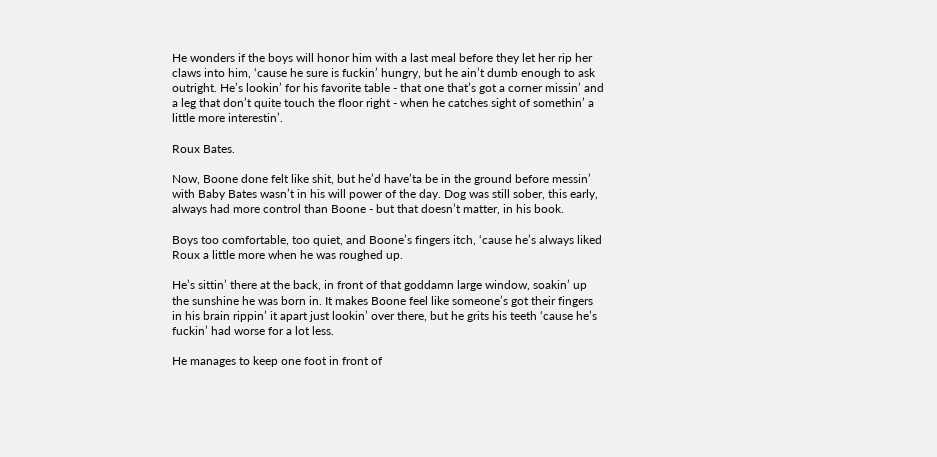He wonders if the boys will honor him with a last meal before they let her rip her claws into him, ‘cause he sure is fuckin’ hungry, but he ain’t dumb enough to ask outright. He’s lookin’ for his favorite table - that one that’s got a corner missin’ and a leg that don’t quite touch the floor right - when he catches sight of somethin’ a little more interestin’.

Roux Bates.

Now, Boone done felt like shit, but he’d have’ta be in the ground before messin’ with Baby Bates wasn’t in his will power of the day. Dog was still sober, this early, always had more control than Boone - but that doesn’t matter, in his book.

Boys too comfortable, too quiet, and Boone’s fingers itch, ‘cause he’s always liked Roux a little more when he was roughed up.

He’s sittin’ there at the back, in front of that goddamn large window, soakin’ up the sunshine he was born in. It makes Boone feel like someone’s got their fingers in his brain rippin’ it apart just lookin’ over there, but he grits his teeth ‘cause he’s fuckin’ had worse for a lot less.

He manages to keep one foot in front of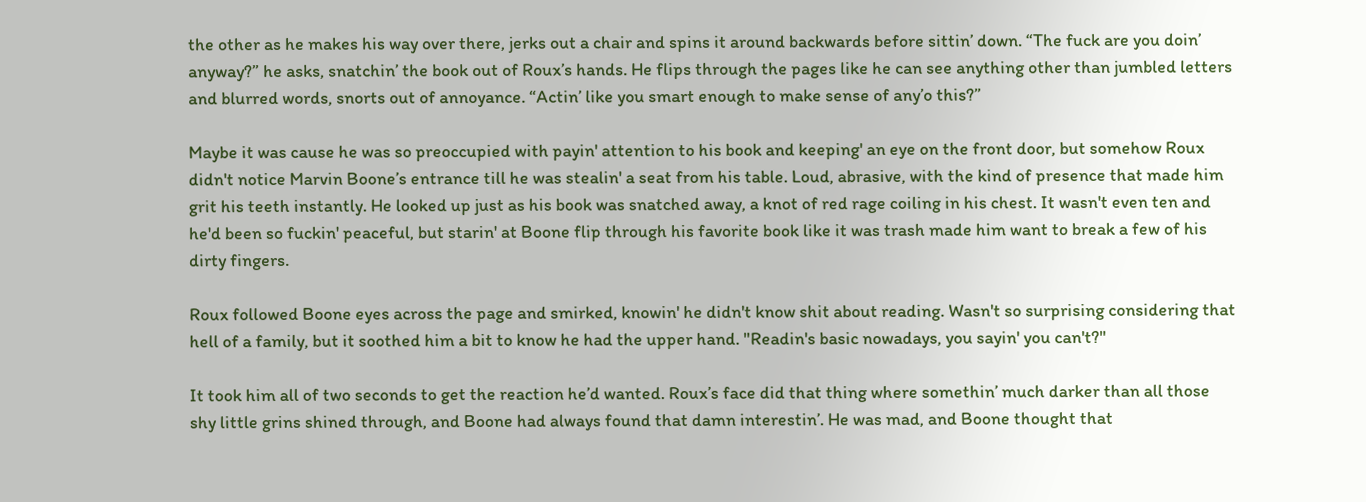the other as he makes his way over there, jerks out a chair and spins it around backwards before sittin’ down. “The fuck are you doin’ anyway?” he asks, snatchin’ the book out of Roux’s hands. He flips through the pages like he can see anything other than jumbled letters and blurred words, snorts out of annoyance. “Actin’ like you smart enough to make sense of any’o this?”

Maybe it was cause he was so preoccupied with payin' attention to his book and keeping' an eye on the front door, but somehow Roux didn't notice Marvin Boone’s entrance till he was stealin' a seat from his table. Loud, abrasive, with the kind of presence that made him grit his teeth instantly. He looked up just as his book was snatched away, a knot of red rage coiling in his chest. It wasn't even ten and he'd been so fuckin' peaceful, but starin' at Boone flip through his favorite book like it was trash made him want to break a few of his dirty fingers.

Roux followed Boone eyes across the page and smirked, knowin' he didn't know shit about reading. Wasn't so surprising considering that hell of a family, but it soothed him a bit to know he had the upper hand. "Readin's basic nowadays, you sayin' you can't?"

It took him all of two seconds to get the reaction he’d wanted. Roux’s face did that thing where somethin’ much darker than all those shy little grins shined through, and Boone had always found that damn interestin’. He was mad, and Boone thought that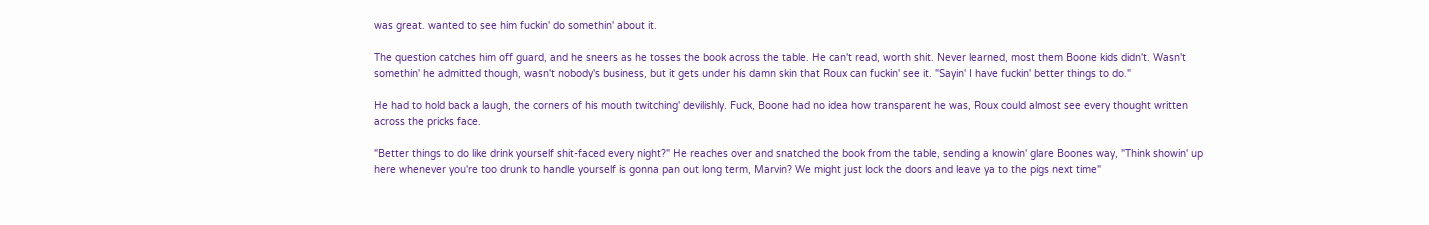was great. wanted to see him fuckin' do somethin' about it.

The question catches him off guard, and he sneers as he tosses the book across the table. He can't read, worth shit. Never learned, most them Boone kids didn't. Wasn't somethin' he admitted though, wasn't nobody's business, but it gets under his damn skin that Roux can fuckin' see it. "Sayin' I have fuckin' better things to do."

He had to hold back a laugh, the corners of his mouth twitching' devilishly. Fuck, Boone had no idea how transparent he was, Roux could almost see every thought written across the pricks face.

"Better things to do like drink yourself shit-faced every night?" He reaches over and snatched the book from the table, sending a knowin' glare Boones way, "Think showin' up here whenever you're too drunk to handle yourself is gonna pan out long term, Marvin? We might just lock the doors and leave ya to the pigs next time"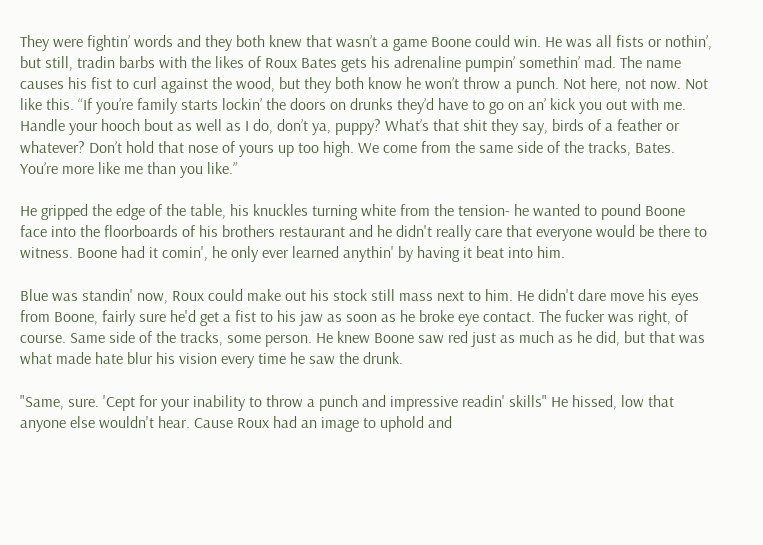They were fightin’ words and they both knew that wasn’t a game Boone could win. He was all fists or nothin’, but still, tradin barbs with the likes of Roux Bates gets his adrenaline pumpin’ somethin’ mad. The name causes his fist to curl against the wood, but they both know he won’t throw a punch. Not here, not now. Not like this. “If you’re family starts lockin’ the doors on drunks they’d have to go on an’ kick you out with me. Handle your hooch bout as well as I do, don’t ya, puppy? What’s that shit they say, birds of a feather or whatever? Don’t hold that nose of yours up too high. We come from the same side of the tracks, Bates. You’re more like me than you like.”

He gripped the edge of the table, his knuckles turning white from the tension- he wanted to pound Boone face into the floorboards of his brothers restaurant and he didn't really care that everyone would be there to witness. Boone had it comin', he only ever learned anythin' by having it beat into him.

Blue was standin' now, Roux could make out his stock still mass next to him. He didn't dare move his eyes from Boone, fairly sure he'd get a fist to his jaw as soon as he broke eye contact. The fucker was right, of course. Same side of the tracks, some person. He knew Boone saw red just as much as he did, but that was what made hate blur his vision every time he saw the drunk.

"Same, sure. 'Cept for your inability to throw a punch and impressive readin' skills" He hissed, low that anyone else wouldn't hear. Cause Roux had an image to uphold and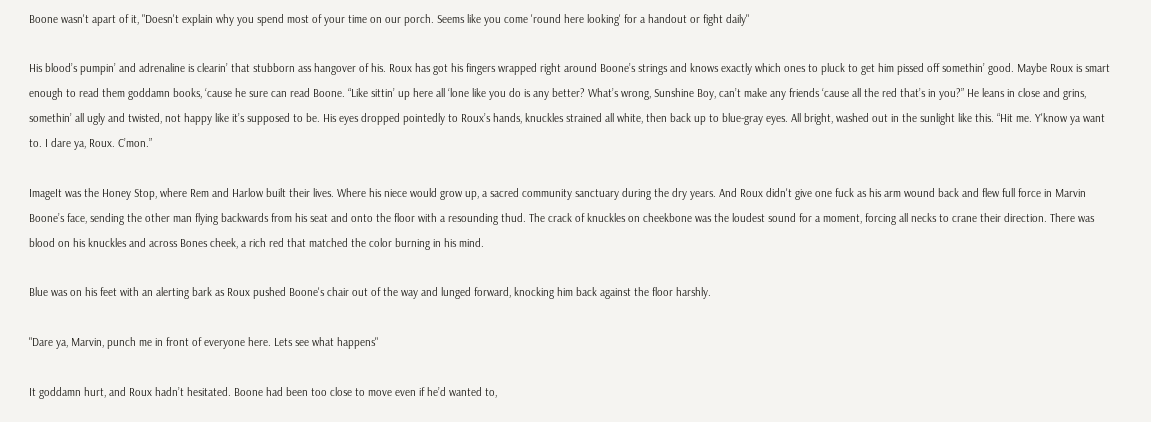Boone wasn't apart of it, "Doesn't explain why you spend most of your time on our porch. Seems like you come 'round here looking' for a handout or fight daily"

His blood’s pumpin’ and adrenaline is clearin’ that stubborn ass hangover of his. Roux has got his fingers wrapped right around Boone’s strings and knows exactly which ones to pluck to get him pissed off somethin’ good. Maybe Roux is smart enough to read them goddamn books, ‘cause he sure can read Boone. “Like sittin’ up here all ‘lone like you do is any better? What’s wrong, Sunshine Boy, can’t make any friends ‘cause all the red that’s in you?” He leans in close and grins, somethin’ all ugly and twisted, not happy like it’s supposed to be. His eyes dropped pointedly to Roux’s hands, knuckles strained all white, then back up to blue-gray eyes. All bright, washed out in the sunlight like this. “Hit me. Y'know ya want to. I dare ya, Roux. C’mon.”

ImageIt was the Honey Stop, where Rem and Harlow built their lives. Where his niece would grow up, a sacred community sanctuary during the dry years. And Roux didn't give one fuck as his arm wound back and flew full force in Marvin Boone’s face, sending the other man flying backwards from his seat and onto the floor with a resounding thud. The crack of knuckles on cheekbone was the loudest sound for a moment, forcing all necks to crane their direction. There was blood on his knuckles and across Bones cheek, a rich red that matched the color burning in his mind.

Blue was on his feet with an alerting bark as Roux pushed Boone's chair out of the way and lunged forward, knocking him back against the floor harshly.

"Dare ya, Marvin, punch me in front of everyone here. Lets see what happens"

It goddamn hurt, and Roux hadn’t hesitated. Boone had been too close to move even if he’d wanted to,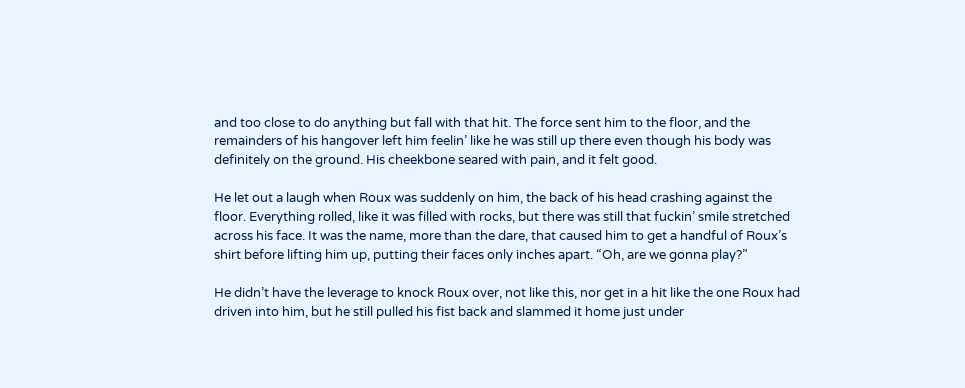and too close to do anything but fall with that hit. The force sent him to the floor, and the remainders of his hangover left him feelin’ like he was still up there even though his body was definitely on the ground. His cheekbone seared with pain, and it felt good.

He let out a laugh when Roux was suddenly on him, the back of his head crashing against the floor. Everything rolled, like it was filled with rocks, but there was still that fuckin’ smile stretched across his face. It was the name, more than the dare, that caused him to get a handful of Roux’s shirt before lifting him up, putting their faces only inches apart. “Oh, are we gonna play?”

He didn’t have the leverage to knock Roux over, not like this, nor get in a hit like the one Roux had driven into him, but he still pulled his fist back and slammed it home just under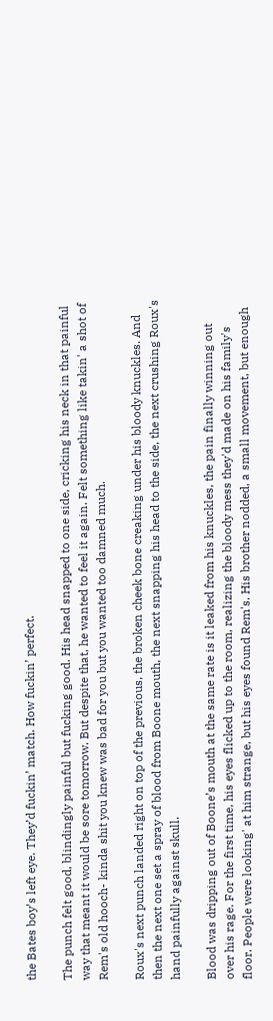the Bates boy’s left eye. They’d fuckin’ match. How fuckin’ perfect.

The punch felt good, blindingly painful but fucking good. His head snapped to one side, cricking his neck in that painful way that meant it would be sore tomorrow. But despite that, he wanted to feel it again. Felt something like takin' a shot of Rem's old hooch- kinda shit you knew was bad for you but you wanted too damned much.

Roux's next punch landed right on top of the previous, the broken cheek bone creaking under his bloody knuckles. And then the next one set a spray of blood from Boone mouth, the next snapping his head to the side, the next crushing Roux's hand painfully against skull.

Blood was dripping out of Boone’s mouth at the same rate is it leaked from his knuckles, the pain finally winning out over his rage. For the first time, his eyes flicked up to the room, realizing the bloody mess they'd made on his family's floor. People were looking' at him strange, but his eyes found Rem's. His brother nodded, a small movement, but enough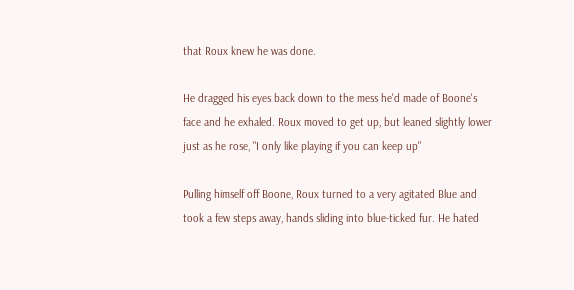that Roux knew he was done.

He dragged his eyes back down to the mess he'd made of Boone's face and he exhaled. Roux moved to get up, but leaned slightly lower just as he rose, "I only like playing if you can keep up"

Pulling himself off Boone, Roux turned to a very agitated Blue and took a few steps away, hands sliding into blue-ticked fur. He hated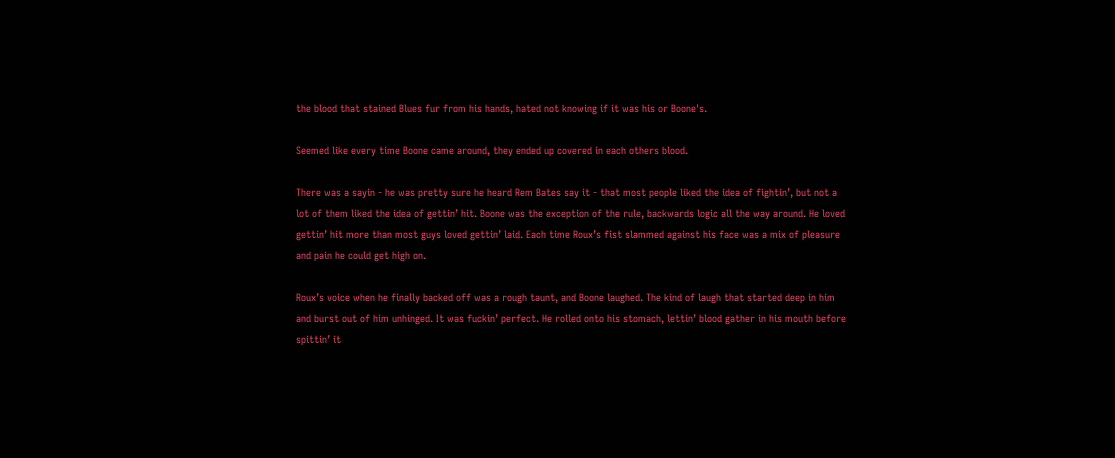the blood that stained Blues fur from his hands, hated not knowing if it was his or Boone's.

Seemed like every time Boone came around, they ended up covered in each others blood.

There was a sayin - he was pretty sure he heard Rem Bates say it - that most people liked the idea of fightin’, but not a lot of them liked the idea of gettin’ hit. Boone was the exception of the rule, backwards logic all the way around. He loved gettin’ hit more than most guys loved gettin’ laid. Each time Roux’s fist slammed against his face was a mix of pleasure and pain he could get high on.

Roux’s voice when he finally backed off was a rough taunt, and Boone laughed. The kind of laugh that started deep in him and burst out of him unhinged. It was fuckin’ perfect. He rolled onto his stomach, lettin’ blood gather in his mouth before spittin’ it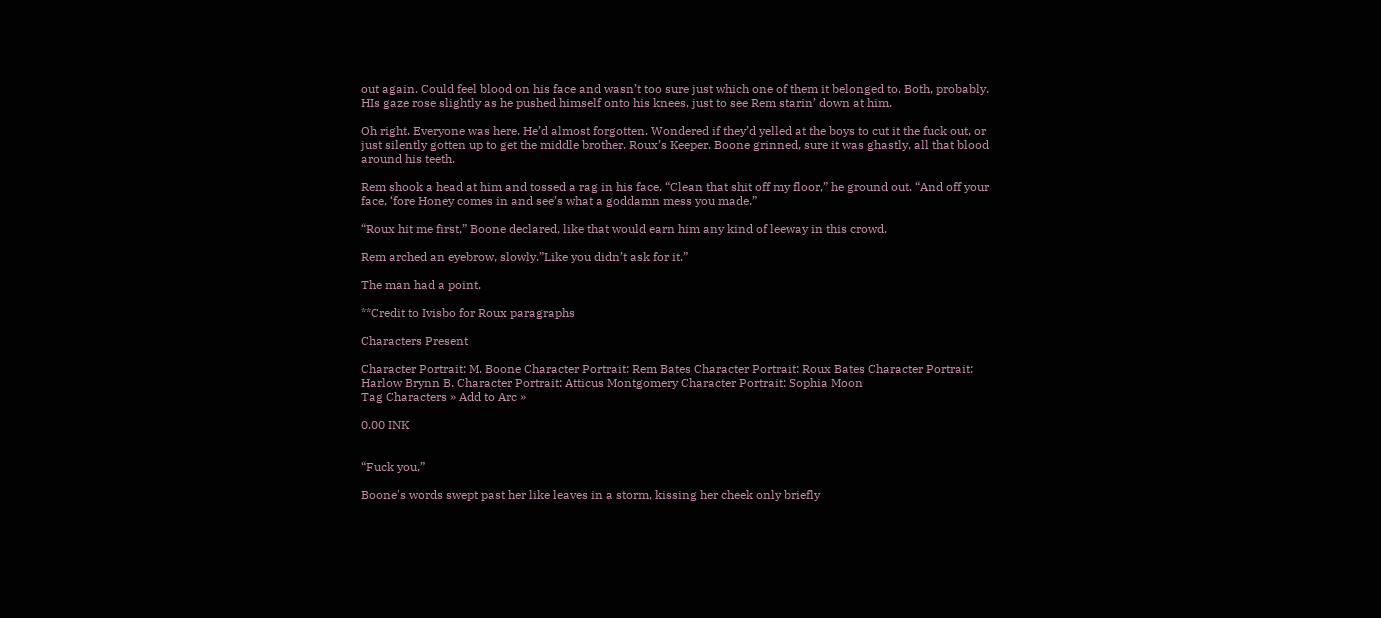out again. Could feel blood on his face and wasn’t too sure just which one of them it belonged to. Both, probably. HIs gaze rose slightly as he pushed himself onto his knees, just to see Rem starin’ down at him.

Oh right. Everyone was here. He’d almost forgotten. Wondered if they’d yelled at the boys to cut it the fuck out, or just silently gotten up to get the middle brother. Roux’s Keeper. Boone grinned, sure it was ghastly, all that blood around his teeth.

Rem shook a head at him and tossed a rag in his face. “Clean that shit off my floor,” he ground out. “And off your face, ‘fore Honey comes in and see’s what a goddamn mess you made.”

“Roux hit me first,” Boone declared, like that would earn him any kind of leeway in this crowd.

Rem arched an eyebrow, slowly.”Like you didn’t ask for it.”

The man had a point.

**Credit to Ivisbo for Roux paragraphs

Characters Present

Character Portrait: M. Boone Character Portrait: Rem Bates Character Portrait: Roux Bates Character Portrait: Harlow Brynn B. Character Portrait: Atticus Montgomery Character Portrait: Sophia Moon
Tag Characters » Add to Arc »

0.00 INK


“Fuck you,”

Boone's words swept past her like leaves in a storm, kissing her cheek only briefly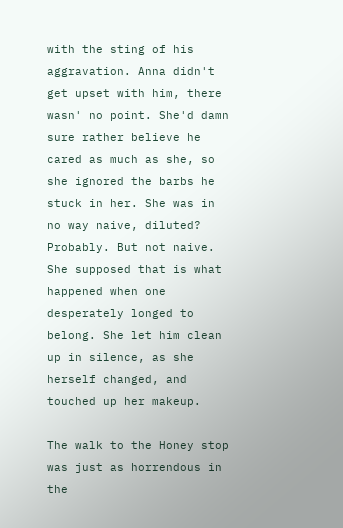with the sting of his aggravation. Anna didn't get upset with him, there wasn' no point. She'd damn sure rather believe he cared as much as she, so she ignored the barbs he stuck in her. She was in no way naive, diluted? Probably. But not naive. She supposed that is what happened when one desperately longed to belong. She let him clean up in silence, as she herself changed, and touched up her makeup.

The walk to the Honey stop was just as horrendous in the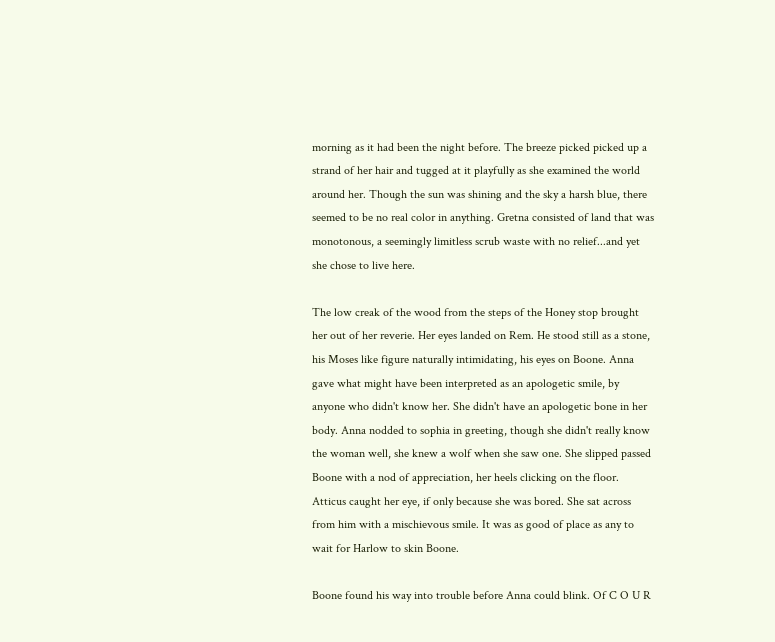morning as it had been the night before. The breeze picked picked up a strand of her hair and tugged at it playfully as she examined the world around her. Though the sun was shining and the sky a harsh blue, there seemed to be no real color in anything. Gretna consisted of land that was monotonous, a seemingly limitless scrub waste with no relief...and yet she chose to live here.

The low creak of the wood from the steps of the Honey stop brought her out of her reverie. Her eyes landed on Rem. He stood still as a stone, his Moses like figure naturally intimidating, his eyes on Boone. Anna gave what might have been interpreted as an apologetic smile, by anyone who didn't know her. She didn't have an apologetic bone in her body. Anna nodded to sophia in greeting, though she didn't really know the woman well, she knew a wolf when she saw one. She slipped passed Boone with a nod of appreciation, her heels clicking on the floor. Atticus caught her eye, if only because she was bored. She sat across from him with a mischievous smile. It was as good of place as any to wait for Harlow to skin Boone.

Boone found his way into trouble before Anna could blink. Of C O U R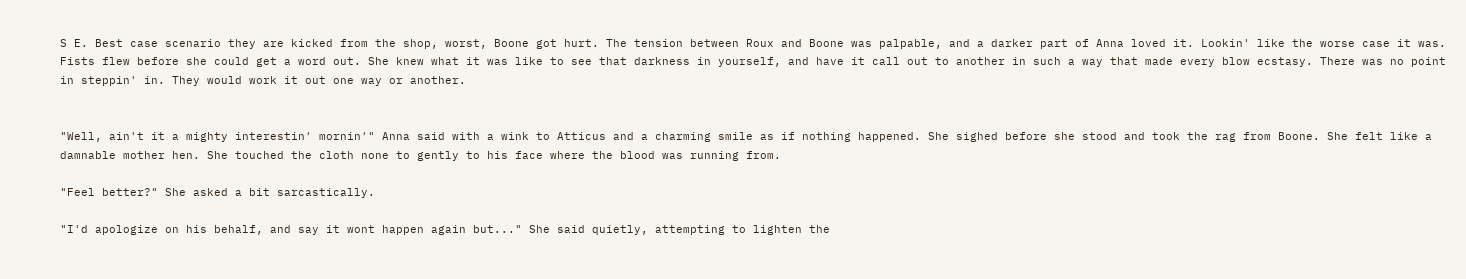S E. Best case scenario they are kicked from the shop, worst, Boone got hurt. The tension between Roux and Boone was palpable, and a darker part of Anna loved it. Lookin' like the worse case it was. Fists flew before she could get a word out. She knew what it was like to see that darkness in yourself, and have it call out to another in such a way that made every blow ecstasy. There was no point in steppin' in. They would work it out one way or another.


"Well, ain't it a mighty interestin' mornin'" Anna said with a wink to Atticus and a charming smile as if nothing happened. She sighed before she stood and took the rag from Boone. She felt like a damnable mother hen. She touched the cloth none to gently to his face where the blood was running from.

"Feel better?" She asked a bit sarcastically.

"I'd apologize on his behalf, and say it wont happen again but..." She said quietly, attempting to lighten the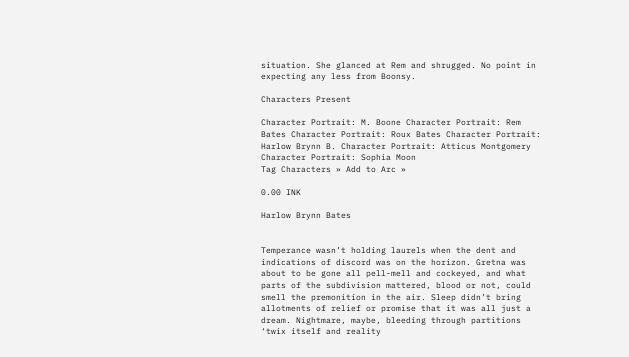situation. She glanced at Rem and shrugged. No point in expecting any less from Boonsy.

Characters Present

Character Portrait: M. Boone Character Portrait: Rem Bates Character Portrait: Roux Bates Character Portrait: Harlow Brynn B. Character Portrait: Atticus Montgomery Character Portrait: Sophia Moon
Tag Characters » Add to Arc »

0.00 INK

Harlow Brynn Bates


Temperance wasn’t holding laurels when the dent and indications of discord was on the horizon. Gretna was about to be gone all pell-mell and cockeyed, and what parts of the subdivision mattered, blood or not, could smell the premonition in the air. Sleep didn’t bring allotments of relief or promise that it was all just a dream. Nightmare, maybe, bleeding through partitions ‘twix itself and reality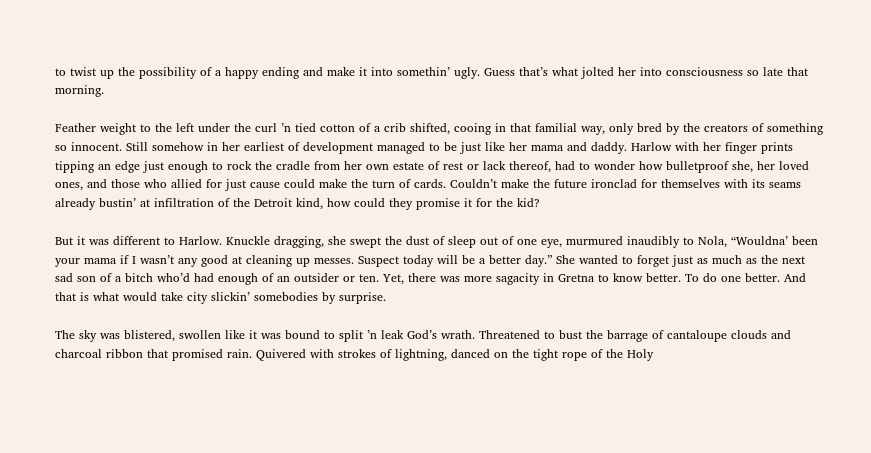to twist up the possibility of a happy ending and make it into somethin’ ugly. Guess that’s what jolted her into consciousness so late that morning.

Feather weight to the left under the curl ’n tied cotton of a crib shifted, cooing in that familial way, only bred by the creators of something so innocent. Still somehow in her earliest of development managed to be just like her mama and daddy. Harlow with her finger prints tipping an edge just enough to rock the cradle from her own estate of rest or lack thereof, had to wonder how bulletproof she, her loved ones, and those who allied for just cause could make the turn of cards. Couldn’t make the future ironclad for themselves with its seams already bustin’ at infiltration of the Detroit kind, how could they promise it for the kid?

But it was different to Harlow. Knuckle dragging, she swept the dust of sleep out of one eye, murmured inaudibly to Nola, “Wouldna’ been your mama if I wasn’t any good at cleaning up messes. Suspect today will be a better day.” She wanted to forget just as much as the next sad son of a bitch who’d had enough of an outsider or ten. Yet, there was more sagacity in Gretna to know better. To do one better. And that is what would take city slickin’ somebodies by surprise.

The sky was blistered, swollen like it was bound to split ’n leak God’s wrath. Threatened to bust the barrage of cantaloupe clouds and charcoal ribbon that promised rain. Quivered with strokes of lightning, danced on the tight rope of the Holy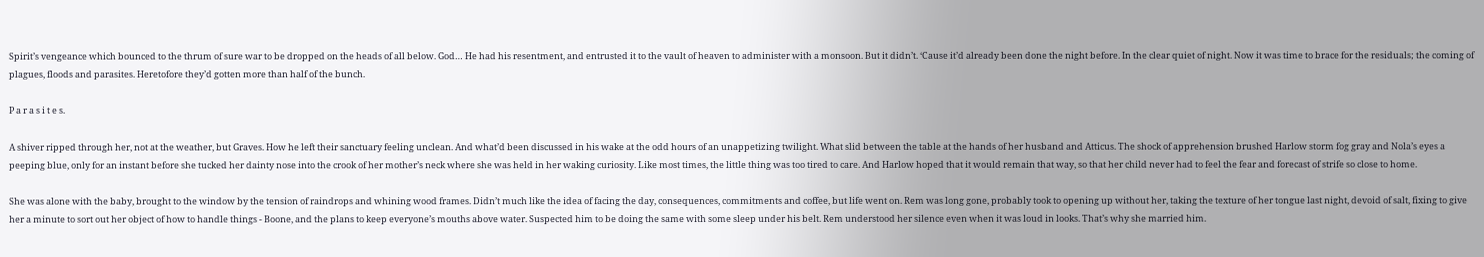Spirit’s vengeance which bounced to the thrum of sure war to be dropped on the heads of all below. God… He had his resentment, and entrusted it to the vault of heaven to administer with a monsoon. But it didn’t. ‘Cause it’d already been done the night before. In the clear quiet of night. Now it was time to brace for the residuals; the coming of plagues, floods and parasites. Heretofore they’d gotten more than half of the bunch.

P a r a s i t e s.

A shiver ripped through her, not at the weather, but Graves. How he left their sanctuary feeling unclean. And what’d been discussed in his wake at the odd hours of an unappetizing twilight. What slid between the table at the hands of her husband and Atticus. The shock of apprehension brushed Harlow storm fog gray and Nola’s eyes a peeping blue, only for an instant before she tucked her dainty nose into the crook of her mother’s neck where she was held in her waking curiosity. Like most times, the little thing was too tired to care. And Harlow hoped that it would remain that way, so that her child never had to feel the fear and forecast of strife so close to home.

She was alone with the baby, brought to the window by the tension of raindrops and whining wood frames. Didn’t much like the idea of facing the day, consequences, commitments and coffee, but life went on. Rem was long gone, probably took to opening up without her, taking the texture of her tongue last night, devoid of salt, fixing to give her a minute to sort out her object of how to handle things - Boone, and the plans to keep everyone’s mouths above water. Suspected him to be doing the same with some sleep under his belt. Rem understood her silence even when it was loud in looks. That’s why she married him.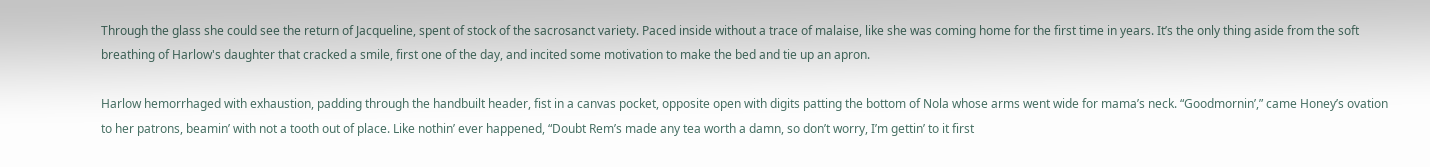Through the glass she could see the return of Jacqueline, spent of stock of the sacrosanct variety. Paced inside without a trace of malaise, like she was coming home for the first time in years. It’s the only thing aside from the soft breathing of Harlow's daughter that cracked a smile, first one of the day, and incited some motivation to make the bed and tie up an apron.

Harlow hemorrhaged with exhaustion, padding through the handbuilt header, fist in a canvas pocket, opposite open with digits patting the bottom of Nola whose arms went wide for mama’s neck. “Goodmornin’,” came Honey’s ovation to her patrons, beamin’ with not a tooth out of place. Like nothin’ ever happened, “Doubt Rem’s made any tea worth a damn, so don’t worry, I’m gettin’ to it first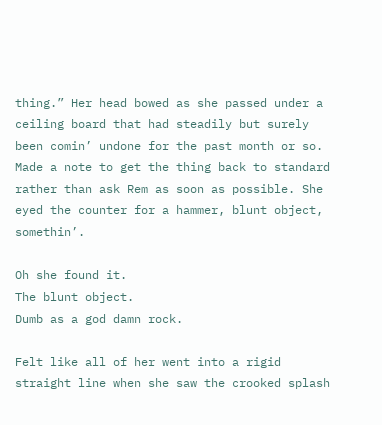thing.” Her head bowed as she passed under a ceiling board that had steadily but surely been comin’ undone for the past month or so. Made a note to get the thing back to standard rather than ask Rem as soon as possible. She eyed the counter for a hammer, blunt object, somethin’.

Oh she found it.
The blunt object.
Dumb as a god damn rock.

Felt like all of her went into a rigid straight line when she saw the crooked splash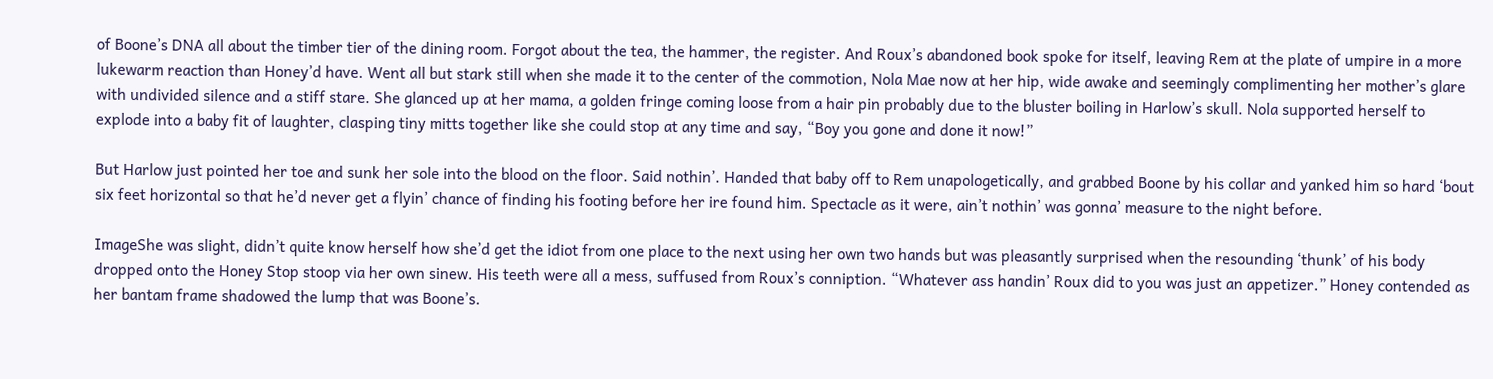of Boone’s DNA all about the timber tier of the dining room. Forgot about the tea, the hammer, the register. And Roux’s abandoned book spoke for itself, leaving Rem at the plate of umpire in a more lukewarm reaction than Honey’d have. Went all but stark still when she made it to the center of the commotion, Nola Mae now at her hip, wide awake and seemingly complimenting her mother’s glare with undivided silence and a stiff stare. She glanced up at her mama, a golden fringe coming loose from a hair pin probably due to the bluster boiling in Harlow’s skull. Nola supported herself to explode into a baby fit of laughter, clasping tiny mitts together like she could stop at any time and say, “Boy you gone and done it now!”

But Harlow just pointed her toe and sunk her sole into the blood on the floor. Said nothin’. Handed that baby off to Rem unapologetically, and grabbed Boone by his collar and yanked him so hard ‘bout six feet horizontal so that he’d never get a flyin’ chance of finding his footing before her ire found him. Spectacle as it were, ain’t nothin’ was gonna’ measure to the night before.

ImageShe was slight, didn’t quite know herself how she’d get the idiot from one place to the next using her own two hands but was pleasantly surprised when the resounding ‘thunk’ of his body dropped onto the Honey Stop stoop via her own sinew. His teeth were all a mess, suffused from Roux’s conniption. “Whatever ass handin’ Roux did to you was just an appetizer.” Honey contended as her bantam frame shadowed the lump that was Boone’s.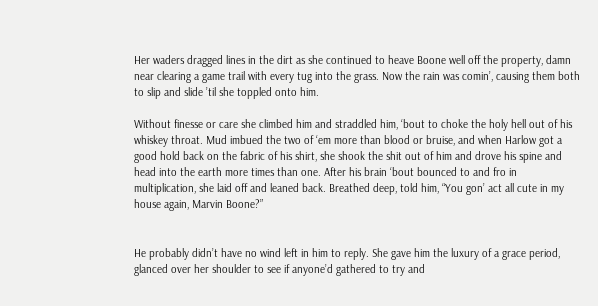Her waders dragged lines in the dirt as she continued to heave Boone well off the property, damn near clearing a game trail with every tug into the grass. Now the rain was comin’, causing them both to slip and slide ’til she toppled onto him.

Without finesse or care she climbed him and straddled him, ‘bout to choke the holy hell out of his whiskey throat. Mud imbued the two of ‘em more than blood or bruise, and when Harlow got a good hold back on the fabric of his shirt, she shook the shit out of him and drove his spine and head into the earth more times than one. After his brain ‘bout bounced to and fro in multiplication, she laid off and leaned back. Breathed deep, told him, “You gon’ act all cute in my house again, Marvin Boone?”


He probably didn’t have no wind left in him to reply. She gave him the luxury of a grace period, glanced over her shoulder to see if anyone’d gathered to try and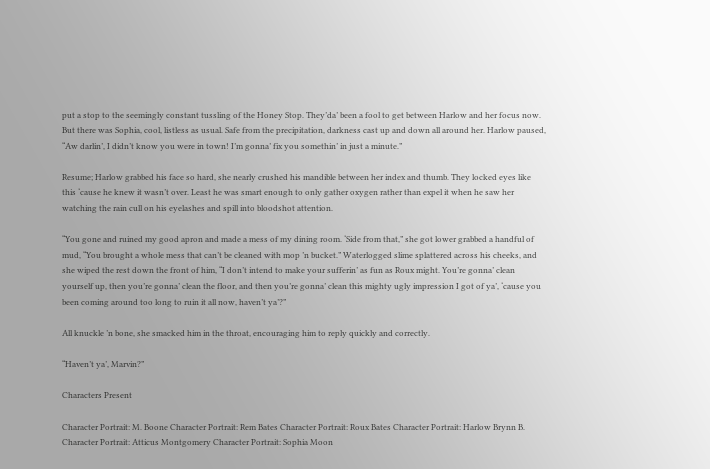put a stop to the seemingly constant tussling of the Honey Stop. They’da’ been a fool to get between Harlow and her focus now. But there was Sophia, cool, listless as usual. Safe from the precipitation, darkness cast up and down all around her. Harlow paused, “Aw darlin’, I didn’t know you were in town! I’m gonna’ fix you somethin’ in just a minute.”

Resume; Harlow grabbed his face so hard, she nearly crushed his mandible between her index and thumb. They locked eyes like this ‘cause he knew it wasn’t over. Least he was smart enough to only gather oxygen rather than expel it when he saw her watching the rain cull on his eyelashes and spill into bloodshot attention.

“You gone and ruined my good apron and made a mess of my dining room. ‘Side from that,” she got lower grabbed a handful of mud, “You brought a whole mess that can’t be cleaned with mop ’n bucket.” Waterlogged slime splattered across his cheeks, and she wiped the rest down the front of him, “I don’t intend to make your sufferin’ as fun as Roux might. You’re gonna’ clean yourself up, then you’re gonna’ clean the floor, and then you’re gonna’ clean this mighty ugly impression I got of ya’, ‘cause you been coming around too long to ruin it all now, haven’t ya’?”

All knuckle ’n bone, she smacked him in the throat, encouraging him to reply quickly and correctly.

“Haven’t ya’, Marvin?”

Characters Present

Character Portrait: M. Boone Character Portrait: Rem Bates Character Portrait: Roux Bates Character Portrait: Harlow Brynn B. Character Portrait: Atticus Montgomery Character Portrait: Sophia Moon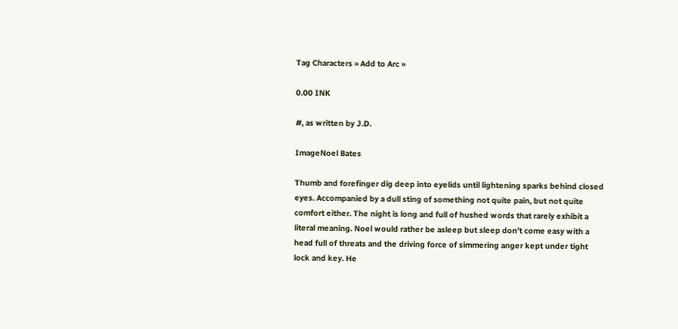Tag Characters » Add to Arc »

0.00 INK

#, as written by J.D.

ImageNoel Bates

Thumb and forefinger dig deep into eyelids until lightening sparks behind closed eyes. Accompanied by a dull sting of something not quite pain, but not quite comfort either. The night is long and full of hushed words that rarely exhibit a literal meaning. Noel would rather be asleep but sleep don’t come easy with a head full of threats and the driving force of simmering anger kept under tight lock and key. He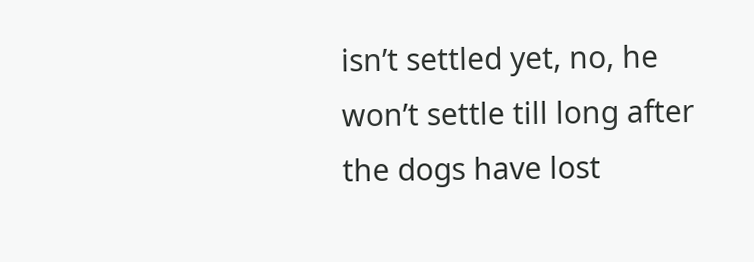isn’t settled yet, no, he won’t settle till long after the dogs have lost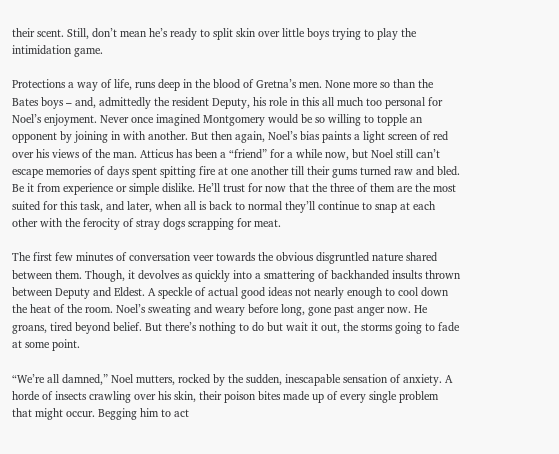their scent. Still, don’t mean he’s ready to split skin over little boys trying to play the intimidation game.

Protections a way of life, runs deep in the blood of Gretna’s men. None more so than the Bates boys – and, admittedly the resident Deputy, his role in this all much too personal for Noel’s enjoyment. Never once imagined Montgomery would be so willing to topple an opponent by joining in with another. But then again, Noel’s bias paints a light screen of red over his views of the man. Atticus has been a “friend” for a while now, but Noel still can’t escape memories of days spent spitting fire at one another till their gums turned raw and bled. Be it from experience or simple dislike. He’ll trust for now that the three of them are the most suited for this task, and later, when all is back to normal they’ll continue to snap at each other with the ferocity of stray dogs scrapping for meat.

The first few minutes of conversation veer towards the obvious disgruntled nature shared between them. Though, it devolves as quickly into a smattering of backhanded insults thrown between Deputy and Eldest. A speckle of actual good ideas not nearly enough to cool down the heat of the room. Noel’s sweating and weary before long, gone past anger now. He groans, tired beyond belief. But there’s nothing to do but wait it out, the storms going to fade at some point.

“We’re all damned,” Noel mutters, rocked by the sudden, inescapable sensation of anxiety. A horde of insects crawling over his skin, their poison bites made up of every single problem that might occur. Begging him to act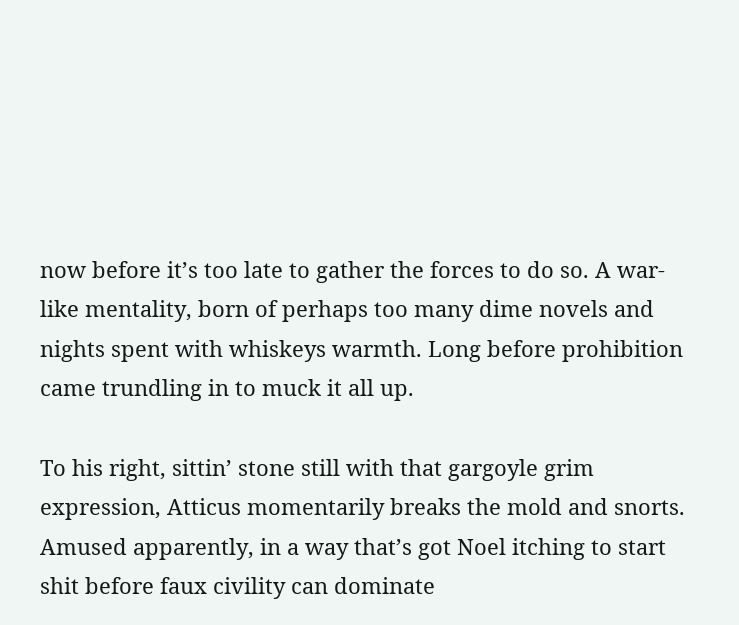now before it’s too late to gather the forces to do so. A war-like mentality, born of perhaps too many dime novels and nights spent with whiskeys warmth. Long before prohibition came trundling in to muck it all up.

To his right, sittin’ stone still with that gargoyle grim expression, Atticus momentarily breaks the mold and snorts. Amused apparently, in a way that’s got Noel itching to start shit before faux civility can dominate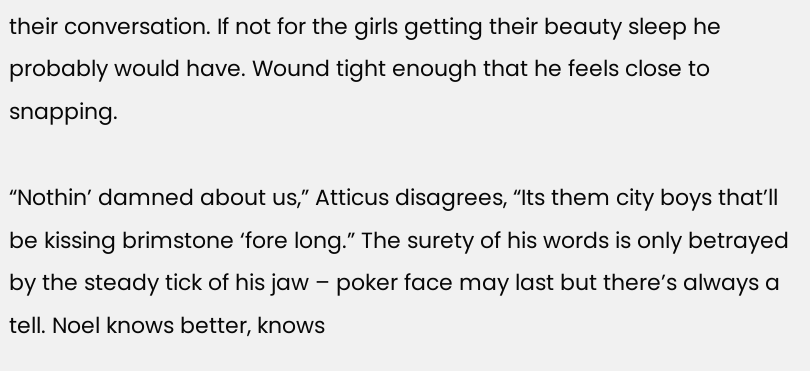their conversation. If not for the girls getting their beauty sleep he probably would have. Wound tight enough that he feels close to snapping.

“Nothin’ damned about us,” Atticus disagrees, “Its them city boys that’ll be kissing brimstone ‘fore long.” The surety of his words is only betrayed by the steady tick of his jaw – poker face may last but there’s always a tell. Noel knows better, knows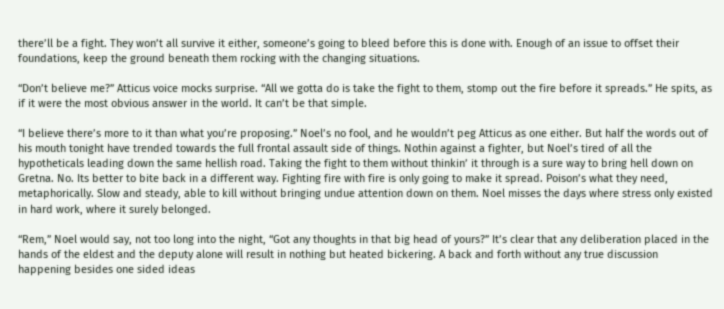there’ll be a fight. They won’t all survive it either, someone’s going to bleed before this is done with. Enough of an issue to offset their foundations, keep the ground beneath them rocking with the changing situations.

“Don’t believe me?” Atticus voice mocks surprise. “All we gotta do is take the fight to them, stomp out the fire before it spreads.” He spits, as if it were the most obvious answer in the world. It can’t be that simple.

“I believe there’s more to it than what you’re proposing.” Noel’s no fool, and he wouldn’t peg Atticus as one either. But half the words out of his mouth tonight have trended towards the full frontal assault side of things. Nothin against a fighter, but Noel’s tired of all the hypotheticals leading down the same hellish road. Taking the fight to them without thinkin’ it through is a sure way to bring hell down on Gretna. No. Its better to bite back in a different way. Fighting fire with fire is only going to make it spread. Poison’s what they need, metaphorically. Slow and steady, able to kill without bringing undue attention down on them. Noel misses the days where stress only existed in hard work, where it surely belonged.

“Rem,” Noel would say, not too long into the night, “Got any thoughts in that big head of yours?” It’s clear that any deliberation placed in the hands of the eldest and the deputy alone will result in nothing but heated bickering. A back and forth without any true discussion happening besides one sided ideas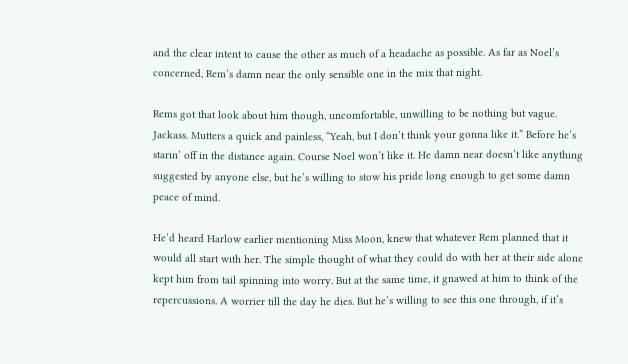and the clear intent to cause the other as much of a headache as possible. As far as Noel’s concerned, Rem’s damn near the only sensible one in the mix that night.

Rems got that look about him though, uncomfortable, unwilling to be nothing but vague. Jackass. Mutters a quick and painless, “Yeah, but I don’t think your gonna like it.” Before he’s starin’ off in the distance again. Course Noel won’t like it. He damn near doesn’t like anything suggested by anyone else, but he’s willing to stow his pride long enough to get some damn peace of mind.

He’d heard Harlow earlier mentioning Miss Moon, knew that whatever Rem planned that it would all start with her. The simple thought of what they could do with her at their side alone kept him from tail spinning into worry. But at the same time, it gnawed at him to think of the repercussions. A worrier till the day he dies. But he’s willing to see this one through, if it’s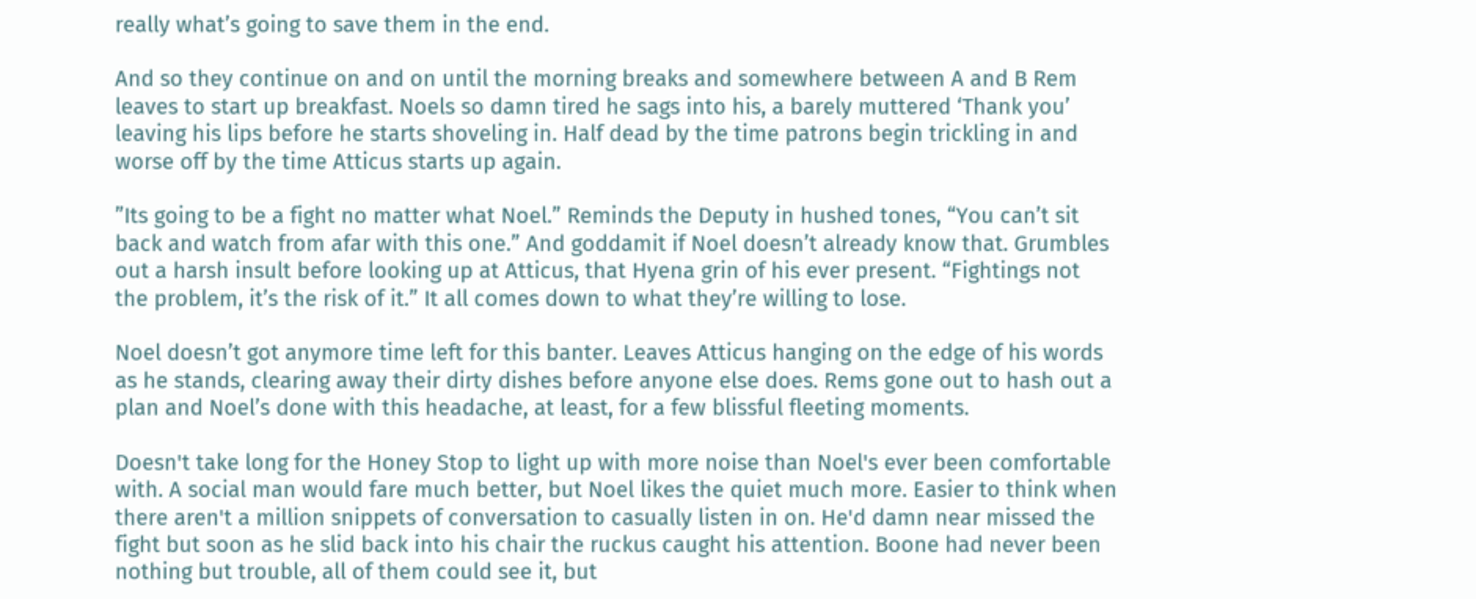really what’s going to save them in the end.

And so they continue on and on until the morning breaks and somewhere between A and B Rem leaves to start up breakfast. Noels so damn tired he sags into his, a barely muttered ‘Thank you’ leaving his lips before he starts shoveling in. Half dead by the time patrons begin trickling in and worse off by the time Atticus starts up again.

”Its going to be a fight no matter what Noel.” Reminds the Deputy in hushed tones, “You can’t sit back and watch from afar with this one.” And goddamit if Noel doesn’t already know that. Grumbles out a harsh insult before looking up at Atticus, that Hyena grin of his ever present. “Fightings not the problem, it’s the risk of it.” It all comes down to what they’re willing to lose.

Noel doesn’t got anymore time left for this banter. Leaves Atticus hanging on the edge of his words as he stands, clearing away their dirty dishes before anyone else does. Rems gone out to hash out a plan and Noel’s done with this headache, at least, for a few blissful fleeting moments.

Doesn't take long for the Honey Stop to light up with more noise than Noel's ever been comfortable with. A social man would fare much better, but Noel likes the quiet much more. Easier to think when there aren't a million snippets of conversation to casually listen in on. He'd damn near missed the fight but soon as he slid back into his chair the ruckus caught his attention. Boone had never been nothing but trouble, all of them could see it, but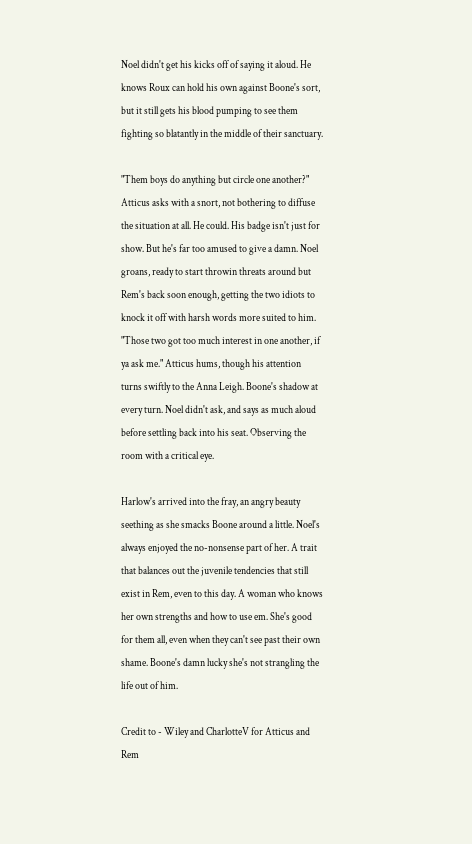Noel didn't get his kicks off of saying it aloud. He knows Roux can hold his own against Boone's sort, but it still gets his blood pumping to see them fighting so blatantly in the middle of their sanctuary.

"Them boys do anything but circle one another?" Atticus asks with a snort, not bothering to diffuse the situation at all. He could. His badge isn't just for show. But he's far too amused to give a damn. Noel groans, ready to start throwin threats around but Rem's back soon enough, getting the two idiots to knock it off with harsh words more suited to him. "Those two got too much interest in one another, if ya ask me." Atticus hums, though his attention turns swiftly to the Anna Leigh. Boone's shadow at every turn. Noel didn't ask, and says as much aloud before settling back into his seat. Observing the room with a critical eye.

Harlow's arrived into the fray, an angry beauty seething as she smacks Boone around a little. Noel's always enjoyed the no-nonsense part of her. A trait that balances out the juvenile tendencies that still exist in Rem, even to this day. A woman who knows her own strengths and how to use em. She's good for them all, even when they can't see past their own shame. Boone's damn lucky she's not strangling the life out of him.

Credit to - Wiley and CharlotteV for Atticus and Rem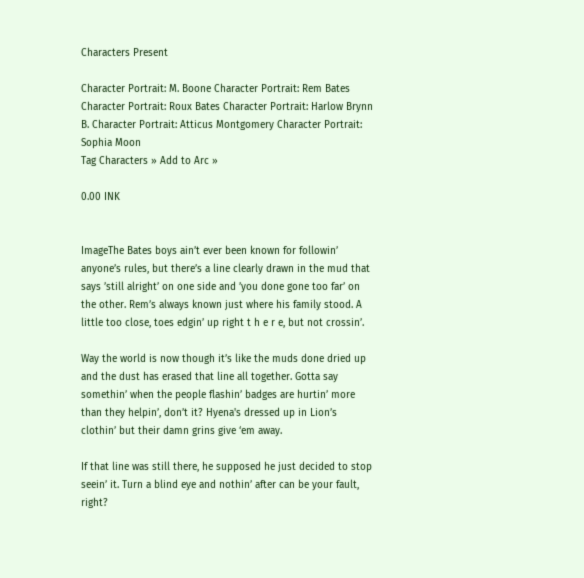Characters Present

Character Portrait: M. Boone Character Portrait: Rem Bates Character Portrait: Roux Bates Character Portrait: Harlow Brynn B. Character Portrait: Atticus Montgomery Character Portrait: Sophia Moon
Tag Characters » Add to Arc »

0.00 INK


ImageThe Bates boys ain’t ever been known for followin’ anyone’s rules, but there’s a line clearly drawn in the mud that says ’still alright’ on one side and ’you done gone too far’ on the other. Rem’s always known just where his family stood. A little too close, toes edgin’ up right t h e r e, but not crossin’.

Way the world is now though it’s like the muds done dried up and the dust has erased that line all together. Gotta say somethin’ when the people flashin’ badges are hurtin’ more than they helpin’, don’t it? Hyena's dressed up in Lion’s clothin’ but their damn grins give ‘em away.

If that line was still there, he supposed he just decided to stop seein’ it. Turn a blind eye and nothin’ after can be your fault, right?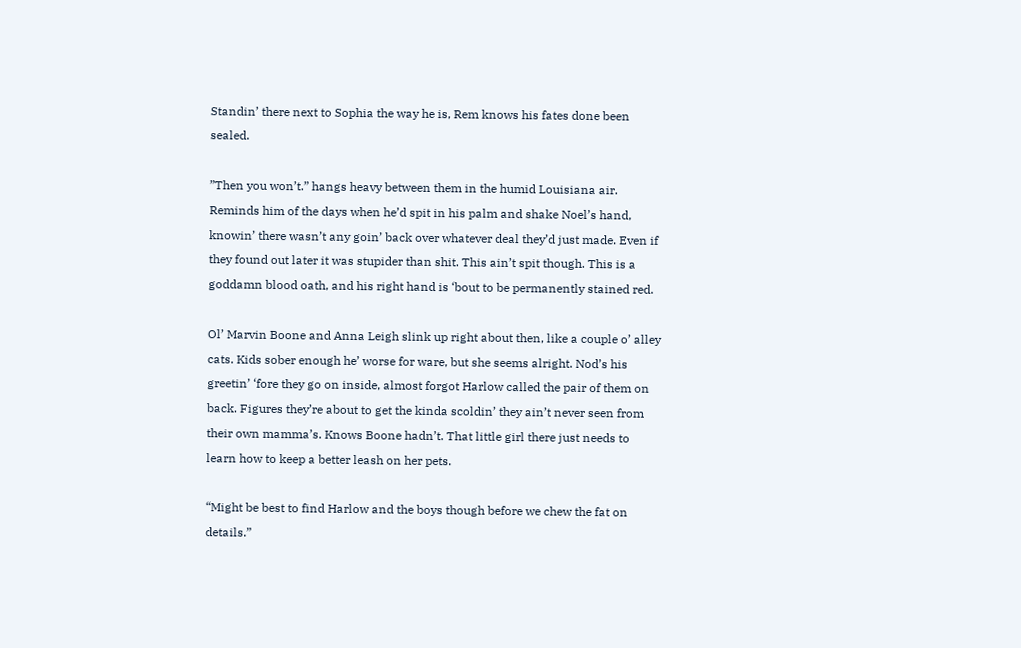Standin’ there next to Sophia the way he is, Rem knows his fates done been sealed.

”Then you won’t.” hangs heavy between them in the humid Louisiana air. Reminds him of the days when he’d spit in his palm and shake Noel’s hand, knowin’ there wasn’t any goin’ back over whatever deal they’d just made. Even if they found out later it was stupider than shit. This ain’t spit though. This is a goddamn blood oath, and his right hand is ‘bout to be permanently stained red.

Ol’ Marvin Boone and Anna Leigh slink up right about then, like a couple o’ alley cats. Kids sober enough he’ worse for ware, but she seems alright. Nod’s his greetin’ ‘fore they go on inside, almost forgot Harlow called the pair of them on back. Figures they’re about to get the kinda scoldin’ they ain’t never seen from their own mamma’s. Knows Boone hadn’t. That little girl there just needs to learn how to keep a better leash on her pets.

“Might be best to find Harlow and the boys though before we chew the fat on details.”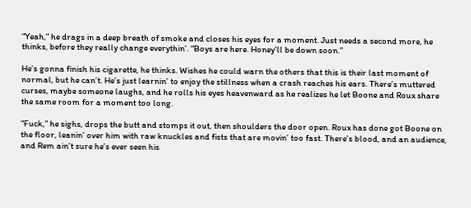“Yeah,” he drags in a deep breath of smoke and closes his eyes for a moment. Just needs a second more, he thinks, before they really change everythin’. “Boys are here. Honey’ll be down soon.”

He’s gonna finish his cigarette, he thinks. Wishes he could warn the others that this is their last moment of normal, but he can’t. He’s just learnin’ to enjoy the stillness when a crash reaches his ears. There’s muttered curses, maybe someone laughs, and he rolls his eyes heavenward as he realizes he let Boone and Roux share the same room for a moment too long.

“Fuck,” he sighs, drops the butt and stomps it out, then shoulders the door open. Roux has done got Boone on the floor, leanin’ over him with raw knuckles and fists that are movin’ too fast. There’s blood, and an audience, and Rem ain’t sure he’s ever seen his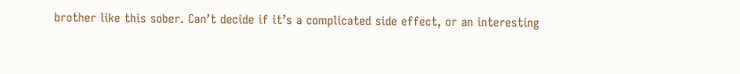brother like this sober. Can’t decide if it’s a complicated side effect, or an interesting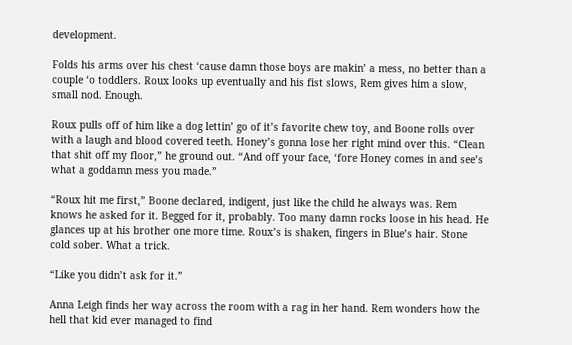development.

Folds his arms over his chest ‘cause damn those boys are makin’ a mess, no better than a couple ‘o toddlers. Roux looks up eventually and his fist slows, Rem gives him a slow, small nod. Enough.

Roux pulls off of him like a dog lettin’ go of it’s favorite chew toy, and Boone rolls over with a laugh and blood covered teeth. Honey’s gonna lose her right mind over this. “Clean that shit off my floor,” he ground out. “And off your face, ‘fore Honey comes in and see’s what a goddamn mess you made.”

“Roux hit me first,” Boone declared, indigent, just like the child he always was. Rem knows he asked for it. Begged for it, probably. Too many damn rocks loose in his head. He glances up at his brother one more time. Roux’s is shaken, fingers in Blue’s hair. Stone cold sober. What a trick.

“Like you didn’t ask for it.”

Anna Leigh finds her way across the room with a rag in her hand. Rem wonders how the hell that kid ever managed to find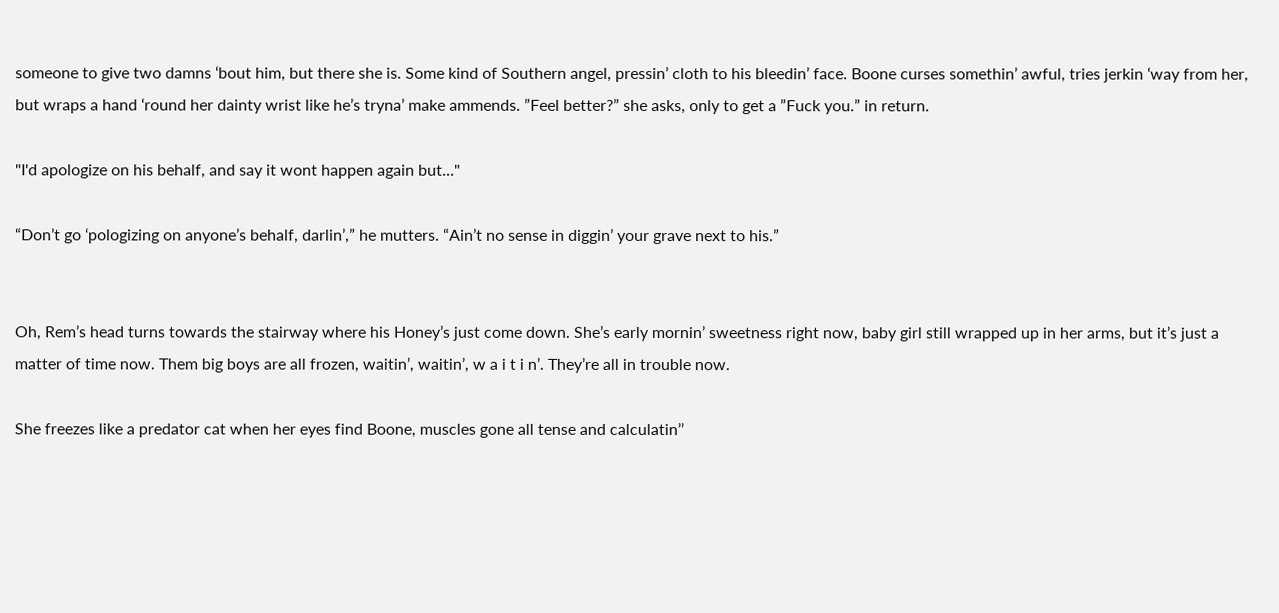someone to give two damns ‘bout him, but there she is. Some kind of Southern angel, pressin’ cloth to his bleedin’ face. Boone curses somethin’ awful, tries jerkin ‘way from her, but wraps a hand ‘round her dainty wrist like he’s tryna’ make ammends. ”Feel better?” she asks, only to get a ”Fuck you.” in return.

"I'd apologize on his behalf, and say it wont happen again but..."

“Don’t go ‘pologizing on anyone’s behalf, darlin’,” he mutters. “Ain’t no sense in diggin’ your grave next to his.”


Oh, Rem’s head turns towards the stairway where his Honey’s just come down. She’s early mornin’ sweetness right now, baby girl still wrapped up in her arms, but it’s just a matter of time now. Them big boys are all frozen, waitin’, waitin’, w a i t i n’. They’re all in trouble now.

She freezes like a predator cat when her eyes find Boone, muscles gone all tense and calculatin’’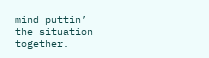mind puttin’ the situation together.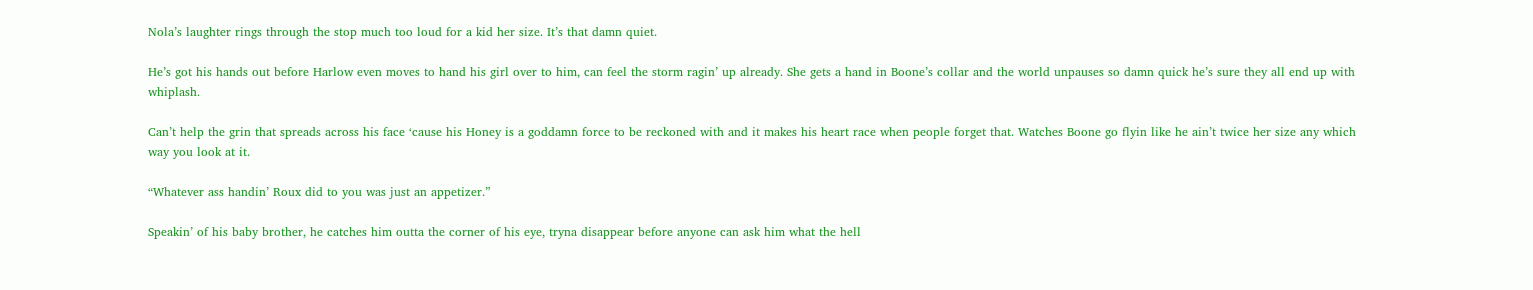Nola’s laughter rings through the stop much too loud for a kid her size. It’s that damn quiet.

He’s got his hands out before Harlow even moves to hand his girl over to him, can feel the storm ragin’ up already. She gets a hand in Boone’s collar and the world unpauses so damn quick he’s sure they all end up with whiplash.

Can’t help the grin that spreads across his face ‘cause his Honey is a goddamn force to be reckoned with and it makes his heart race when people forget that. Watches Boone go flyin like he ain’t twice her size any which way you look at it.

“Whatever ass handin’ Roux did to you was just an appetizer.”

Speakin’ of his baby brother, he catches him outta the corner of his eye, tryna disappear before anyone can ask him what the hell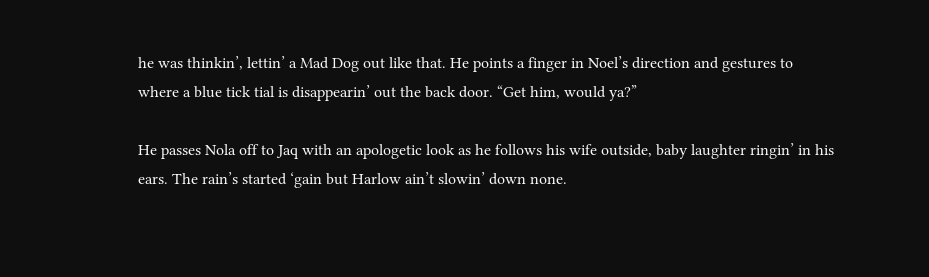he was thinkin’, lettin’ a Mad Dog out like that. He points a finger in Noel’s direction and gestures to where a blue tick tial is disappearin’ out the back door. “Get him, would ya?”

He passes Nola off to Jaq with an apologetic look as he follows his wife outside, baby laughter ringin’ in his ears. The rain’s started ‘gain but Harlow ain’t slowin’ down none.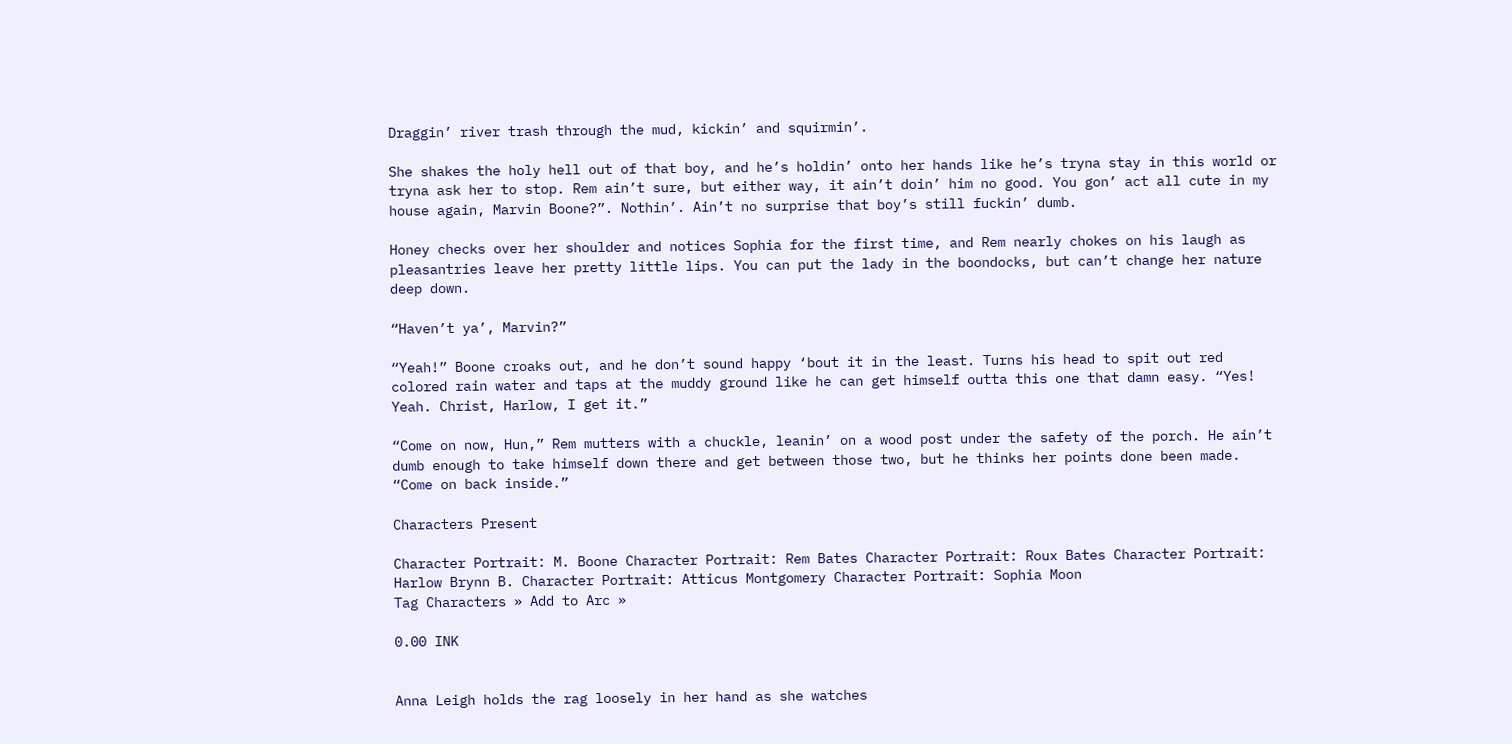Draggin’ river trash through the mud, kickin’ and squirmin’.

She shakes the holy hell out of that boy, and he’s holdin’ onto her hands like he’s tryna stay in this world or tryna ask her to stop. Rem ain’t sure, but either way, it ain’t doin’ him no good. You gon’ act all cute in my house again, Marvin Boone?”. Nothin’. Ain’t no surprise that boy’s still fuckin’ dumb.

Honey checks over her shoulder and notices Sophia for the first time, and Rem nearly chokes on his laugh as pleasantries leave her pretty little lips. You can put the lady in the boondocks, but can’t change her nature deep down.

“Haven’t ya’, Marvin?”

“Yeah!” Boone croaks out, and he don’t sound happy ‘bout it in the least. Turns his head to spit out red colored rain water and taps at the muddy ground like he can get himself outta this one that damn easy. “Yes! Yeah. Christ, Harlow, I get it.”

“Come on now, Hun,” Rem mutters with a chuckle, leanin’ on a wood post under the safety of the porch. He ain’t dumb enough to take himself down there and get between those two, but he thinks her points done been made. “Come on back inside.”

Characters Present

Character Portrait: M. Boone Character Portrait: Rem Bates Character Portrait: Roux Bates Character Portrait: Harlow Brynn B. Character Portrait: Atticus Montgomery Character Portrait: Sophia Moon
Tag Characters » Add to Arc »

0.00 INK


Anna Leigh holds the rag loosely in her hand as she watches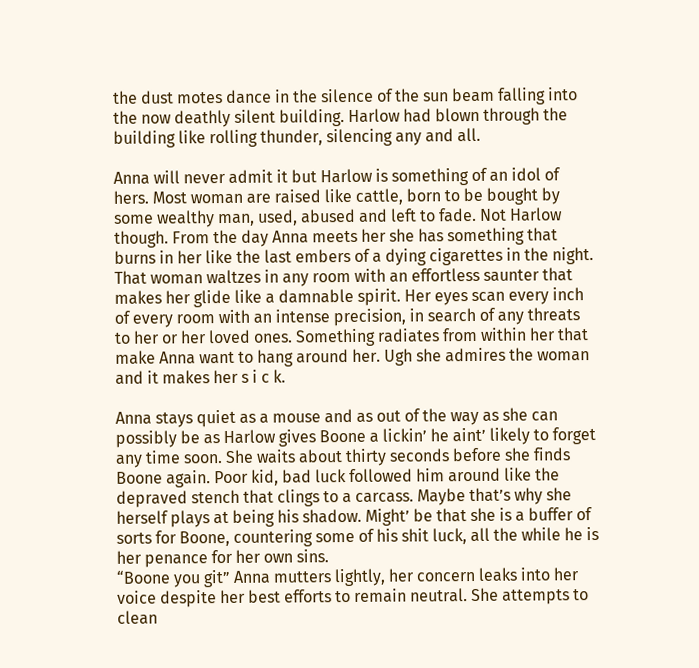the dust motes dance in the silence of the sun beam falling into the now deathly silent building. Harlow had blown through the building like rolling thunder, silencing any and all.

Anna will never admit it but Harlow is something of an idol of hers. Most woman are raised like cattle, born to be bought by some wealthy man, used, abused and left to fade. Not Harlow though. From the day Anna meets her she has something that burns in her like the last embers of a dying cigarettes in the night. That woman waltzes in any room with an effortless saunter that makes her glide like a damnable spirit. Her eyes scan every inch of every room with an intense precision, in search of any threats to her or her loved ones. Something radiates from within her that make Anna want to hang around her. Ugh she admires the woman and it makes her s i c k.

Anna stays quiet as a mouse and as out of the way as she can possibly be as Harlow gives Boone a lickin’ he aint’ likely to forget any time soon. She waits about thirty seconds before she finds Boone again. Poor kid, bad luck followed him around like the depraved stench that clings to a carcass. Maybe that’s why she herself plays at being his shadow. Might’ be that she is a buffer of sorts for Boone, countering some of his shit luck, all the while he is her penance for her own sins.
“Boone you git” Anna mutters lightly, her concern leaks into her voice despite her best efforts to remain neutral. She attempts to clean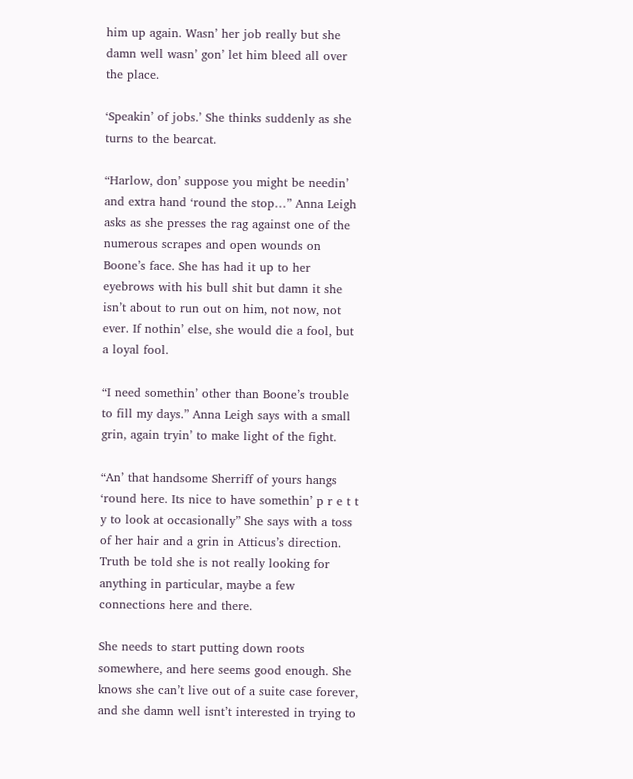him up again. Wasn’ her job really but she damn well wasn’ gon’ let him bleed all over the place.

‘Speakin’ of jobs.’ She thinks suddenly as she turns to the bearcat.

“Harlow, don’ suppose you might be needin’ and extra hand ‘round the stop…” Anna Leigh asks as she presses the rag against one of the numerous scrapes and open wounds on Boone’s face. She has had it up to her eyebrows with his bull shit but damn it she isn’t about to run out on him, not now, not ever. If nothin’ else, she would die a fool, but a loyal fool.

“I need somethin’ other than Boone’s trouble to fill my days.” Anna Leigh says with a small grin, again tryin’ to make light of the fight.

“An’ that handsome Sherriff of yours hangs ‘round here. Its nice to have somethin’ p r e t t y to look at occasionally” She says with a toss of her hair and a grin in Atticus’s direction. Truth be told she is not really looking for anything in particular, maybe a few connections here and there.

She needs to start putting down roots somewhere, and here seems good enough. She knows she can’t live out of a suite case forever, and she damn well isnt’t interested in trying to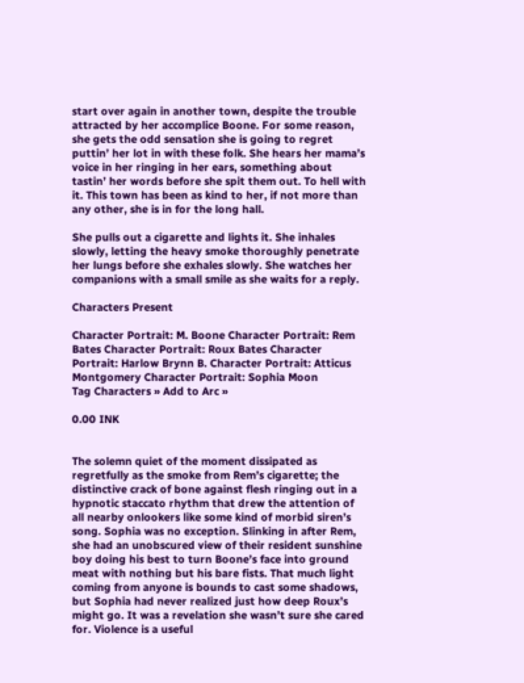start over again in another town, despite the trouble attracted by her accomplice Boone. For some reason, she gets the odd sensation she is going to regret puttin’ her lot in with these folk. She hears her mama’s voice in her ringing in her ears, something about tastin’ her words before she spit them out. To hell with it. This town has been as kind to her, if not more than any other, she is in for the long hall.

She pulls out a cigarette and lights it. She inhales slowly, letting the heavy smoke thoroughly penetrate her lungs before she exhales slowly. She watches her companions with a small smile as she waits for a reply.

Characters Present

Character Portrait: M. Boone Character Portrait: Rem Bates Character Portrait: Roux Bates Character Portrait: Harlow Brynn B. Character Portrait: Atticus Montgomery Character Portrait: Sophia Moon
Tag Characters » Add to Arc »

0.00 INK


The solemn quiet of the moment dissipated as regretfully as the smoke from Rem’s cigarette; the distinctive crack of bone against flesh ringing out in a hypnotic staccato rhythm that drew the attention of all nearby onlookers like some kind of morbid siren’s song. Sophia was no exception. Slinking in after Rem, she had an unobscured view of their resident sunshine boy doing his best to turn Boone’s face into ground meat with nothing but his bare fists. That much light coming from anyone is bounds to cast some shadows, but Sophia had never realized just how deep Roux’s might go. It was a revelation she wasn’t sure she cared for. Violence is a useful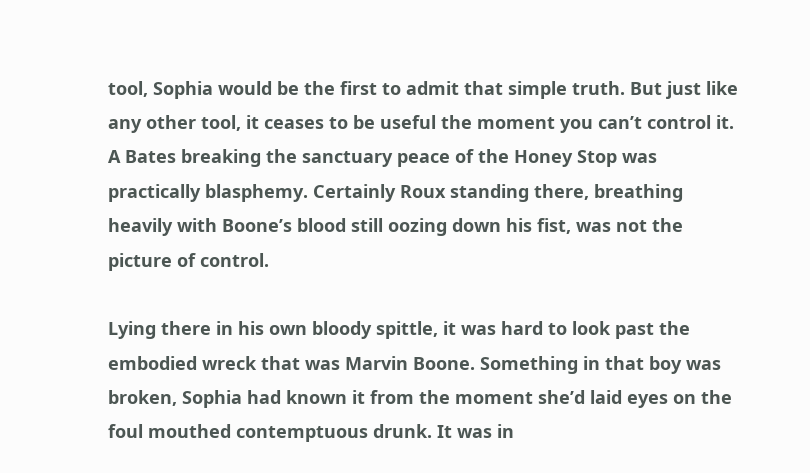tool, Sophia would be the first to admit that simple truth. But just like any other tool, it ceases to be useful the moment you can’t control it. A Bates breaking the sanctuary peace of the Honey Stop was practically blasphemy. Certainly Roux standing there, breathing heavily with Boone’s blood still oozing down his fist, was not the picture of control.

Lying there in his own bloody spittle, it was hard to look past the embodied wreck that was Marvin Boone. Something in that boy was broken, Sophia had known it from the moment she’d laid eyes on the foul mouthed contemptuous drunk. It was in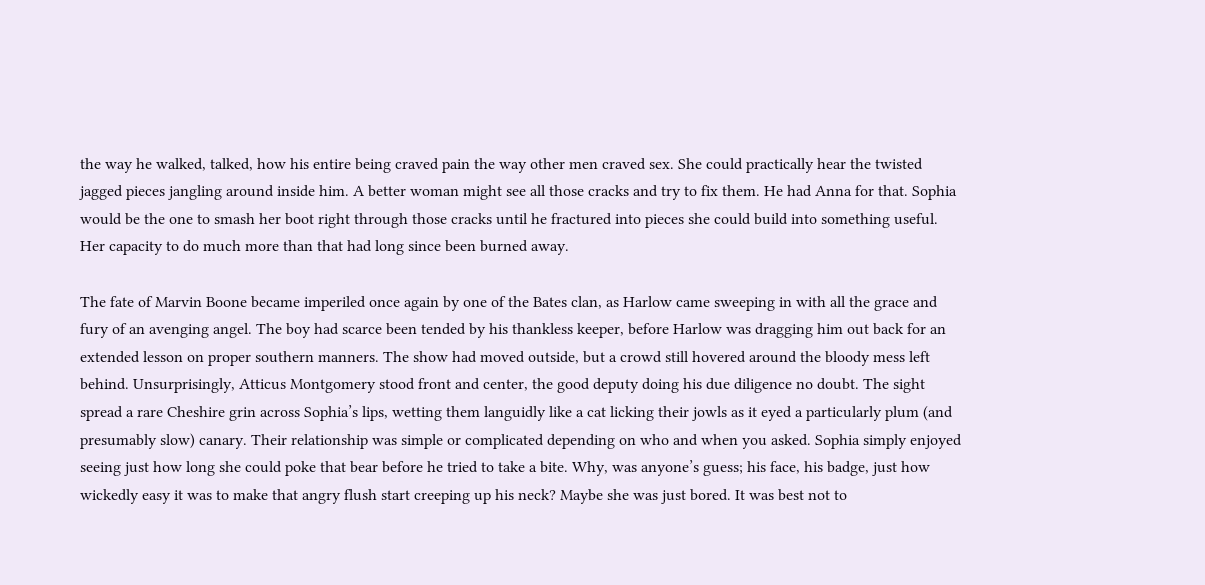the way he walked, talked, how his entire being craved pain the way other men craved sex. She could practically hear the twisted jagged pieces jangling around inside him. A better woman might see all those cracks and try to fix them. He had Anna for that. Sophia would be the one to smash her boot right through those cracks until he fractured into pieces she could build into something useful. Her capacity to do much more than that had long since been burned away.

The fate of Marvin Boone became imperiled once again by one of the Bates clan, as Harlow came sweeping in with all the grace and fury of an avenging angel. The boy had scarce been tended by his thankless keeper, before Harlow was dragging him out back for an extended lesson on proper southern manners. The show had moved outside, but a crowd still hovered around the bloody mess left behind. Unsurprisingly, Atticus Montgomery stood front and center, the good deputy doing his due diligence no doubt. The sight spread a rare Cheshire grin across Sophia’s lips, wetting them languidly like a cat licking their jowls as it eyed a particularly plum (and presumably slow) canary. Their relationship was simple or complicated depending on who and when you asked. Sophia simply enjoyed seeing just how long she could poke that bear before he tried to take a bite. Why, was anyone’s guess; his face, his badge, just how wickedly easy it was to make that angry flush start creeping up his neck? Maybe she was just bored. It was best not to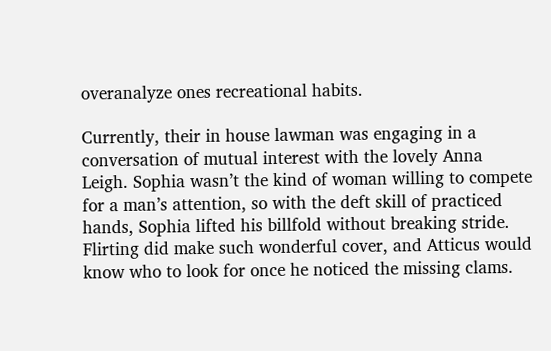overanalyze ones recreational habits.

Currently, their in house lawman was engaging in a conversation of mutual interest with the lovely Anna Leigh. Sophia wasn’t the kind of woman willing to compete for a man’s attention, so with the deft skill of practiced hands, Sophia lifted his billfold without breaking stride. Flirting did make such wonderful cover, and Atticus would know who to look for once he noticed the missing clams.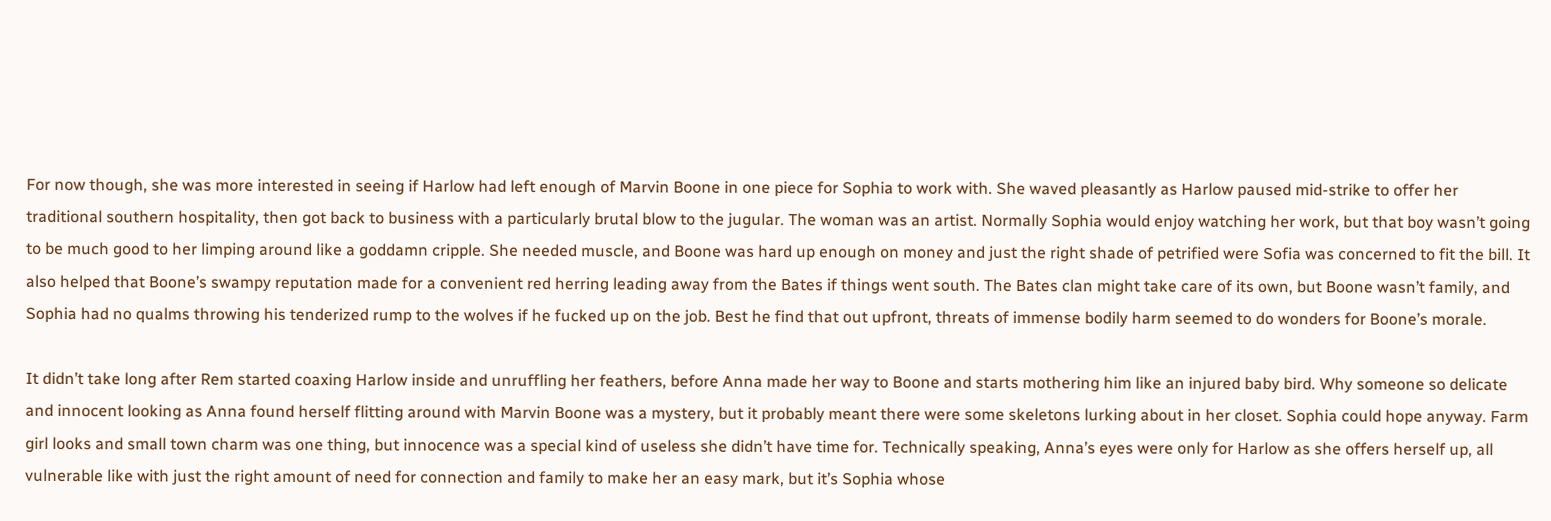For now though, she was more interested in seeing if Harlow had left enough of Marvin Boone in one piece for Sophia to work with. She waved pleasantly as Harlow paused mid-strike to offer her traditional southern hospitality, then got back to business with a particularly brutal blow to the jugular. The woman was an artist. Normally Sophia would enjoy watching her work, but that boy wasn’t going to be much good to her limping around like a goddamn cripple. She needed muscle, and Boone was hard up enough on money and just the right shade of petrified were Sofia was concerned to fit the bill. It also helped that Boone’s swampy reputation made for a convenient red herring leading away from the Bates if things went south. The Bates clan might take care of its own, but Boone wasn’t family, and Sophia had no qualms throwing his tenderized rump to the wolves if he fucked up on the job. Best he find that out upfront, threats of immense bodily harm seemed to do wonders for Boone’s morale.

It didn’t take long after Rem started coaxing Harlow inside and unruffling her feathers, before Anna made her way to Boone and starts mothering him like an injured baby bird. Why someone so delicate and innocent looking as Anna found herself flitting around with Marvin Boone was a mystery, but it probably meant there were some skeletons lurking about in her closet. Sophia could hope anyway. Farm girl looks and small town charm was one thing, but innocence was a special kind of useless she didn’t have time for. Technically speaking, Anna’s eyes were only for Harlow as she offers herself up, all vulnerable like with just the right amount of need for connection and family to make her an easy mark, but it’s Sophia whose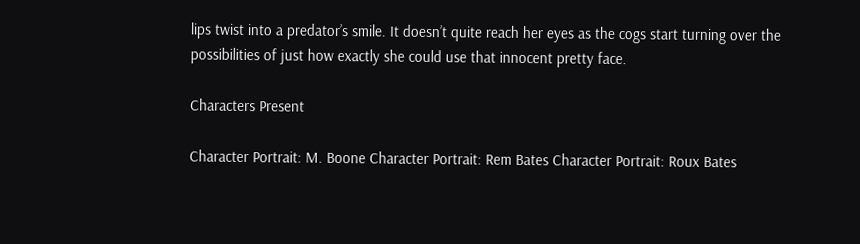lips twist into a predator’s smile. It doesn’t quite reach her eyes as the cogs start turning over the possibilities of just how exactly she could use that innocent pretty face.

Characters Present

Character Portrait: M. Boone Character Portrait: Rem Bates Character Portrait: Roux Bates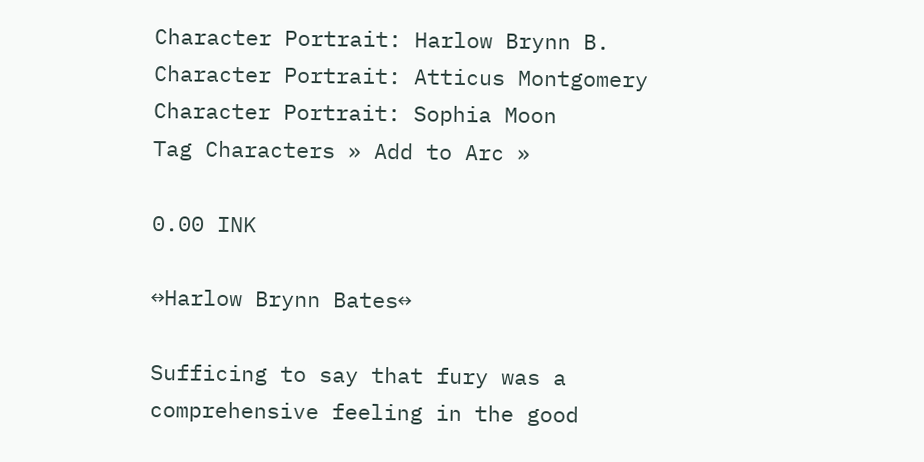Character Portrait: Harlow Brynn B. Character Portrait: Atticus Montgomery Character Portrait: Sophia Moon
Tag Characters » Add to Arc »

0.00 INK

↔Harlow Brynn Bates↔

Sufficing to say that fury was a comprehensive feeling in the good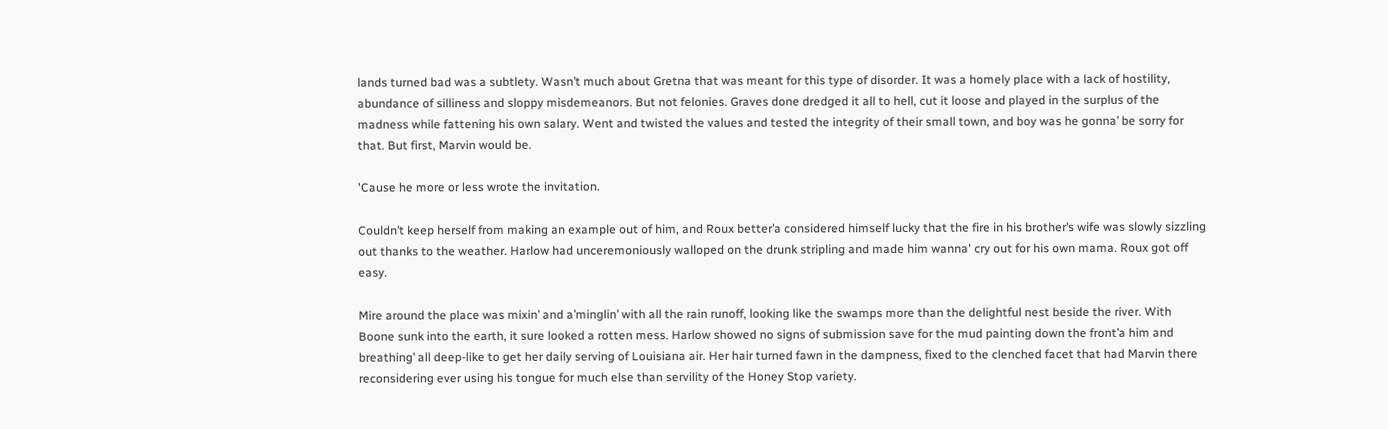lands turned bad was a subtlety. Wasn’t much about Gretna that was meant for this type of disorder. It was a homely place with a lack of hostility, abundance of silliness and sloppy misdemeanors. But not felonies. Graves done dredged it all to hell, cut it loose and played in the surplus of the madness while fattening his own salary. Went and twisted the values and tested the integrity of their small town, and boy was he gonna’ be sorry for that. But first, Marvin would be.

'Cause he more or less wrote the invitation.

Couldn’t keep herself from making an example out of him, and Roux better’a considered himself lucky that the fire in his brother’s wife was slowly sizzling out thanks to the weather. Harlow had unceremoniously walloped on the drunk stripling and made him wanna' cry out for his own mama. Roux got off easy.

Mire around the place was mixin’ and a’minglin’ with all the rain runoff, looking like the swamps more than the delightful nest beside the river. With Boone sunk into the earth, it sure looked a rotten mess. Harlow showed no signs of submission save for the mud painting down the front’a him and breathing’ all deep-like to get her daily serving of Louisiana air. Her hair turned fawn in the dampness, fixed to the clenched facet that had Marvin there reconsidering ever using his tongue for much else than servility of the Honey Stop variety.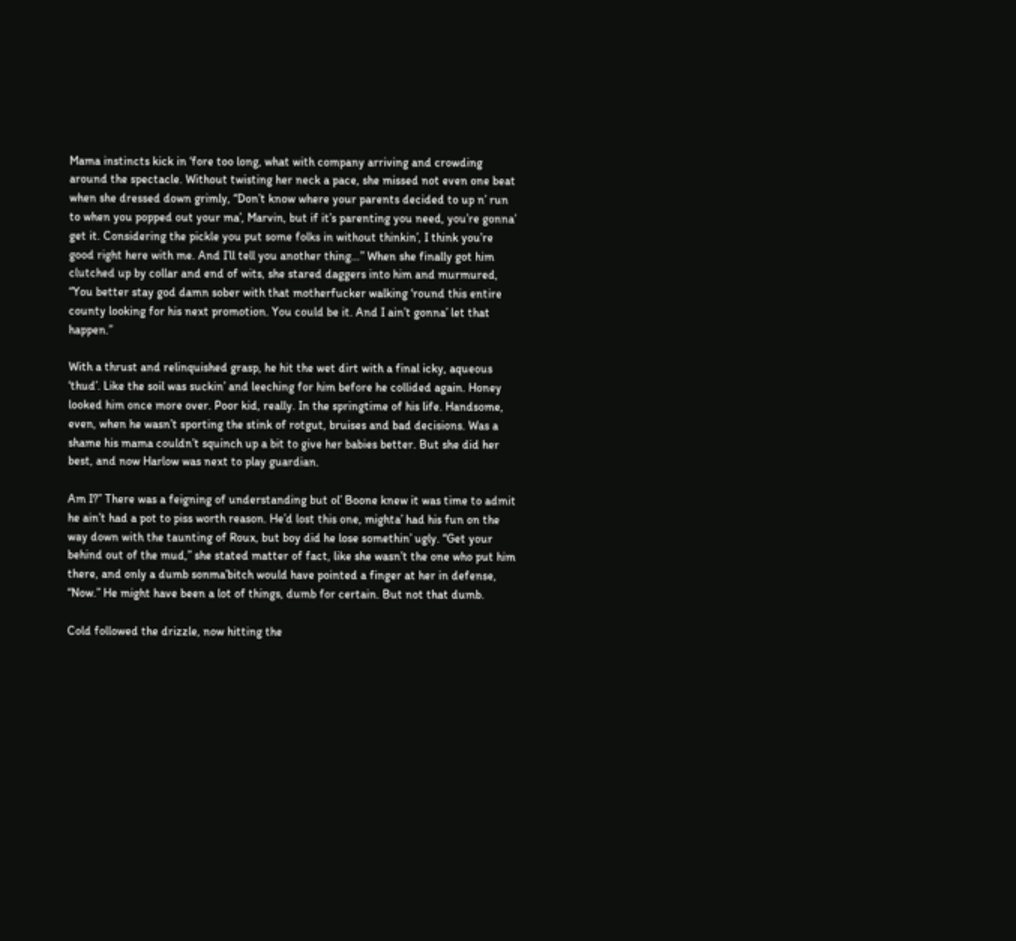Mama instincts kick in ‘fore too long, what with company arriving and crowding around the spectacle. Without twisting her neck a pace, she missed not even one beat when she dressed down grimly, “Don’t know where your parents decided to up n’ run to when you popped out your ma’, Marvin, but if it’s parenting you need, you’re gonna’ get it. Considering the pickle you put some folks in without thinkin’, I think you’re good right here with me. And I’ll tell you another thing…” When she finally got him clutched up by collar and end of wits, she stared daggers into him and murmured, “You better stay god damn sober with that motherfucker walking ‘round this entire county looking for his next promotion. You could be it. And I ain’t gonna’ let that happen.”

With a thrust and relinquished grasp, he hit the wet dirt with a final icky, aqueous ‘thud’. Like the soil was suckin’ and leeching for him before he collided again. Honey looked him once more over. Poor kid, really. In the springtime of his life. Handsome, even, when he wasn’t sporting the stink of rotgut, bruises and bad decisions. Was a shame his mama couldn’t squinch up a bit to give her babies better. But she did her best, and now Harlow was next to play guardian.

Am I?” There was a feigning of understanding but ol’ Boone knew it was time to admit he ain’t had a pot to piss worth reason. He’d lost this one, mighta’ had his fun on the way down with the taunting of Roux, but boy did he lose somethin’ ugly. “Get your behind out of the mud,” she stated matter of fact, like she wasn’t the one who put him there, and only a dumb sonma’bitch would have pointed a finger at her in defense, “Now.” He might have been a lot of things, dumb for certain. But not that dumb.

Cold followed the drizzle, now hitting the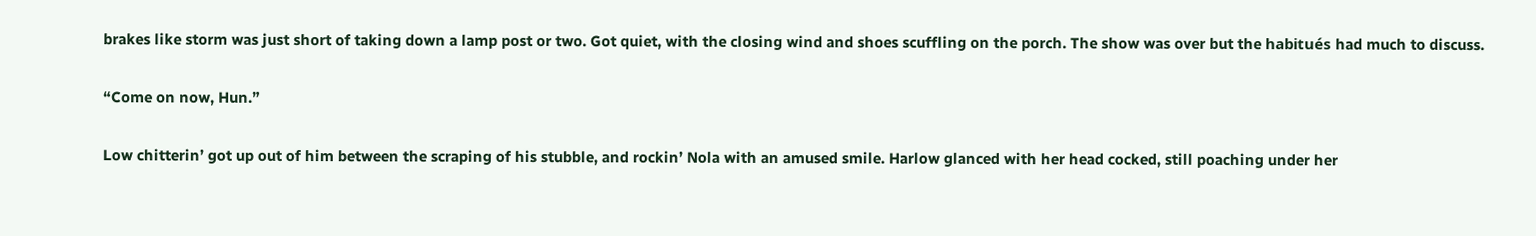brakes like storm was just short of taking down a lamp post or two. Got quiet, with the closing wind and shoes scuffling on the porch. The show was over but the habitués had much to discuss.

“Come on now, Hun.”

Low chitterin’ got up out of him between the scraping of his stubble, and rockin’ Nola with an amused smile. Harlow glanced with her head cocked, still poaching under her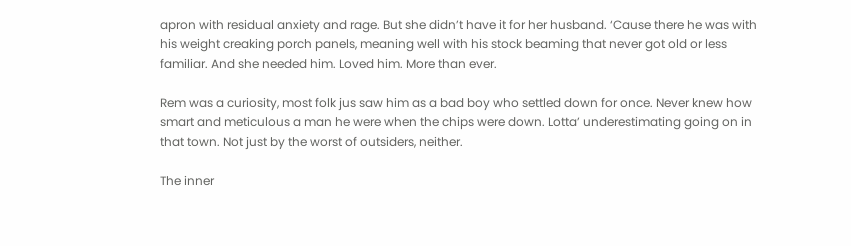apron with residual anxiety and rage. But she didn’t have it for her husband. ‘Cause there he was with his weight creaking porch panels, meaning well with his stock beaming that never got old or less familiar. And she needed him. Loved him. More than ever.

Rem was a curiosity, most folk jus saw him as a bad boy who settled down for once. Never knew how smart and meticulous a man he were when the chips were down. Lotta’ underestimating going on in that town. Not just by the worst of outsiders, neither.

The inner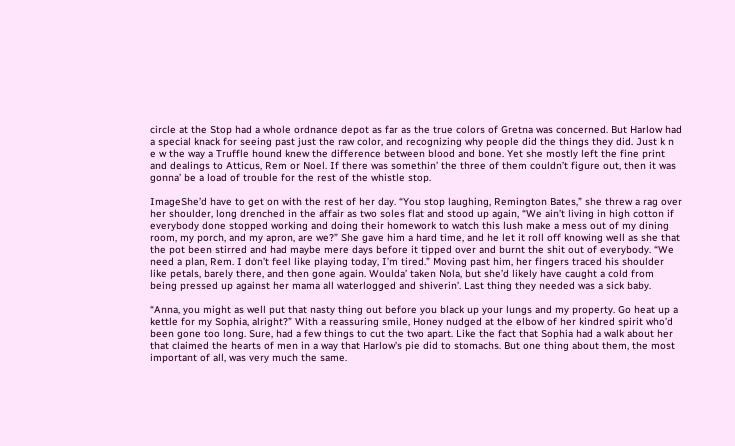circle at the Stop had a whole ordnance depot as far as the true colors of Gretna was concerned. But Harlow had a special knack for seeing past just the raw color, and recognizing why people did the things they did. Just k n e w the way a Truffle hound knew the difference between blood and bone. Yet she mostly left the fine print and dealings to Atticus, Rem or Noel. If there was somethin’ the three of them couldn’t figure out, then it was gonna’ be a load of trouble for the rest of the whistle stop.

ImageShe’d have to get on with the rest of her day. “You stop laughing, Remington Bates,” she threw a rag over her shoulder, long drenched in the affair as two soles flat and stood up again, “We ain’t living in high cotton if everybody done stopped working and doing their homework to watch this lush make a mess out of my dining room, my porch, and my apron, are we?” She gave him a hard time, and he let it roll off knowing well as she that the pot been stirred and had maybe mere days before it tipped over and burnt the shit out of everybody. “We need a plan, Rem. I don’t feel like playing today, I’m tired.” Moving past him, her fingers traced his shoulder like petals, barely there, and then gone again. Woulda’ taken Nola, but she’d likely have caught a cold from being pressed up against her mama all waterlogged and shiverin’. Last thing they needed was a sick baby.

“Anna, you might as well put that nasty thing out before you black up your lungs and my property. Go heat up a kettle for my Sophia, alright?” With a reassuring smile, Honey nudged at the elbow of her kindred spirit who’d been gone too long. Sure, had a few things to cut the two apart. Like the fact that Sophia had a walk about her that claimed the hearts of men in a way that Harlow’s pie did to stomachs. But one thing about them, the most important of all, was very much the same.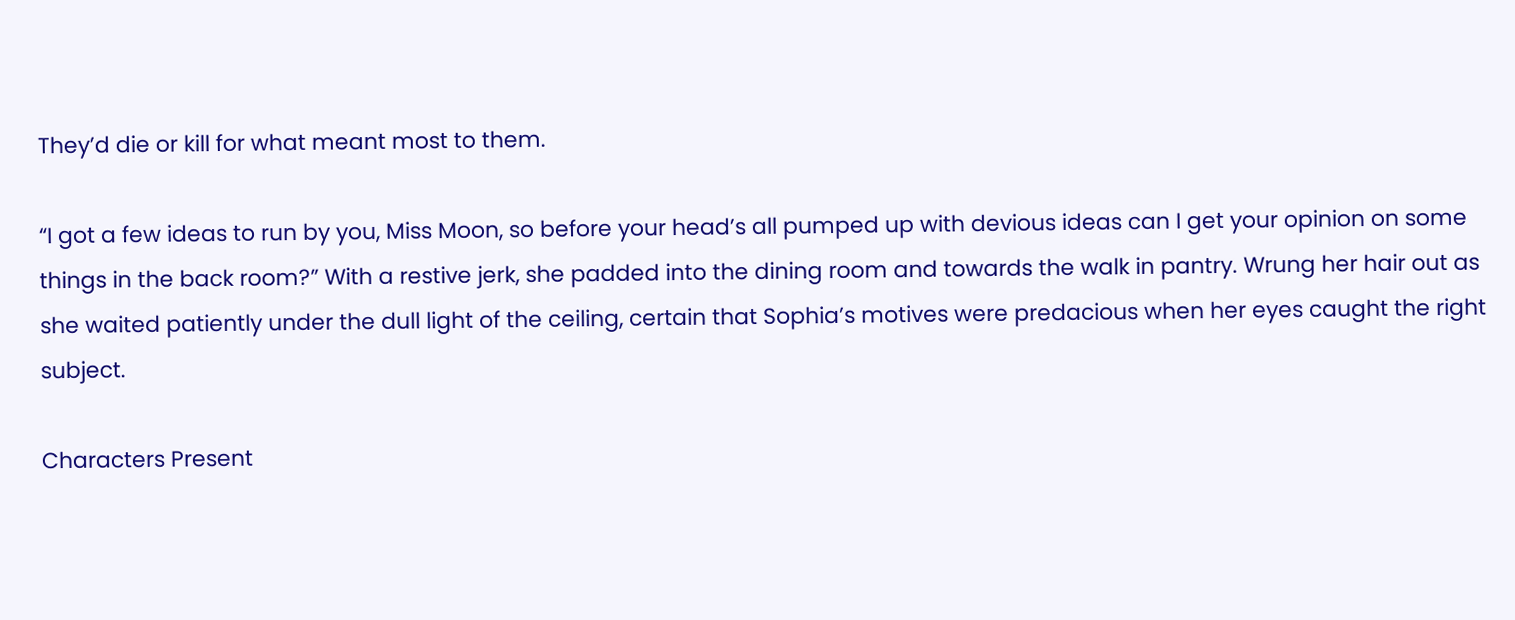They’d die or kill for what meant most to them.

“I got a few ideas to run by you, Miss Moon, so before your head’s all pumped up with devious ideas can I get your opinion on some things in the back room?” With a restive jerk, she padded into the dining room and towards the walk in pantry. Wrung her hair out as she waited patiently under the dull light of the ceiling, certain that Sophia’s motives were predacious when her eyes caught the right subject.

Characters Present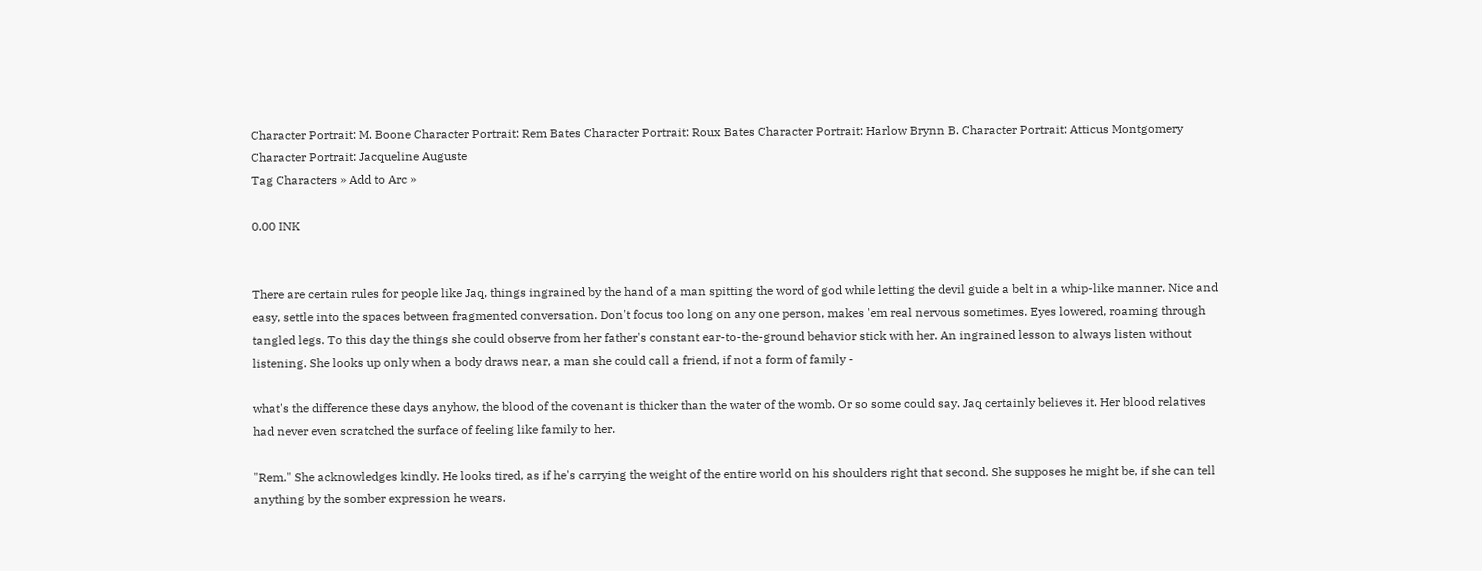Character Portrait: M. Boone Character Portrait: Rem Bates Character Portrait: Roux Bates Character Portrait: Harlow Brynn B. Character Portrait: Atticus Montgomery Character Portrait: Jacqueline Auguste
Tag Characters » Add to Arc »

0.00 INK


There are certain rules for people like Jaq, things ingrained by the hand of a man spitting the word of god while letting the devil guide a belt in a whip-like manner. Nice and easy, settle into the spaces between fragmented conversation. Don't focus too long on any one person, makes 'em real nervous sometimes. Eyes lowered, roaming through tangled legs. To this day the things she could observe from her father's constant ear-to-the-ground behavior stick with her. An ingrained lesson to always listen without listening. She looks up only when a body draws near, a man she could call a friend, if not a form of family -

what's the difference these days anyhow, the blood of the covenant is thicker than the water of the womb. Or so some could say. Jaq certainly believes it. Her blood relatives had never even scratched the surface of feeling like family to her.

"Rem." She acknowledges kindly. He looks tired, as if he's carrying the weight of the entire world on his shoulders right that second. She supposes he might be, if she can tell anything by the somber expression he wears.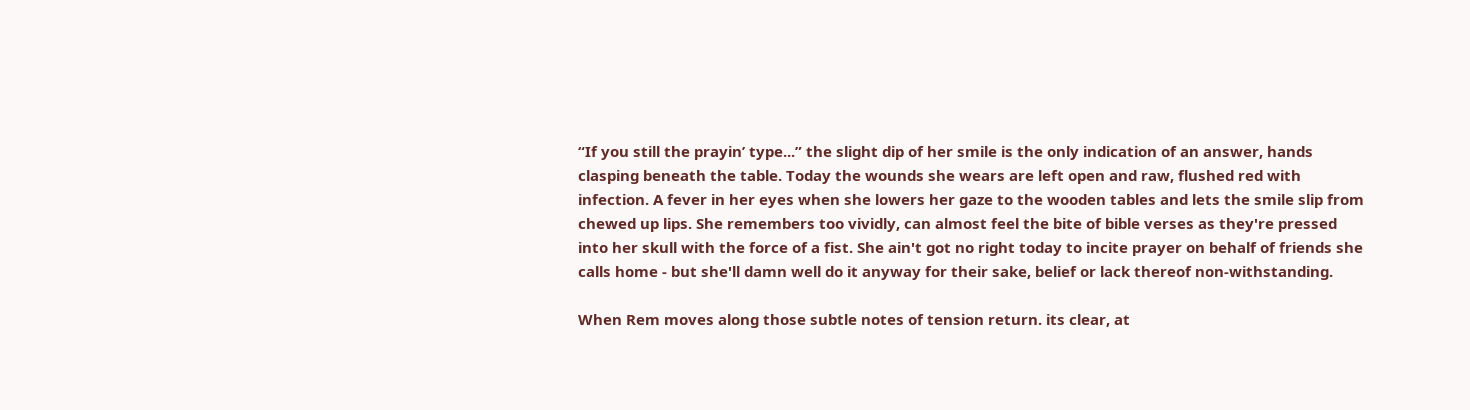“If you still the prayin’ type...” the slight dip of her smile is the only indication of an answer, hands clasping beneath the table. Today the wounds she wears are left open and raw, flushed red with infection. A fever in her eyes when she lowers her gaze to the wooden tables and lets the smile slip from chewed up lips. She remembers too vividly, can almost feel the bite of bible verses as they're pressed into her skull with the force of a fist. She ain't got no right today to incite prayer on behalf of friends she calls home - but she'll damn well do it anyway for their sake, belief or lack thereof non-withstanding.

When Rem moves along those subtle notes of tension return. its clear, at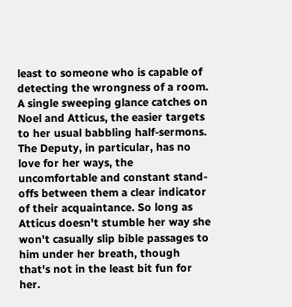least to someone who is capable of detecting the wrongness of a room. A single sweeping glance catches on Noel and Atticus, the easier targets to her usual babbling half-sermons. The Deputy, in particular, has no love for her ways, the uncomfortable and constant stand-offs between them a clear indicator of their acquaintance. So long as Atticus doesn't stumble her way she won't casually slip bible passages to him under her breath, though that's not in the least bit fun for her.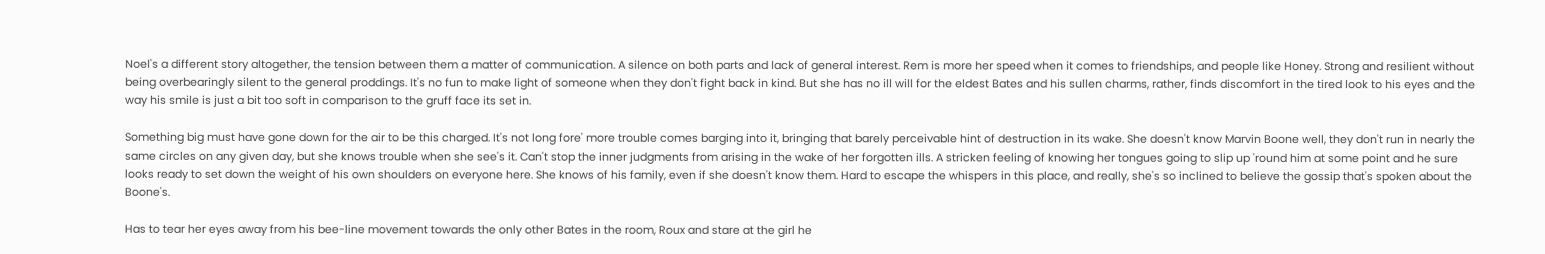Noel's a different story altogether, the tension between them a matter of communication. A silence on both parts and lack of general interest. Rem is more her speed when it comes to friendships, and people like Honey. Strong and resilient without being overbearingly silent to the general proddings. It's no fun to make light of someone when they don't fight back in kind. But she has no ill will for the eldest Bates and his sullen charms, rather, finds discomfort in the tired look to his eyes and the way his smile is just a bit too soft in comparison to the gruff face its set in.

Something big must have gone down for the air to be this charged. It's not long fore' more trouble comes barging into it, bringing that barely perceivable hint of destruction in its wake. She doesn't know Marvin Boone well, they don't run in nearly the same circles on any given day, but she knows trouble when she see's it. Can't stop the inner judgments from arising in the wake of her forgotten ills. A stricken feeling of knowing her tongues going to slip up 'round him at some point and he sure looks ready to set down the weight of his own shoulders on everyone here. She knows of his family, even if she doesn't know them. Hard to escape the whispers in this place, and really, she's so inclined to believe the gossip that's spoken about the Boone's.

Has to tear her eyes away from his bee-line movement towards the only other Bates in the room, Roux and stare at the girl he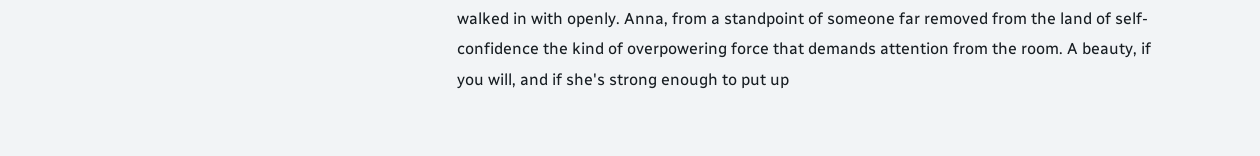walked in with openly. Anna, from a standpoint of someone far removed from the land of self-confidence the kind of overpowering force that demands attention from the room. A beauty, if you will, and if she's strong enough to put up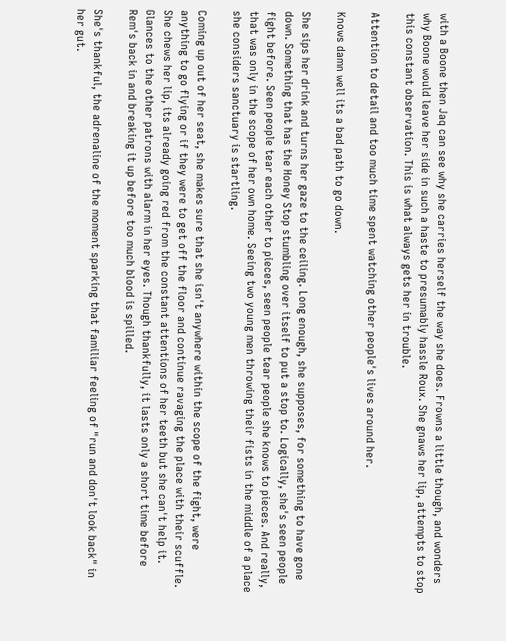with a Boone then Jaq can see why she carries herself the way she does. Frowns a little though, and wonders why Boone would leave her side in such a haste to presumably hassle Roux. She gnaws her lip, attempts to stop this constant observation. This is what always gets her in trouble.

Attention to detail and too much time spent watching other people's lives around her.

Knows damn well its a bad path to go down.

She sips her drink and turns her gaze to the ceiling. Long enough, she supposes, for something to have gone down. Something that has the Honey Stop stumbling over itself to put a stop to. Logically, she's seen people fight before. Seen people tear each other to pieces, seen people tear people she knows to pieces. And really, that was only in the scope of her own home. Seeing two young men throwing their fists in the middle of a place she considers sanctuary is startling.

Coming up out of her seat, she makes sure that she isn't anywhere within the scope of the fight, were anything to go flying or if they were to get off the floor and continue ravaging the place with their scuffle. She chews her lip, its already going red from the constant attentions of her teeth but she can't help it. Glances to the other patrons with alarm in her eyes. Though thankfully, it lasts only a short time before Rem's back in and breaking it up before too much blood is spilled.

She's thankful, the adrenaline of the moment sparking that familiar feeling of "run and don't look back" in her gut.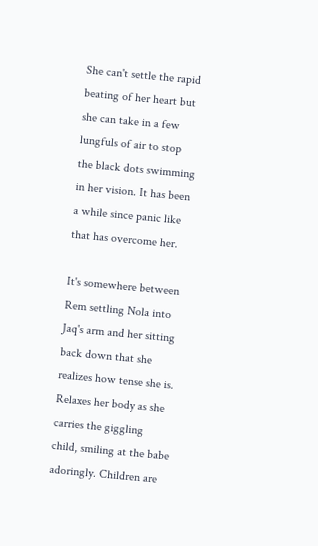She can't settle the rapid beating of her heart but she can take in a few lungfuls of air to stop the black dots swimming in her vision. It has been a while since panic like that has overcome her.

It's somewhere between Rem settling Nola into Jaq's arm and her sitting back down that she realizes how tense she is. Relaxes her body as she carries the giggling child, smiling at the babe adoringly. Children are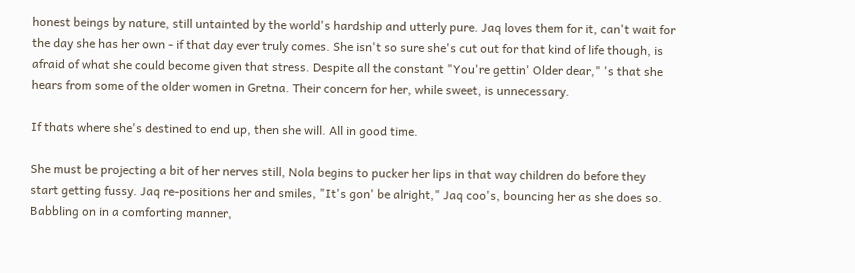honest beings by nature, still untainted by the world's hardship and utterly pure. Jaq loves them for it, can't wait for the day she has her own - if that day ever truly comes. She isn't so sure she's cut out for that kind of life though, is afraid of what she could become given that stress. Despite all the constant "You're gettin' Older dear," 's that she hears from some of the older women in Gretna. Their concern for her, while sweet, is unnecessary.

If thats where she's destined to end up, then she will. All in good time.

She must be projecting a bit of her nerves still, Nola begins to pucker her lips in that way children do before they start getting fussy. Jaq re-positions her and smiles, "It's gon' be alright," Jaq coo's, bouncing her as she does so. Babbling on in a comforting manner,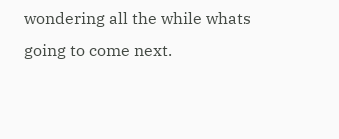wondering all the while whats going to come next.